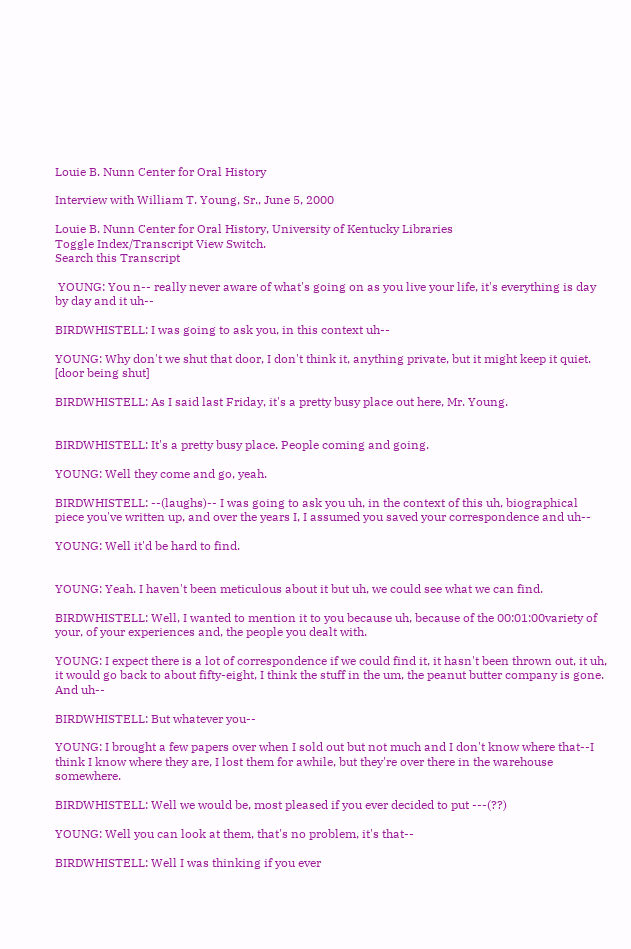Louie B. Nunn Center for Oral History

Interview with William T. Young, Sr., June 5, 2000

Louie B. Nunn Center for Oral History, University of Kentucky Libraries
Toggle Index/Transcript View Switch.
Search this Transcript

 YOUNG: You n-- really never aware of what's going on as you live your life, it's everything is day by day and it uh--

BIRDWHISTELL: I was going to ask you, in this context uh--

YOUNG: Why don't we shut that door, I don't think it, anything private, but it might keep it quiet. [door being shut]

BIRDWHISTELL: As I said last Friday, it's a pretty busy place out here, Mr. Young.


BIRDWHISTELL: It's a pretty busy place. People coming and going.

YOUNG: Well they come and go, yeah.

BIRDWHISTELL: --(laughs)-- I was going to ask you uh, in the context of this uh, biographical piece you've written up, and over the years I, I assumed you saved your correspondence and uh--

YOUNG: Well it'd be hard to find.


YOUNG: Yeah. I haven't been meticulous about it but uh, we could see what we can find.

BIRDWHISTELL: Well, I wanted to mention it to you because uh, because of the 00:01:00variety of your, of your experiences and, the people you dealt with.

YOUNG: I expect there is a lot of correspondence if we could find it, it hasn't been thrown out, it uh, it would go back to about fifty-eight, I think the stuff in the um, the peanut butter company is gone. And uh--

BIRDWHISTELL: But whatever you--

YOUNG: I brought a few papers over when I sold out but not much and I don't know where that--I think I know where they are, I lost them for awhile, but they're over there in the warehouse somewhere.

BIRDWHISTELL: Well we would be, most pleased if you ever decided to put ---(??)

YOUNG: Well you can look at them, that's no problem, it's that--

BIRDWHISTELL: Well I was thinking if you ever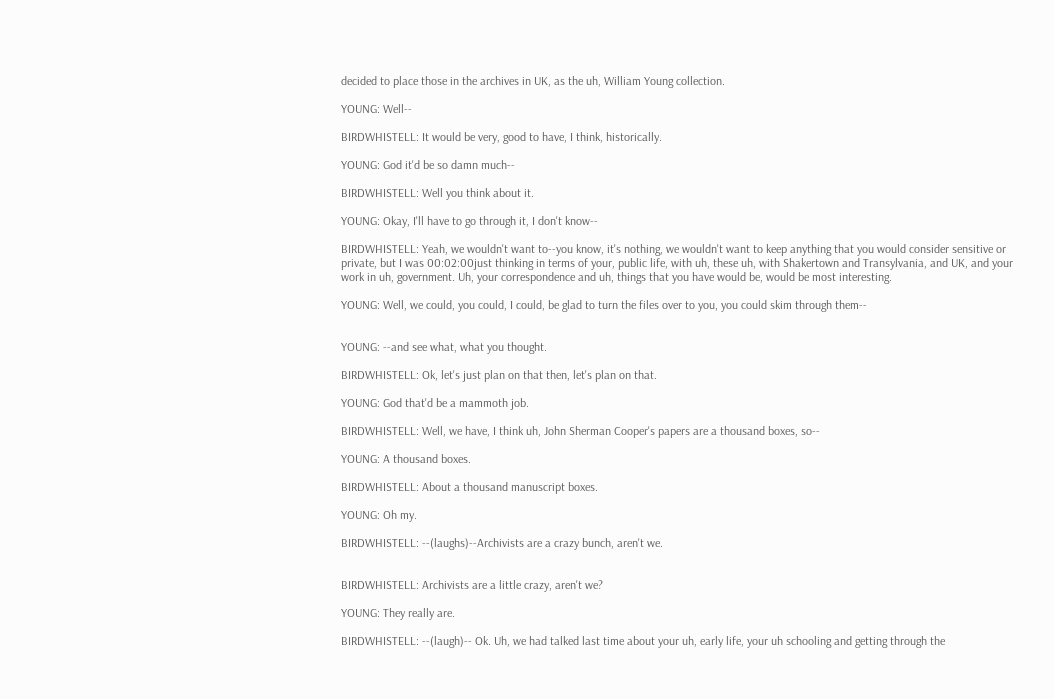decided to place those in the archives in UK, as the uh, William Young collection.

YOUNG: Well--

BIRDWHISTELL: It would be very, good to have, I think, historically.

YOUNG: God it'd be so damn much--

BIRDWHISTELL: Well you think about it.

YOUNG: Okay, I'll have to go through it, I don't know--

BIRDWHISTELL: Yeah, we wouldn't want to--you know, it's nothing, we wouldn't want to keep anything that you would consider sensitive or private, but I was 00:02:00just thinking in terms of your, public life, with uh, these uh, with Shakertown and Transylvania, and UK, and your work in uh, government. Uh, your correspondence and uh, things that you have would be, would be most interesting.

YOUNG: Well, we could, you could, I could, be glad to turn the files over to you, you could skim through them--


YOUNG: --and see what, what you thought.

BIRDWHISTELL: Ok, let's just plan on that then, let's plan on that.

YOUNG: God that'd be a mammoth job.

BIRDWHISTELL: Well, we have, I think uh, John Sherman Cooper's papers are a thousand boxes, so--

YOUNG: A thousand boxes.

BIRDWHISTELL: About a thousand manuscript boxes.

YOUNG: Oh my.

BIRDWHISTELL: --(laughs)--Archivists are a crazy bunch, aren't we.


BIRDWHISTELL: Archivists are a little crazy, aren't we?

YOUNG: They really are.

BIRDWHISTELL: --(laugh)-- Ok. Uh, we had talked last time about your uh, early life, your uh schooling and getting through the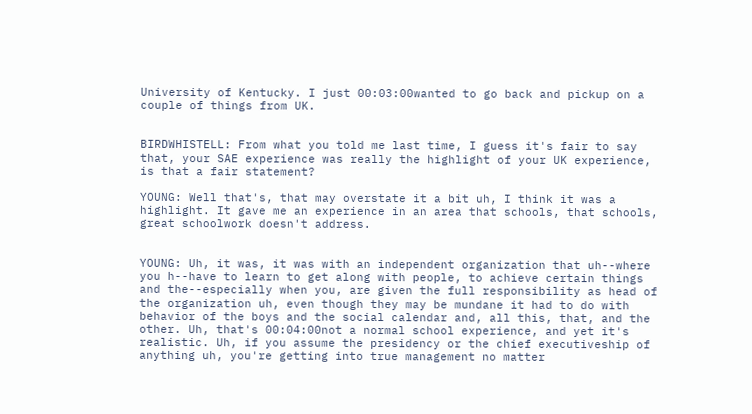University of Kentucky. I just 00:03:00wanted to go back and pickup on a couple of things from UK.


BIRDWHISTELL: From what you told me last time, I guess it's fair to say that, your SAE experience was really the highlight of your UK experience, is that a fair statement?

YOUNG: Well that's, that may overstate it a bit uh, I think it was a highlight. It gave me an experience in an area that schools, that schools, great schoolwork doesn't address.


YOUNG: Uh, it was, it was with an independent organization that uh--where you h--have to learn to get along with people, to achieve certain things and the--especially when you, are given the full responsibility as head of the organization uh, even though they may be mundane it had to do with behavior of the boys and the social calendar and, all this, that, and the other. Uh, that's 00:04:00not a normal school experience, and yet it's realistic. Uh, if you assume the presidency or the chief executiveship of anything uh, you're getting into true management no matter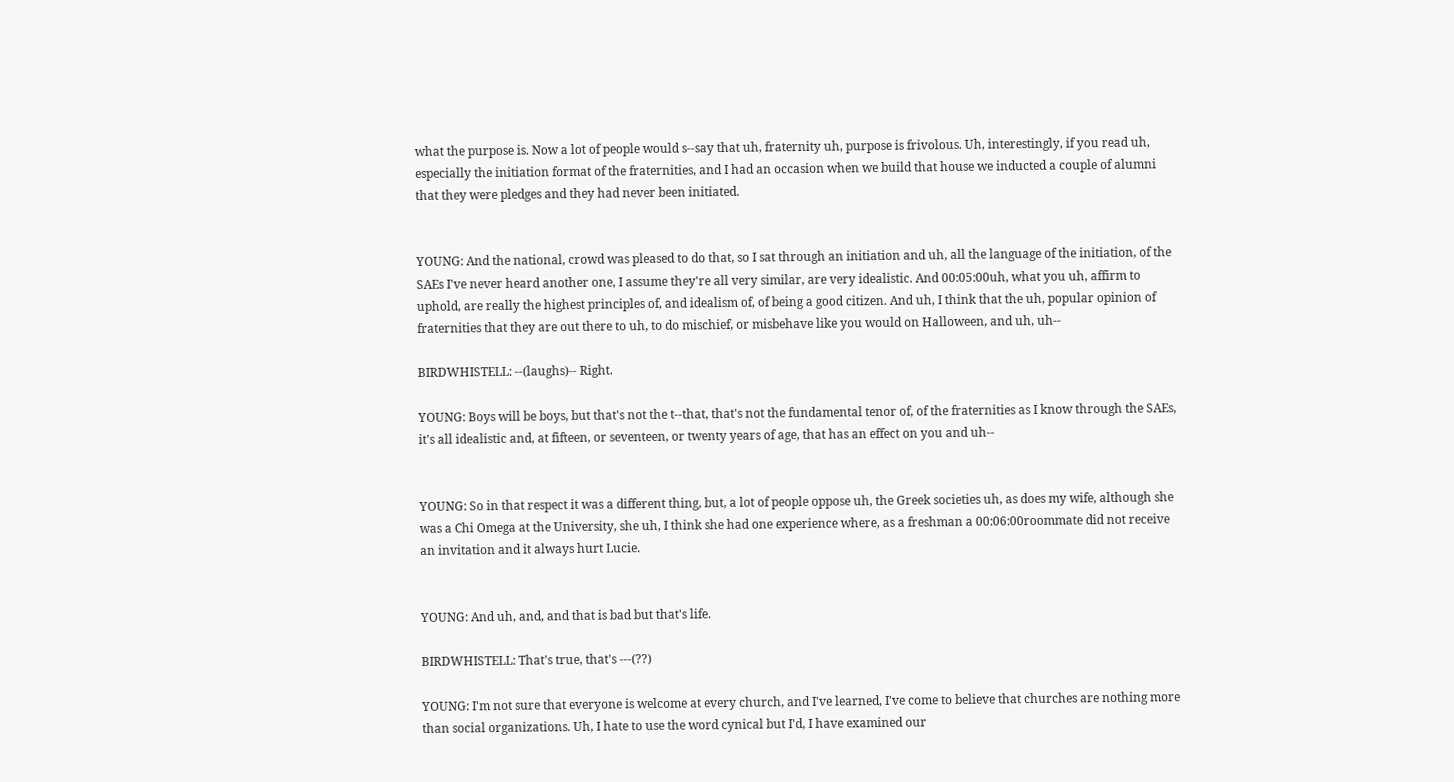what the purpose is. Now a lot of people would s--say that uh, fraternity uh, purpose is frivolous. Uh, interestingly, if you read uh, especially the initiation format of the fraternities, and I had an occasion when we build that house we inducted a couple of alumni that they were pledges and they had never been initiated.


YOUNG: And the national, crowd was pleased to do that, so I sat through an initiation and uh, all the language of the initiation, of the SAEs I've never heard another one, I assume they're all very similar, are very idealistic. And 00:05:00uh, what you uh, affirm to uphold, are really the highest principles of, and idealism of, of being a good citizen. And uh, I think that the uh, popular opinion of fraternities that they are out there to uh, to do mischief, or misbehave like you would on Halloween, and uh, uh--

BIRDWHISTELL: --(laughs)-- Right.

YOUNG: Boys will be boys, but that's not the t--that, that's not the fundamental tenor of, of the fraternities as I know through the SAEs, it's all idealistic and, at fifteen, or seventeen, or twenty years of age, that has an effect on you and uh--


YOUNG: So in that respect it was a different thing, but, a lot of people oppose uh, the Greek societies uh, as does my wife, although she was a Chi Omega at the University, she uh, I think she had one experience where, as a freshman a 00:06:00roommate did not receive an invitation and it always hurt Lucie.


YOUNG: And uh, and, and that is bad but that's life.

BIRDWHISTELL: That's true, that's ---(??)

YOUNG: I'm not sure that everyone is welcome at every church, and I've learned, I've come to believe that churches are nothing more than social organizations. Uh, I hate to use the word cynical but I'd, I have examined our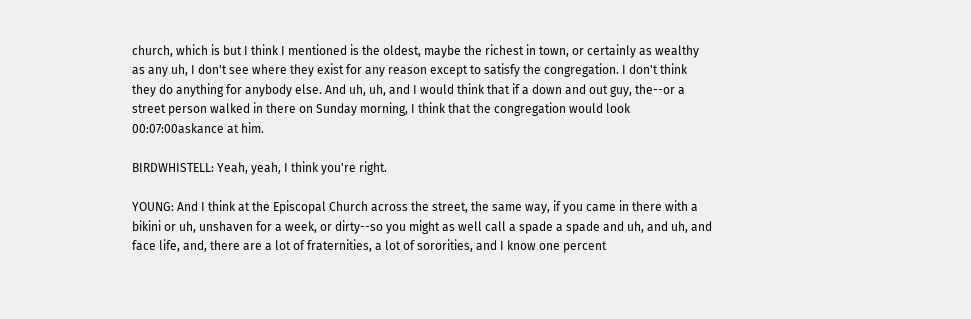church, which is but I think I mentioned is the oldest, maybe the richest in town, or certainly as wealthy as any uh, I don't see where they exist for any reason except to satisfy the congregation. I don't think they do anything for anybody else. And uh, uh, and I would think that if a down and out guy, the--or a street person walked in there on Sunday morning, I think that the congregation would look 00:07:00askance at him.

BIRDWHISTELL: Yeah, yeah, I think you're right.

YOUNG: And I think at the Episcopal Church across the street, the same way, if you came in there with a bikini or uh, unshaven for a week, or dirty--so you might as well call a spade a spade and uh, and uh, and face life, and, there are a lot of fraternities, a lot of sororities, and I know one percent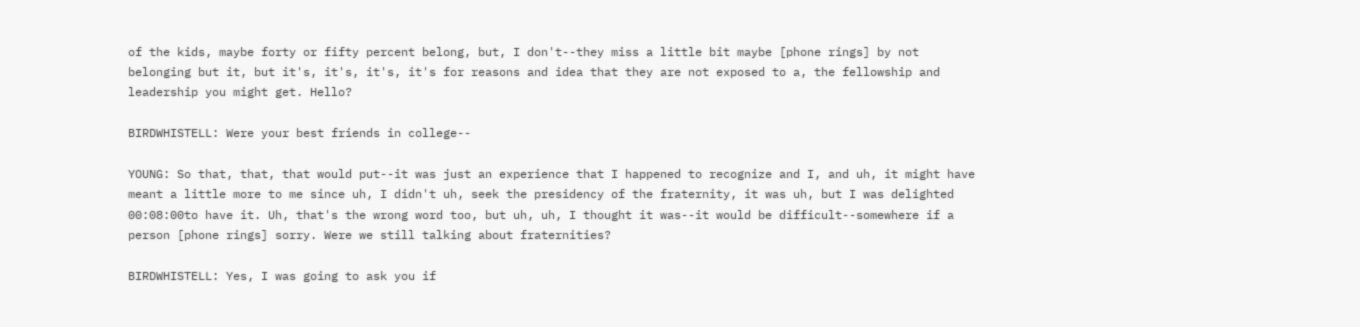of the kids, maybe forty or fifty percent belong, but, I don't--they miss a little bit maybe [phone rings] by not belonging but it, but it's, it's, it's, it's for reasons and idea that they are not exposed to a, the fellowship and leadership you might get. Hello?

BIRDWHISTELL: Were your best friends in college--

YOUNG: So that, that, that would put--it was just an experience that I happened to recognize and I, and uh, it might have meant a little more to me since uh, I didn't uh, seek the presidency of the fraternity, it was uh, but I was delighted 00:08:00to have it. Uh, that's the wrong word too, but uh, uh, I thought it was--it would be difficult--somewhere if a person [phone rings] sorry. Were we still talking about fraternities?

BIRDWHISTELL: Yes, I was going to ask you if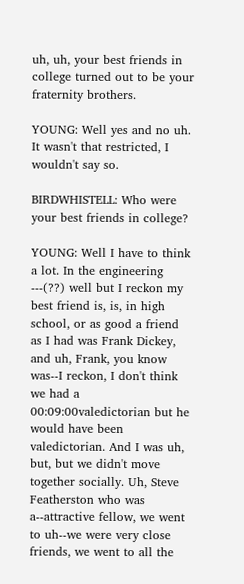uh, uh, your best friends in college turned out to be your fraternity brothers.

YOUNG: Well yes and no uh. It wasn't that restricted, I wouldn't say so.

BIRDWHISTELL: Who were your best friends in college?

YOUNG: Well I have to think a lot. In the engineering ---(??) well but I reckon my best friend is, is, in high school, or as good a friend as I had was Frank Dickey, and uh, Frank, you know was--I reckon, I don't think we had a 00:09:00valedictorian but he would have been valedictorian. And I was uh, but, but we didn't move together socially. Uh, Steve Featherston who was a--attractive fellow, we went to uh--we were very close friends, we went to all the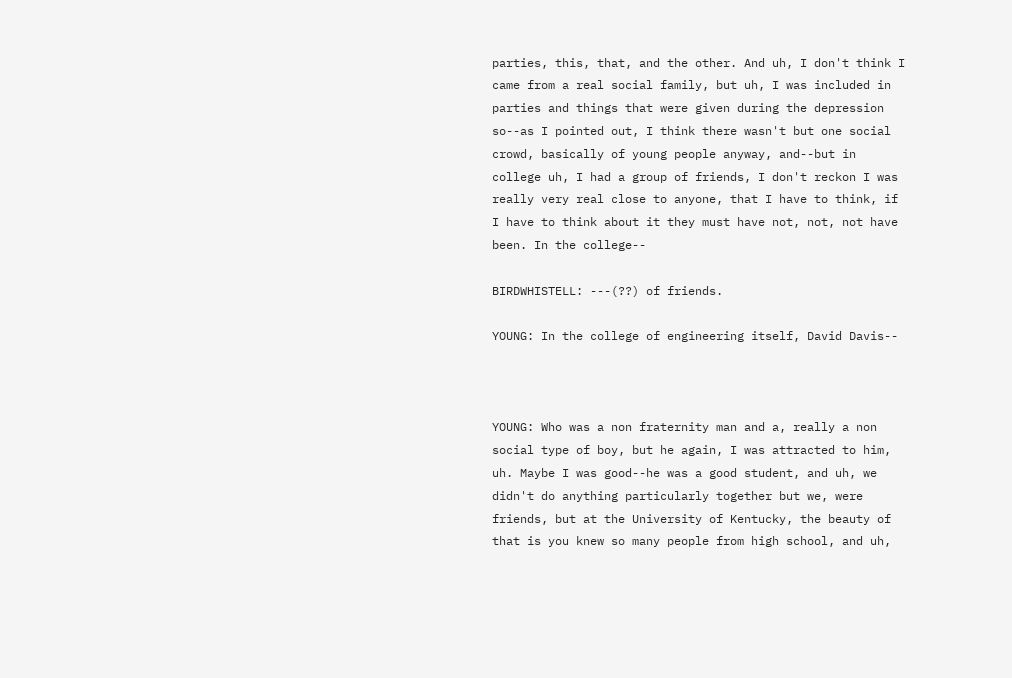parties, this, that, and the other. And uh, I don't think I came from a real social family, but uh, I was included in parties and things that were given during the depression so--as I pointed out, I think there wasn't but one social crowd, basically of young people anyway, and--but in college uh, I had a group of friends, I don't reckon I was really very real close to anyone, that I have to think, if I have to think about it they must have not, not, not have been. In the college--

BIRDWHISTELL: ---(??) of friends.

YOUNG: In the college of engineering itself, David Davis--



YOUNG: Who was a non fraternity man and a, really a non social type of boy, but he again, I was attracted to him, uh. Maybe I was good--he was a good student, and uh, we didn't do anything particularly together but we, were friends, but at the University of Kentucky, the beauty of that is you knew so many people from high school, and uh,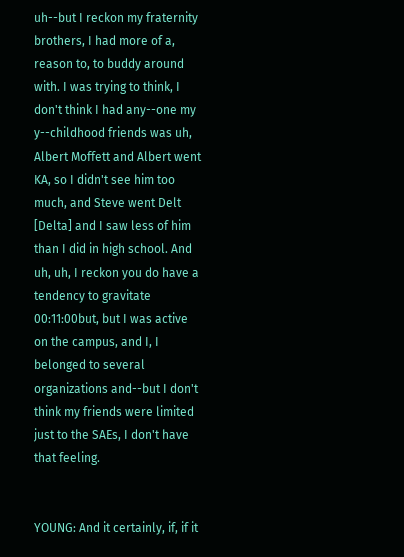uh--but I reckon my fraternity brothers, I had more of a, reason to, to buddy around with. I was trying to think, I don't think I had any--one my y--childhood friends was uh, Albert Moffett and Albert went KA, so I didn't see him too much, and Steve went Delt [Delta] and I saw less of him than I did in high school. And uh, uh, I reckon you do have a tendency to gravitate 00:11:00but, but I was active on the campus, and I, I belonged to several organizations and--but I don't think my friends were limited just to the SAEs, I don't have that feeling.


YOUNG: And it certainly, if, if it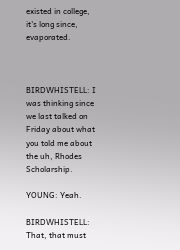existed in college, it's long since, evaporated.



BIRDWHISTELL: I was thinking since we last talked on Friday about what you told me about the uh, Rhodes Scholarship.

YOUNG: Yeah.

BIRDWHISTELL: That, that must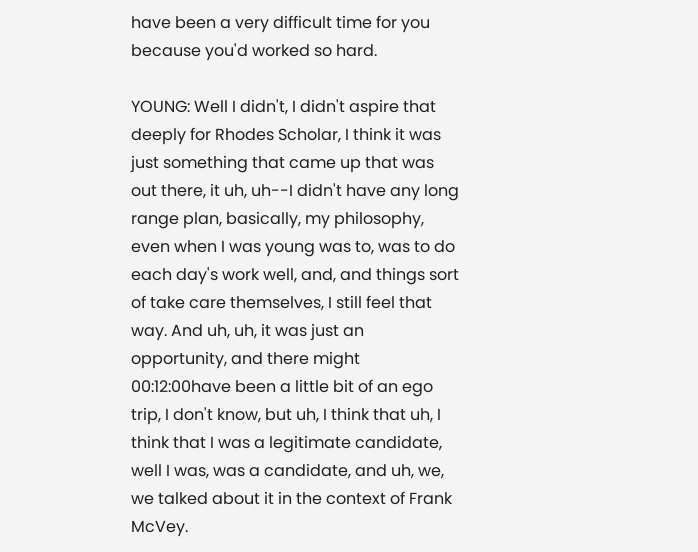have been a very difficult time for you because you'd worked so hard.

YOUNG: Well I didn't, I didn't aspire that deeply for Rhodes Scholar, I think it was just something that came up that was out there, it uh, uh--I didn't have any long range plan, basically, my philosophy, even when I was young was to, was to do each day's work well, and, and things sort of take care themselves, I still feel that way. And uh, uh, it was just an opportunity, and there might 00:12:00have been a little bit of an ego trip, I don't know, but uh, I think that uh, I think that I was a legitimate candidate, well I was, was a candidate, and uh, we, we talked about it in the context of Frank McVey.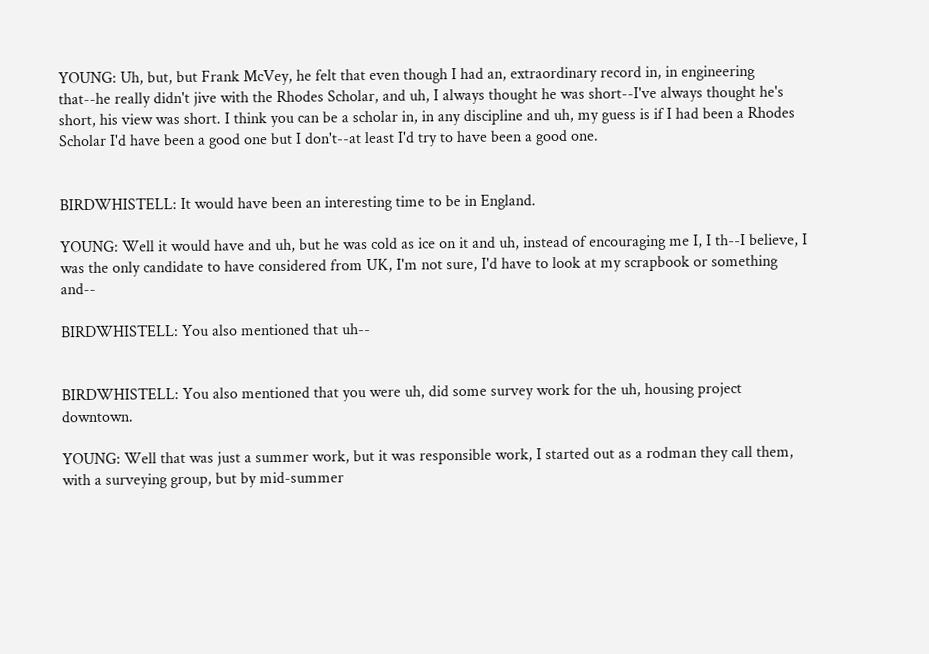YOUNG: Uh, but, but Frank McVey, he felt that even though I had an, extraordinary record in, in engineering that--he really didn't jive with the Rhodes Scholar, and uh, I always thought he was short--I've always thought he's short, his view was short. I think you can be a scholar in, in any discipline and uh, my guess is if I had been a Rhodes Scholar I'd have been a good one but I don't--at least I'd try to have been a good one.


BIRDWHISTELL: It would have been an interesting time to be in England.

YOUNG: Well it would have and uh, but he was cold as ice on it and uh, instead of encouraging me I, I th--I believe, I was the only candidate to have considered from UK, I'm not sure, I'd have to look at my scrapbook or something and--

BIRDWHISTELL: You also mentioned that uh--


BIRDWHISTELL: You also mentioned that you were uh, did some survey work for the uh, housing project downtown.

YOUNG: Well that was just a summer work, but it was responsible work, I started out as a rodman they call them, with a surveying group, but by mid-summer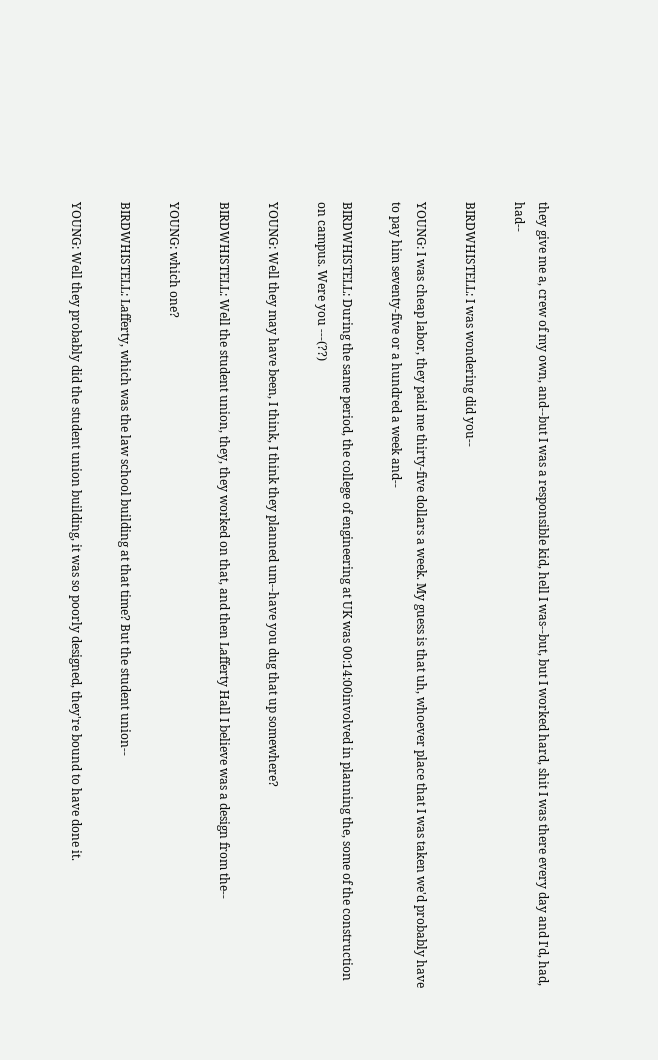they give me a, crew of my own, and--but I was a responsible kid, hell I was--but, but I worked hard, shit I was there every day and I'd, had, had--

BIRDWHISTELL: I was wondering did you--

YOUNG: I was cheap labor, they paid me thirty-five dollars a week. My guess is that uh, whoever place that I was taken we'd probably have to pay him seventy-five or a hundred a week and--

BIRDWHISTELL: During the same period, the college of engineering at UK was 00:14:00involved in planning the, some of the construction on campus. Were you ---(??)

YOUNG: Well they may have been, I think, I think they planned um--have you dug that up somewhere?

BIRDWHISTELL: Well the student union, they, they worked on that, and then Lafferty Hall I believe was a design from the--

YOUNG: which one?

BIRDWHISTELL: Lafferty, which was the law school building at that time? But the student union--

YOUNG: Well they probably did the student union building, it was so poorly designed, they're bound to have done it.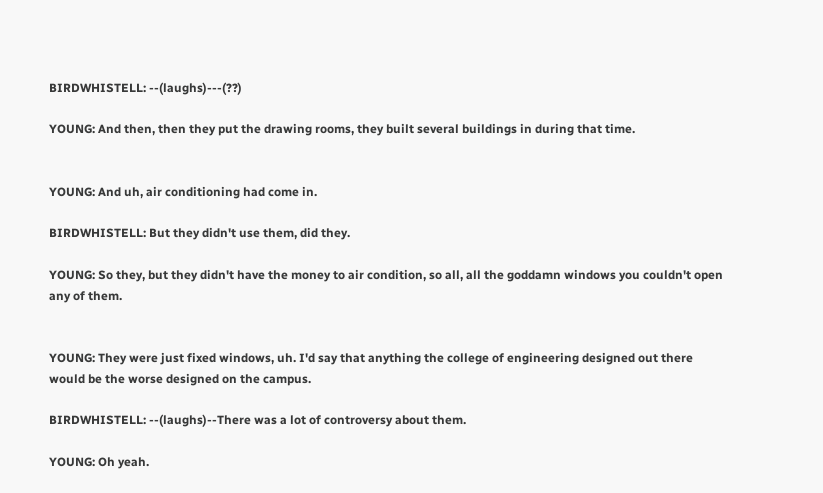BIRDWHISTELL: --(laughs)---(??)

YOUNG: And then, then they put the drawing rooms, they built several buildings in during that time.


YOUNG: And uh, air conditioning had come in.

BIRDWHISTELL: But they didn't use them, did they.

YOUNG: So they, but they didn't have the money to air condition, so all, all the goddamn windows you couldn't open any of them.


YOUNG: They were just fixed windows, uh. I'd say that anything the college of engineering designed out there would be the worse designed on the campus.

BIRDWHISTELL: --(laughs)--There was a lot of controversy about them.

YOUNG: Oh yeah.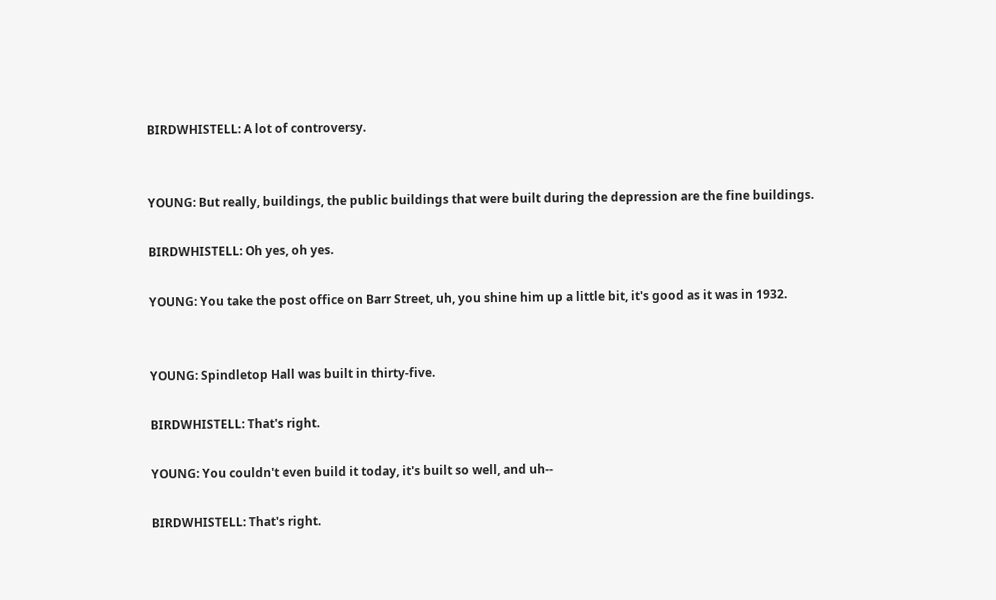BIRDWHISTELL: A lot of controversy.


YOUNG: But really, buildings, the public buildings that were built during the depression are the fine buildings.

BIRDWHISTELL: Oh yes, oh yes.

YOUNG: You take the post office on Barr Street, uh, you shine him up a little bit, it's good as it was in 1932.


YOUNG: Spindletop Hall was built in thirty-five.

BIRDWHISTELL: That's right.

YOUNG: You couldn't even build it today, it's built so well, and uh--

BIRDWHISTELL: That's right.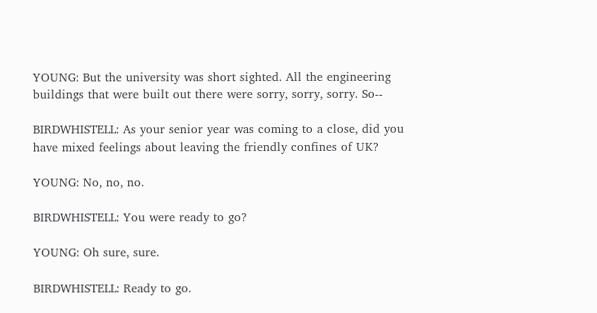YOUNG: But the university was short sighted. All the engineering buildings that were built out there were sorry, sorry, sorry. So--

BIRDWHISTELL: As your senior year was coming to a close, did you have mixed feelings about leaving the friendly confines of UK?

YOUNG: No, no, no.

BIRDWHISTELL: You were ready to go?

YOUNG: Oh sure, sure.

BIRDWHISTELL: Ready to go.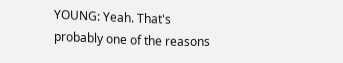YOUNG: Yeah. That's probably one of the reasons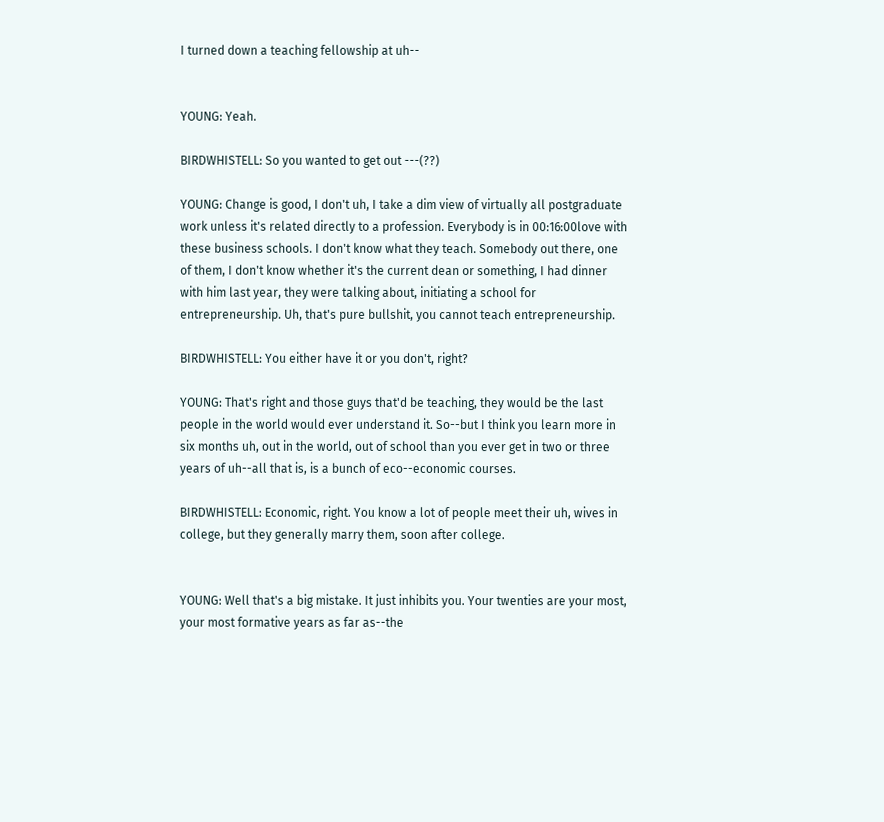I turned down a teaching fellowship at uh--


YOUNG: Yeah.

BIRDWHISTELL: So you wanted to get out ---(??)

YOUNG: Change is good, I don't uh, I take a dim view of virtually all postgraduate work unless it's related directly to a profession. Everybody is in 00:16:00love with these business schools. I don't know what they teach. Somebody out there, one of them, I don't know whether it's the current dean or something, I had dinner with him last year, they were talking about, initiating a school for entrepreneurship. Uh, that's pure bullshit, you cannot teach entrepreneurship.

BIRDWHISTELL: You either have it or you don't, right?

YOUNG: That's right and those guys that'd be teaching, they would be the last people in the world would ever understand it. So--but I think you learn more in six months uh, out in the world, out of school than you ever get in two or three years of uh--all that is, is a bunch of eco--economic courses.

BIRDWHISTELL: Economic, right. You know a lot of people meet their uh, wives in college, but they generally marry them, soon after college.


YOUNG: Well that's a big mistake. It just inhibits you. Your twenties are your most, your most formative years as far as--the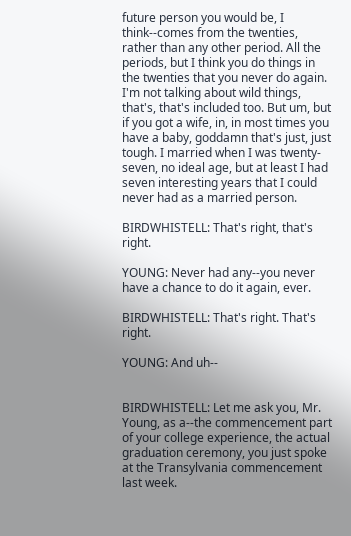future person you would be, I think--comes from the twenties, rather than any other period. All the periods, but I think you do things in the twenties that you never do again. I'm not talking about wild things, that's, that's included too. But um, but if you got a wife, in, in most times you have a baby, goddamn that's just, just tough. I married when I was twenty-seven, no ideal age, but at least I had seven interesting years that I could never had as a married person.

BIRDWHISTELL: That's right, that's right.

YOUNG: Never had any--you never have a chance to do it again, ever.

BIRDWHISTELL: That's right. That's right.

YOUNG: And uh--


BIRDWHISTELL: Let me ask you, Mr. Young, as a--the commencement part of your college experience, the actual graduation ceremony, you just spoke at the Transylvania commencement last week.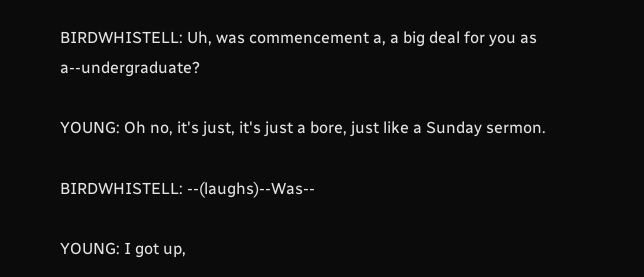BIRDWHISTELL: Uh, was commencement a, a big deal for you as a--undergraduate?

YOUNG: Oh no, it's just, it's just a bore, just like a Sunday sermon.

BIRDWHISTELL: --(laughs)--Was--

YOUNG: I got up,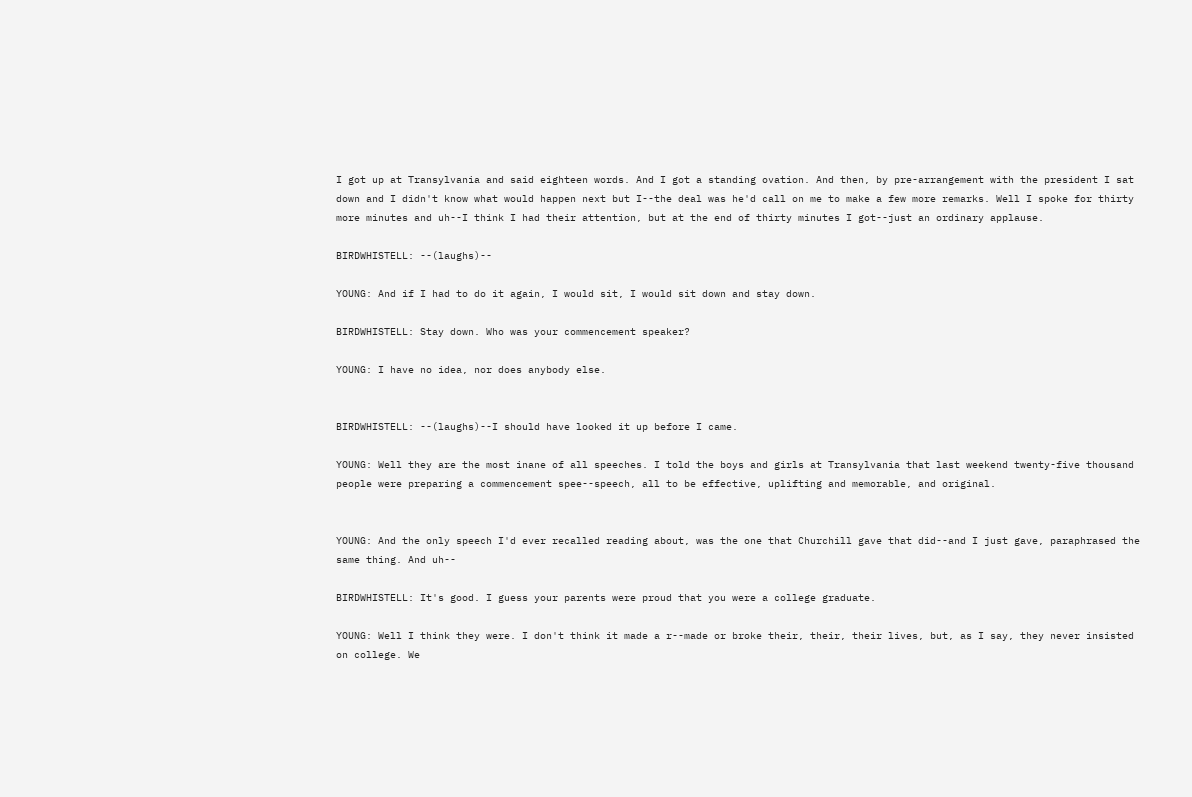I got up at Transylvania and said eighteen words. And I got a standing ovation. And then, by pre-arrangement with the president I sat down and I didn't know what would happen next but I--the deal was he'd call on me to make a few more remarks. Well I spoke for thirty more minutes and uh--I think I had their attention, but at the end of thirty minutes I got--just an ordinary applause.

BIRDWHISTELL: --(laughs)--

YOUNG: And if I had to do it again, I would sit, I would sit down and stay down.

BIRDWHISTELL: Stay down. Who was your commencement speaker?

YOUNG: I have no idea, nor does anybody else.


BIRDWHISTELL: --(laughs)--I should have looked it up before I came.

YOUNG: Well they are the most inane of all speeches. I told the boys and girls at Transylvania that last weekend twenty-five thousand people were preparing a commencement spee--speech, all to be effective, uplifting and memorable, and original.


YOUNG: And the only speech I'd ever recalled reading about, was the one that Churchill gave that did--and I just gave, paraphrased the same thing. And uh--

BIRDWHISTELL: It's good. I guess your parents were proud that you were a college graduate.

YOUNG: Well I think they were. I don't think it made a r--made or broke their, their, their lives, but, as I say, they never insisted on college. We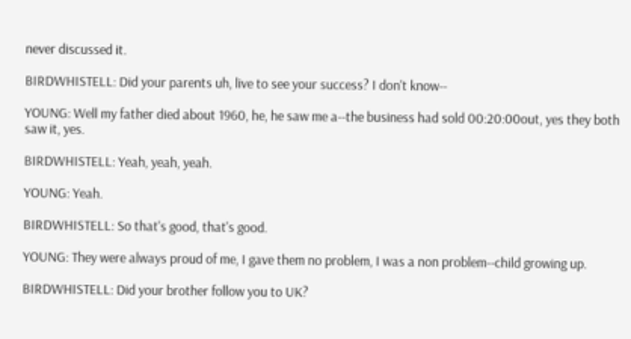never discussed it.

BIRDWHISTELL: Did your parents uh, live to see your success? I don't know--

YOUNG: Well my father died about 1960, he, he saw me a--the business had sold 00:20:00out, yes they both saw it, yes.

BIRDWHISTELL: Yeah, yeah, yeah.

YOUNG: Yeah.

BIRDWHISTELL: So that's good, that's good.

YOUNG: They were always proud of me, I gave them no problem, I was a non problem--child growing up.

BIRDWHISTELL: Did your brother follow you to UK?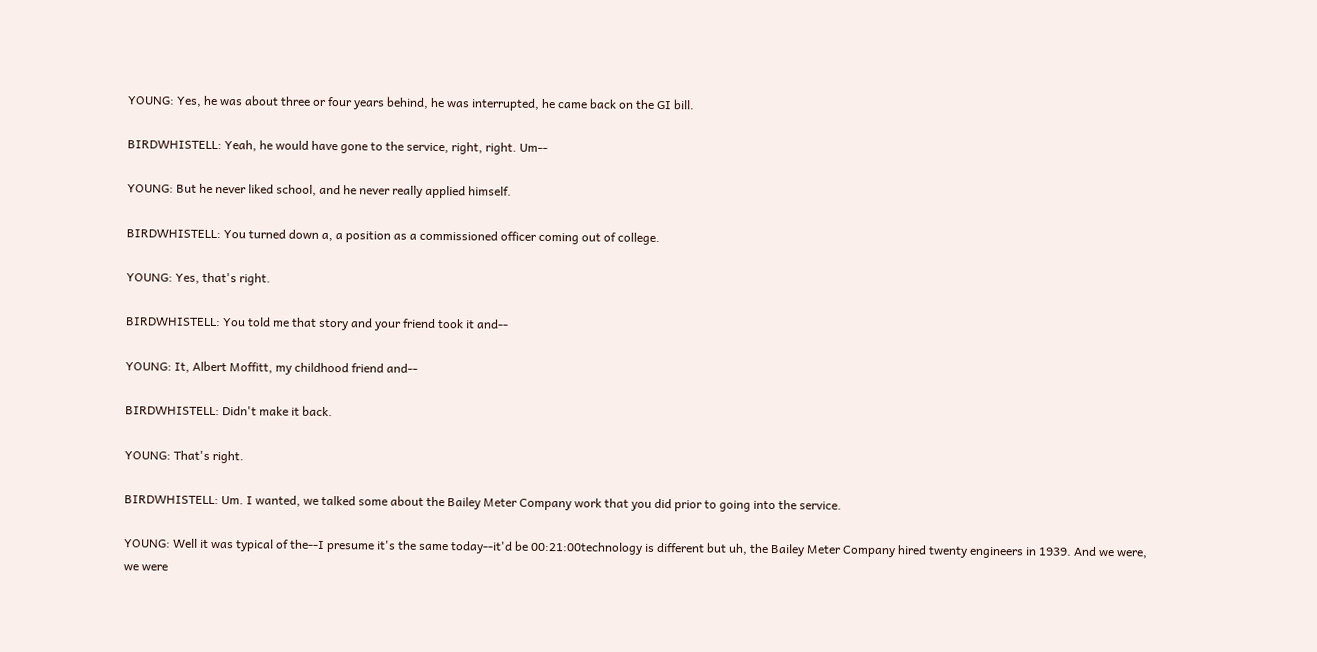YOUNG: Yes, he was about three or four years behind, he was interrupted, he came back on the GI bill.

BIRDWHISTELL: Yeah, he would have gone to the service, right, right. Um--

YOUNG: But he never liked school, and he never really applied himself.

BIRDWHISTELL: You turned down a, a position as a commissioned officer coming out of college.

YOUNG: Yes, that's right.

BIRDWHISTELL: You told me that story and your friend took it and--

YOUNG: It, Albert Moffitt, my childhood friend and--

BIRDWHISTELL: Didn't make it back.

YOUNG: That's right.

BIRDWHISTELL: Um. I wanted, we talked some about the Bailey Meter Company work that you did prior to going into the service.

YOUNG: Well it was typical of the--I presume it's the same today--it'd be 00:21:00technology is different but uh, the Bailey Meter Company hired twenty engineers in 1939. And we were, we were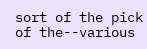sort of the pick of the--various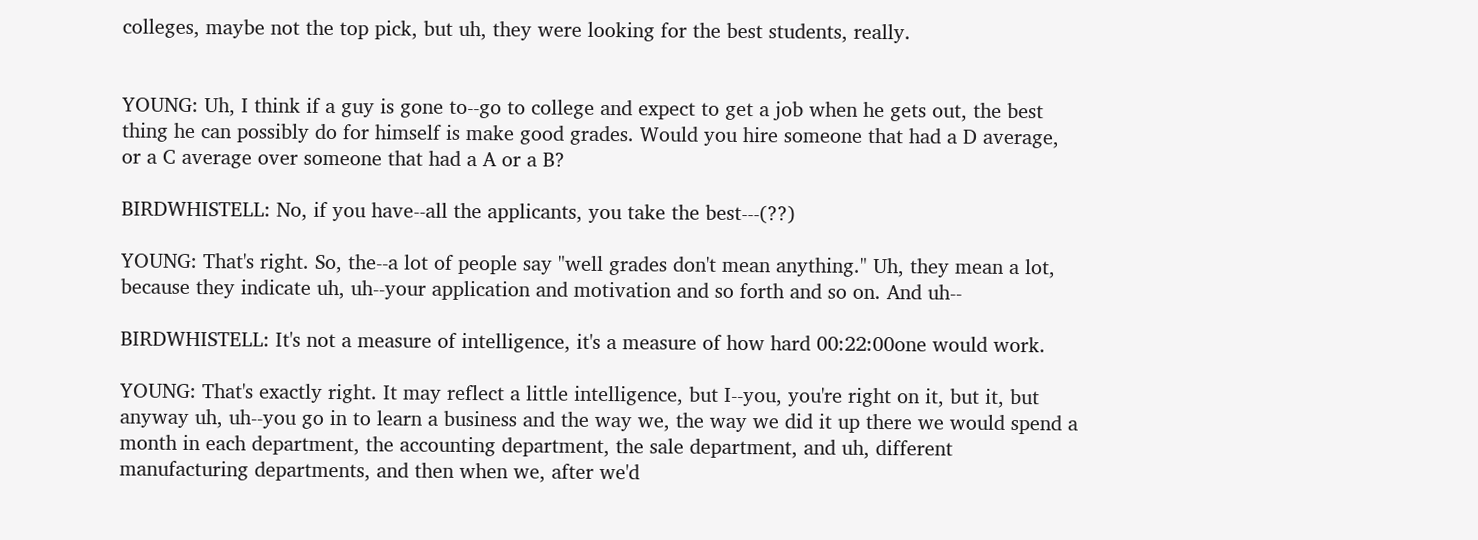colleges, maybe not the top pick, but uh, they were looking for the best students, really.


YOUNG: Uh, I think if a guy is gone to--go to college and expect to get a job when he gets out, the best thing he can possibly do for himself is make good grades. Would you hire someone that had a D average, or a C average over someone that had a A or a B?

BIRDWHISTELL: No, if you have--all the applicants, you take the best---(??)

YOUNG: That's right. So, the--a lot of people say "well grades don't mean anything." Uh, they mean a lot, because they indicate uh, uh--your application and motivation and so forth and so on. And uh--

BIRDWHISTELL: It's not a measure of intelligence, it's a measure of how hard 00:22:00one would work.

YOUNG: That's exactly right. It may reflect a little intelligence, but I--you, you're right on it, but it, but anyway uh, uh--you go in to learn a business and the way we, the way we did it up there we would spend a month in each department, the accounting department, the sale department, and uh, different manufacturing departments, and then when we, after we'd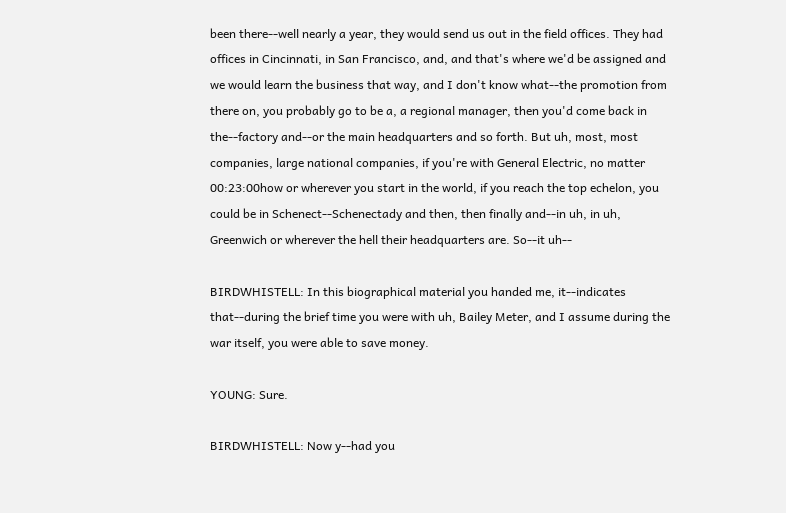been there--well nearly a year, they would send us out in the field offices. They had offices in Cincinnati, in San Francisco, and, and that's where we'd be assigned and we would learn the business that way, and I don't know what--the promotion from there on, you probably go to be a, a regional manager, then you'd come back in the--factory and--or the main headquarters and so forth. But uh, most, most companies, large national companies, if you're with General Electric, no matter 00:23:00how or wherever you start in the world, if you reach the top echelon, you could be in Schenect--Schenectady and then, then finally and--in uh, in uh, Greenwich or wherever the hell their headquarters are. So--it uh--

BIRDWHISTELL: In this biographical material you handed me, it--indicates that--during the brief time you were with uh, Bailey Meter, and I assume during the war itself, you were able to save money.

YOUNG: Sure.

BIRDWHISTELL: Now y--had you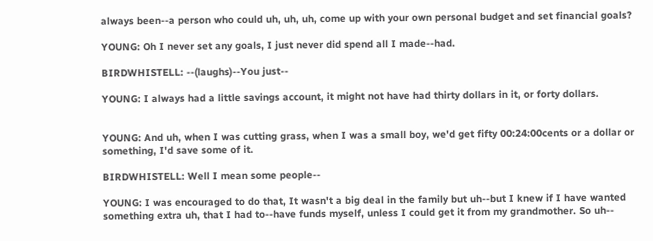always been--a person who could uh, uh, uh, come up with your own personal budget and set financial goals?

YOUNG: Oh I never set any goals, I just never did spend all I made--had.

BIRDWHISTELL: --(laughs)--You just--

YOUNG: I always had a little savings account, it might not have had thirty dollars in it, or forty dollars.


YOUNG: And uh, when I was cutting grass, when I was a small boy, we'd get fifty 00:24:00cents or a dollar or something, I'd save some of it.

BIRDWHISTELL: Well I mean some people--

YOUNG: I was encouraged to do that, It wasn't a big deal in the family but uh--but I knew if I have wanted something extra uh, that I had to--have funds myself, unless I could get it from my grandmother. So uh--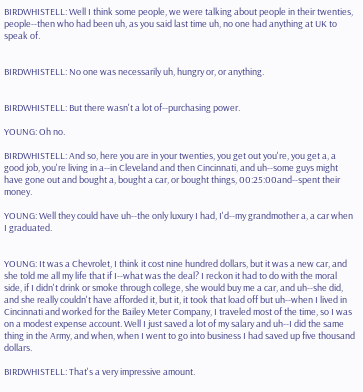BIRDWHISTELL: Well I think some people, we were talking about people in their twenties, people--then who had been uh, as you said last time uh, no one had anything at UK to speak of.


BIRDWHISTELL: No one was necessarily uh, hungry or, or anything.


BIRDWHISTELL: But there wasn't a lot of--purchasing power.

YOUNG: Oh no.

BIRDWHISTELL: And so, here you are in your twenties, you get out you're, you get a, a good job, you're living in a--in Cleveland and then Cincinnati, and uh--some guys might have gone out and bought a, bought a car, or bought things, 00:25:00and--spent their money.

YOUNG: Well they could have uh--the only luxury I had, I'd--my grandmother a, a car when I graduated.


YOUNG: It was a Chevrolet, I think it cost nine hundred dollars, but it was a new car, and she told me all my life that if I--what was the deal? I reckon it had to do with the moral side, if I didn't drink or smoke through college, she would buy me a car, and uh--she did, and she really couldn't have afforded it, but it, it took that load off but uh--when I lived in Cincinnati and worked for the Bailey Meter Company, I traveled most of the time, so I was on a modest expense account. Well I just saved a lot of my salary and uh--I did the same thing in the Army, and when, when I went to go into business I had saved up five thousand dollars.

BIRDWHISTELL: That's a very impressive amount.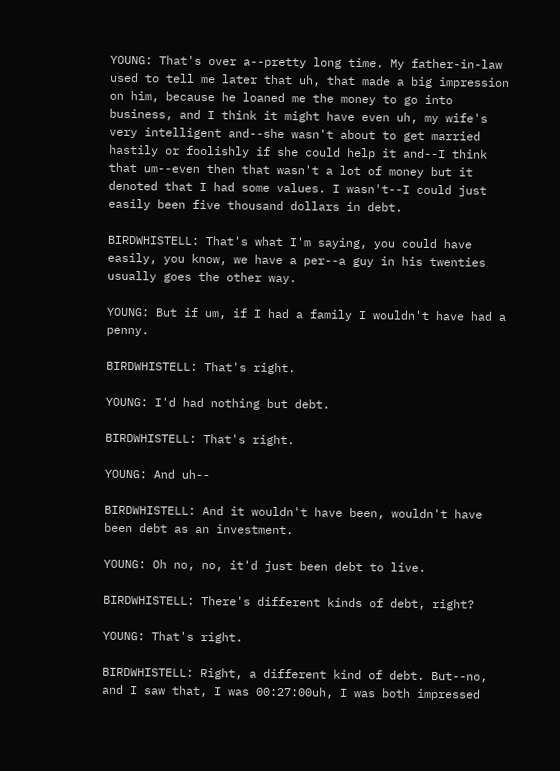YOUNG: That's over a--pretty long time. My father-in-law used to tell me later that uh, that made a big impression on him, because he loaned me the money to go into business, and I think it might have even uh, my wife's very intelligent and--she wasn't about to get married hastily or foolishly if she could help it and--I think that um--even then that wasn't a lot of money but it denoted that I had some values. I wasn't--I could just easily been five thousand dollars in debt.

BIRDWHISTELL: That's what I'm saying, you could have easily, you know, we have a per--a guy in his twenties usually goes the other way.

YOUNG: But if um, if I had a family I wouldn't have had a penny.

BIRDWHISTELL: That's right.

YOUNG: I'd had nothing but debt.

BIRDWHISTELL: That's right.

YOUNG: And uh--

BIRDWHISTELL: And it wouldn't have been, wouldn't have been debt as an investment.

YOUNG: Oh no, no, it'd just been debt to live.

BIRDWHISTELL: There's different kinds of debt, right?

YOUNG: That's right.

BIRDWHISTELL: Right, a different kind of debt. But--no, and I saw that, I was 00:27:00uh, I was both impressed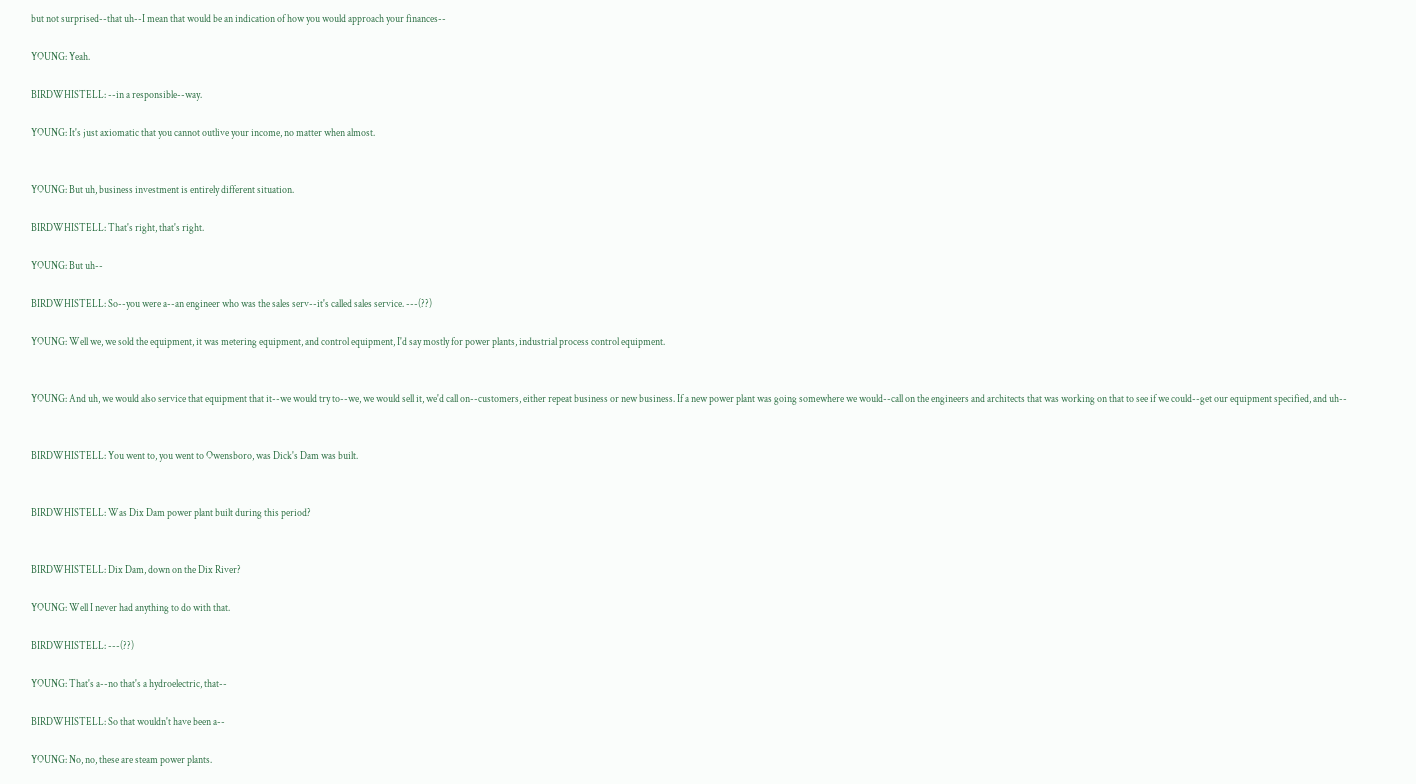but not surprised--that uh--I mean that would be an indication of how you would approach your finances--

YOUNG: Yeah.

BIRDWHISTELL: --in a responsible--way.

YOUNG: It's just axiomatic that you cannot outlive your income, no matter when almost.


YOUNG: But uh, business investment is entirely different situation.

BIRDWHISTELL: That's right, that's right.

YOUNG: But uh--

BIRDWHISTELL: So--you were a--an engineer who was the sales serv--it's called sales service. ---(??)

YOUNG: Well we, we sold the equipment, it was metering equipment, and control equipment, I'd say mostly for power plants, industrial process control equipment.


YOUNG: And uh, we would also service that equipment that it--we would try to--we, we would sell it, we'd call on--customers, either repeat business or new business. If a new power plant was going somewhere we would--call on the engineers and architects that was working on that to see if we could--get our equipment specified, and uh--


BIRDWHISTELL: You went to, you went to Owensboro, was Dick's Dam was built.


BIRDWHISTELL: Was Dix Dam power plant built during this period?


BIRDWHISTELL: Dix Dam, down on the Dix River?

YOUNG: Well I never had anything to do with that.

BIRDWHISTELL: ---(??)

YOUNG: That's a--no that's a hydroelectric, that--

BIRDWHISTELL: So that wouldn't have been a--

YOUNG: No, no, these are steam power plants.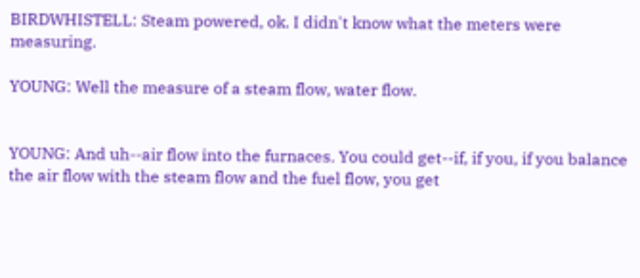BIRDWHISTELL: Steam powered, ok. I didn't know what the meters were measuring.

YOUNG: Well the measure of a steam flow, water flow.


YOUNG: And uh--air flow into the furnaces. You could get--if, if you, if you balance the air flow with the steam flow and the fuel flow, you get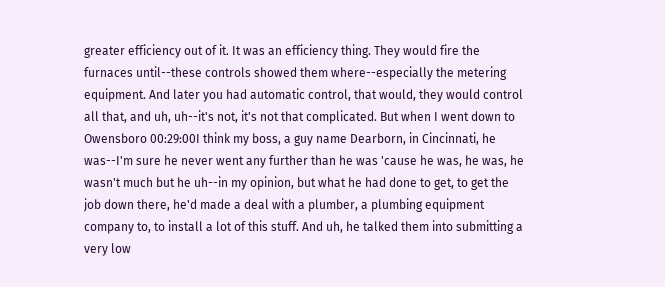greater efficiency out of it. It was an efficiency thing. They would fire the furnaces until--these controls showed them where--especially the metering equipment. And later you had automatic control, that would, they would control all that, and uh, uh--it's not, it's not that complicated. But when I went down to Owensboro 00:29:00I think my boss, a guy name Dearborn, in Cincinnati, he was--I'm sure he never went any further than he was 'cause he was, he was, he wasn't much but he uh--in my opinion, but what he had done to get, to get the job down there, he'd made a deal with a plumber, a plumbing equipment company to, to install a lot of this stuff. And uh, he talked them into submitting a very low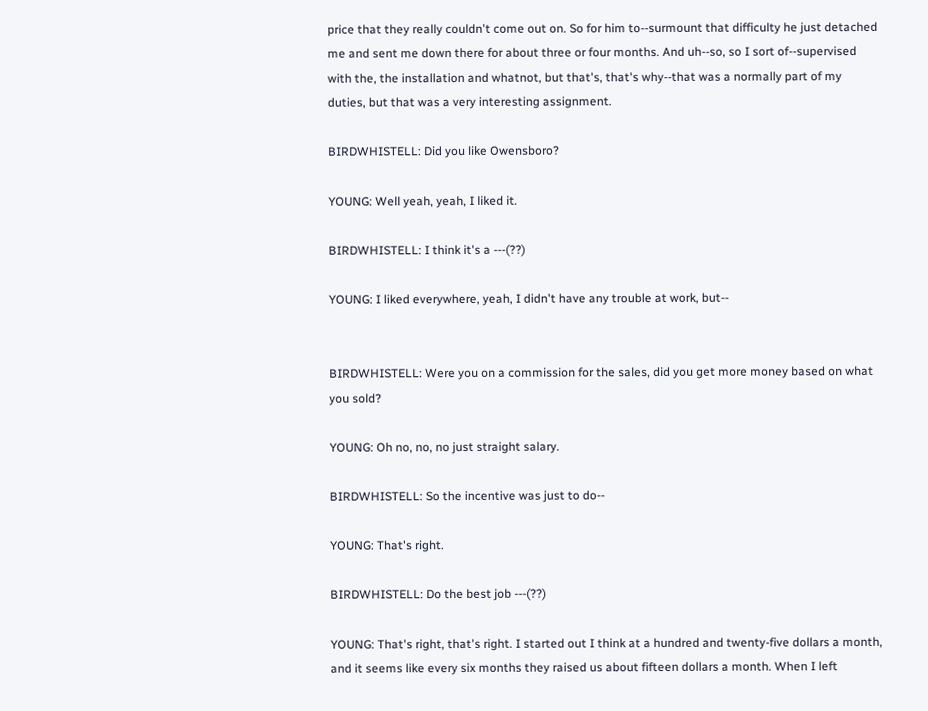price that they really couldn't come out on. So for him to--surmount that difficulty he just detached me and sent me down there for about three or four months. And uh--so, so I sort of--supervised with the, the installation and whatnot, but that's, that's why--that was a normally part of my duties, but that was a very interesting assignment.

BIRDWHISTELL: Did you like Owensboro?

YOUNG: Well yeah, yeah, I liked it.

BIRDWHISTELL: I think it's a ---(??)

YOUNG: I liked everywhere, yeah, I didn't have any trouble at work, but--


BIRDWHISTELL: Were you on a commission for the sales, did you get more money based on what you sold?

YOUNG: Oh no, no, no just straight salary.

BIRDWHISTELL: So the incentive was just to do--

YOUNG: That's right.

BIRDWHISTELL: Do the best job ---(??)

YOUNG: That's right, that's right. I started out I think at a hundred and twenty-five dollars a month, and it seems like every six months they raised us about fifteen dollars a month. When I left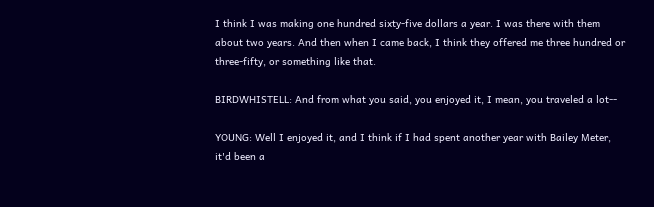I think I was making one hundred sixty-five dollars a year. I was there with them about two years. And then when I came back, I think they offered me three hundred or three-fifty, or something like that.

BIRDWHISTELL: And from what you said, you enjoyed it, I mean, you traveled a lot--

YOUNG: Well I enjoyed it, and I think if I had spent another year with Bailey Meter, it'd been a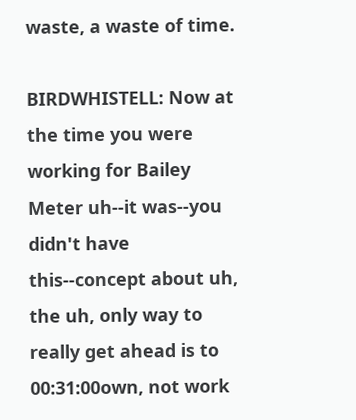waste, a waste of time.

BIRDWHISTELL: Now at the time you were working for Bailey Meter uh--it was--you didn't have this--concept about uh, the uh, only way to really get ahead is to 00:31:00own, not work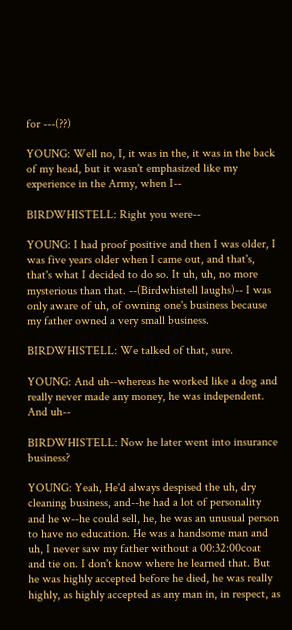for ---(??)

YOUNG: Well no, I, it was in the, it was in the back of my head, but it wasn't emphasized like my experience in the Army, when I--

BIRDWHISTELL: Right you were--

YOUNG: I had proof positive and then I was older, I was five years older when I came out, and that's, that's what I decided to do so. It uh, uh, no more mysterious than that. --(Birdwhistell laughs)-- I was only aware of uh, of owning one's business because my father owned a very small business.

BIRDWHISTELL: We talked of that, sure.

YOUNG: And uh--whereas he worked like a dog and really never made any money, he was independent. And uh--

BIRDWHISTELL: Now he later went into insurance business?

YOUNG: Yeah, He'd always despised the uh, dry cleaning business, and--he had a lot of personality and he w--he could sell, he, he was an unusual person to have no education. He was a handsome man and uh, I never saw my father without a 00:32:00coat and tie on. I don't know where he learned that. But he was highly accepted before he died, he was really highly, as highly accepted as any man in, in respect, as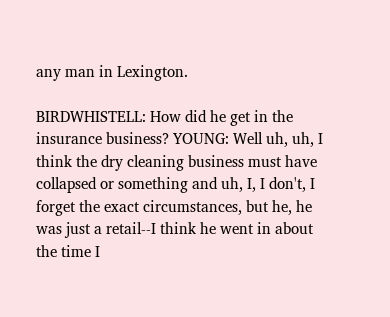any man in Lexington.

BIRDWHISTELL: How did he get in the insurance business? YOUNG: Well uh, uh, I think the dry cleaning business must have collapsed or something and uh, I, I don't, I forget the exact circumstances, but he, he was just a retail--I think he went in about the time I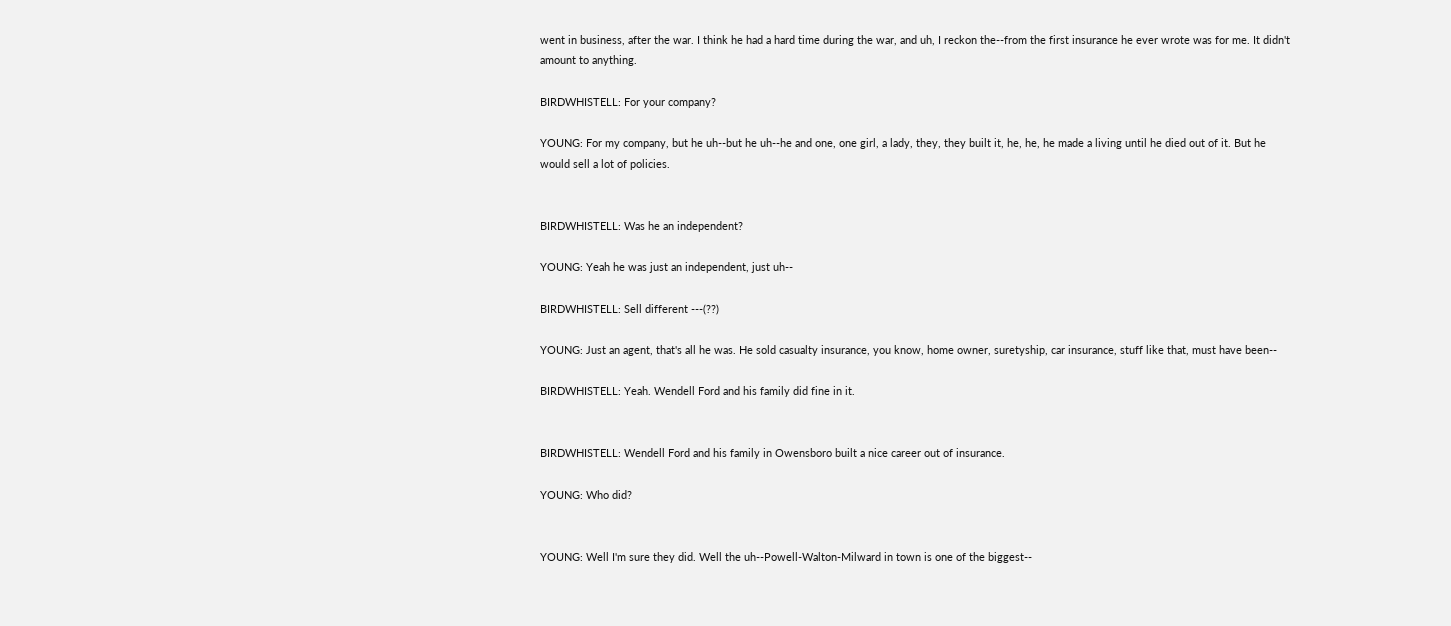went in business, after the war. I think he had a hard time during the war, and uh, I reckon the--from the first insurance he ever wrote was for me. It didn't amount to anything.

BIRDWHISTELL: For your company?

YOUNG: For my company, but he uh--but he uh--he and one, one girl, a lady, they, they built it, he, he, he made a living until he died out of it. But he would sell a lot of policies.


BIRDWHISTELL: Was he an independent?

YOUNG: Yeah he was just an independent, just uh--

BIRDWHISTELL: Sell different ---(??)

YOUNG: Just an agent, that's all he was. He sold casualty insurance, you know, home owner, suretyship, car insurance, stuff like that, must have been--

BIRDWHISTELL: Yeah. Wendell Ford and his family did fine in it.


BIRDWHISTELL: Wendell Ford and his family in Owensboro built a nice career out of insurance.

YOUNG: Who did?


YOUNG: Well I'm sure they did. Well the uh--Powell-Walton-Milward in town is one of the biggest--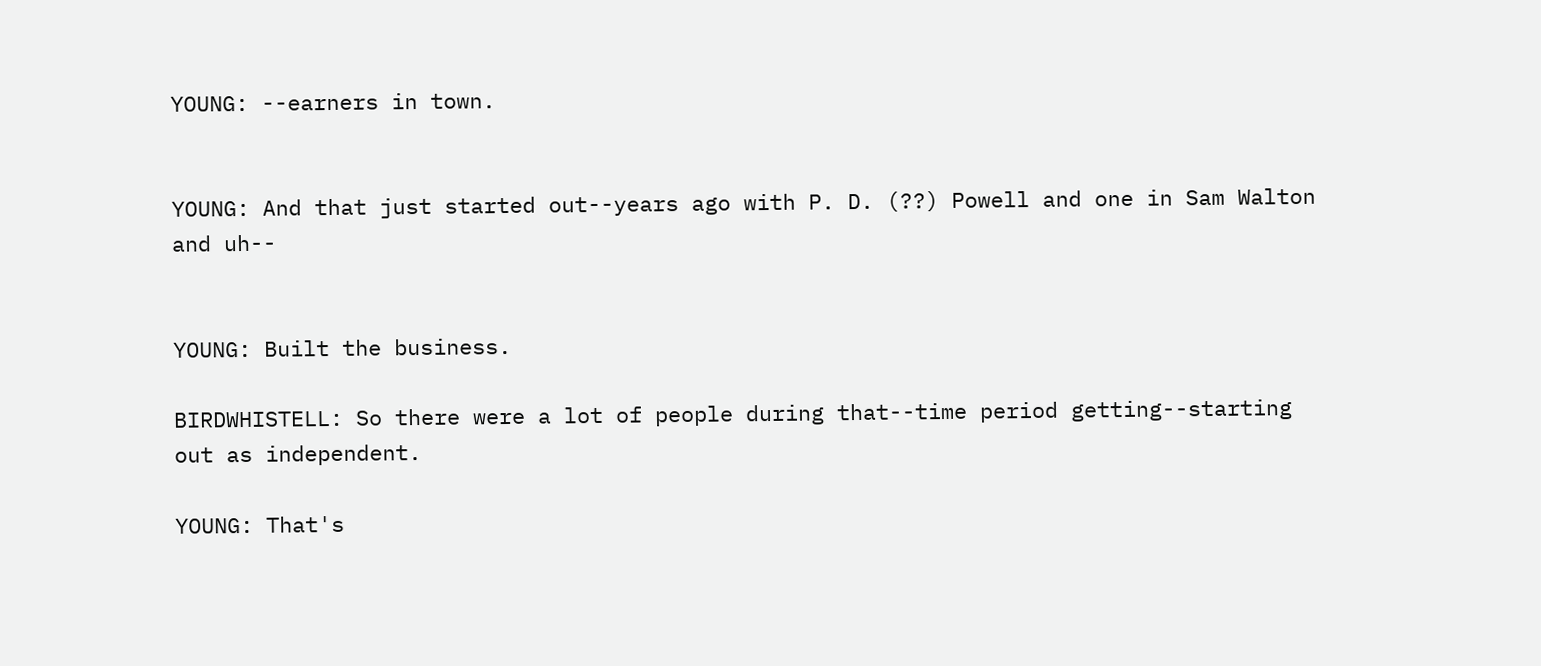YOUNG: --earners in town.


YOUNG: And that just started out--years ago with P. D. (??) Powell and one in Sam Walton and uh--


YOUNG: Built the business.

BIRDWHISTELL: So there were a lot of people during that--time period getting--starting out as independent.

YOUNG: That's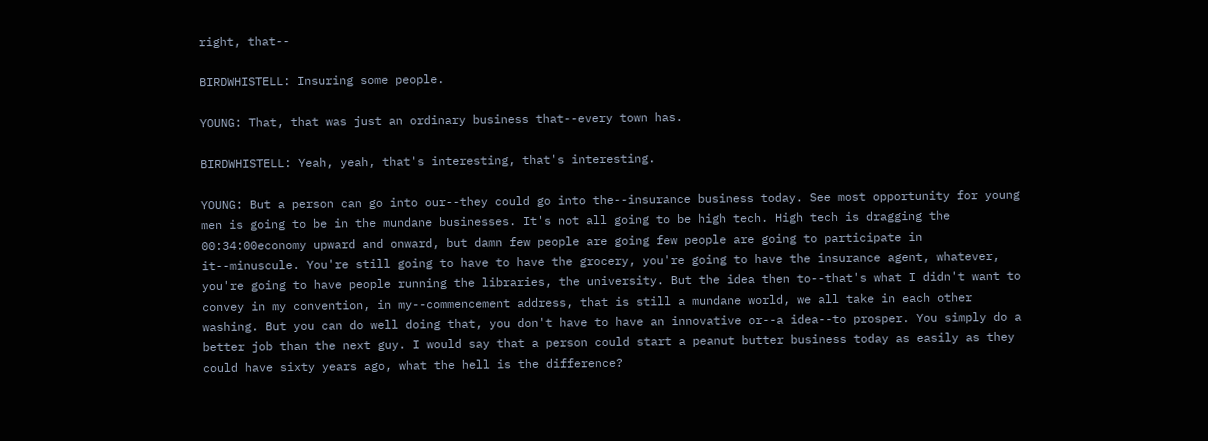right, that--

BIRDWHISTELL: Insuring some people.

YOUNG: That, that was just an ordinary business that--every town has.

BIRDWHISTELL: Yeah, yeah, that's interesting, that's interesting.

YOUNG: But a person can go into our--they could go into the--insurance business today. See most opportunity for young men is going to be in the mundane businesses. It's not all going to be high tech. High tech is dragging the 00:34:00economy upward and onward, but damn few people are going few people are going to participate in it--minuscule. You're still going to have to have the grocery, you're going to have the insurance agent, whatever, you're going to have people running the libraries, the university. But the idea then to--that's what I didn't want to convey in my convention, in my--commencement address, that is still a mundane world, we all take in each other washing. But you can do well doing that, you don't have to have an innovative or--a idea--to prosper. You simply do a better job than the next guy. I would say that a person could start a peanut butter business today as easily as they could have sixty years ago, what the hell is the difference?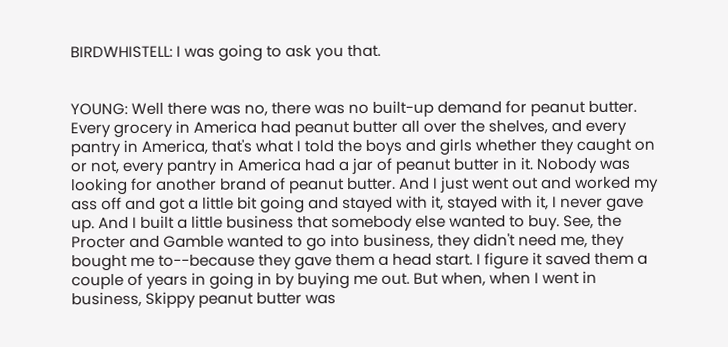BIRDWHISTELL: I was going to ask you that.


YOUNG: Well there was no, there was no built-up demand for peanut butter. Every grocery in America had peanut butter all over the shelves, and every pantry in America, that's what I told the boys and girls whether they caught on or not, every pantry in America had a jar of peanut butter in it. Nobody was looking for another brand of peanut butter. And I just went out and worked my ass off and got a little bit going and stayed with it, stayed with it, I never gave up. And I built a little business that somebody else wanted to buy. See, the Procter and Gamble wanted to go into business, they didn't need me, they bought me to--because they gave them a head start. I figure it saved them a couple of years in going in by buying me out. But when, when I went in business, Skippy peanut butter was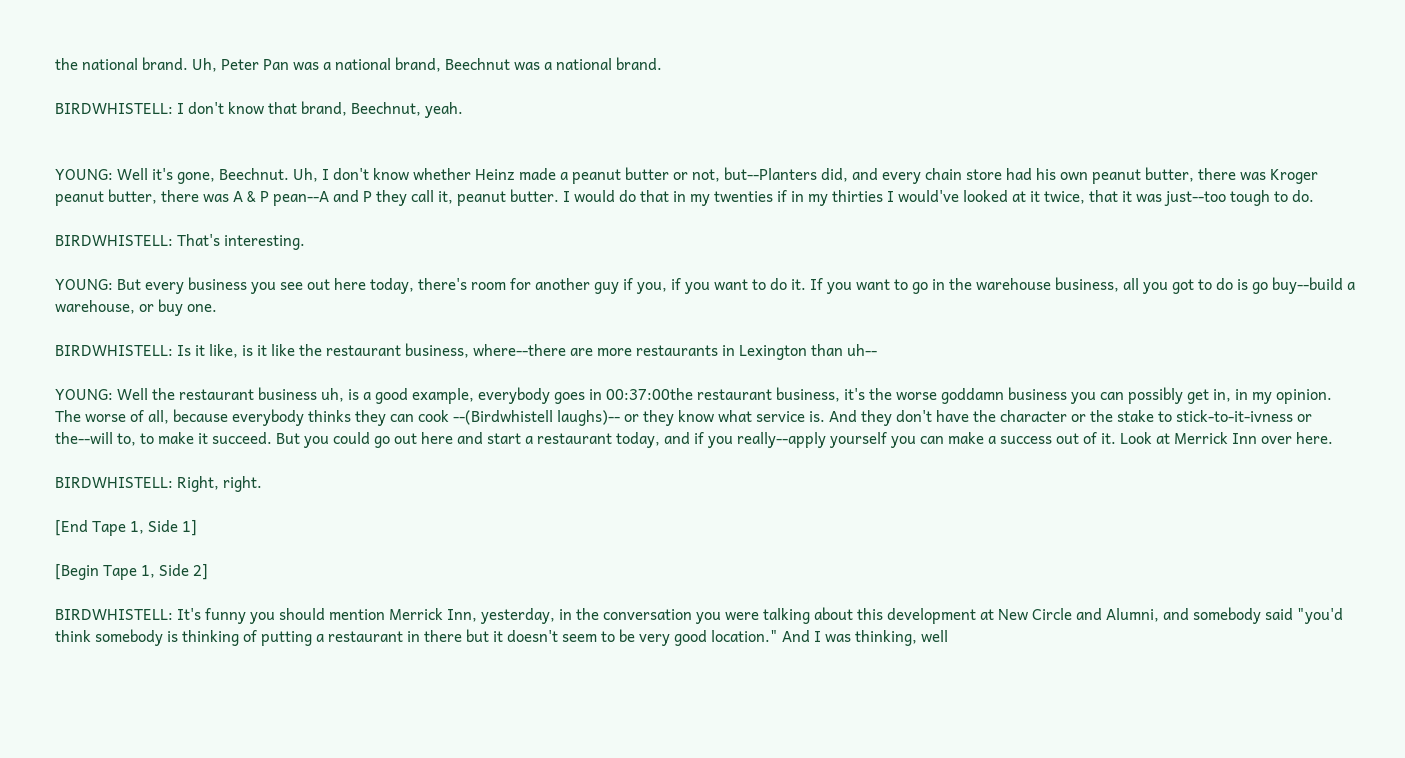the national brand. Uh, Peter Pan was a national brand, Beechnut was a national brand.

BIRDWHISTELL: I don't know that brand, Beechnut, yeah.


YOUNG: Well it's gone, Beechnut. Uh, I don't know whether Heinz made a peanut butter or not, but--Planters did, and every chain store had his own peanut butter, there was Kroger peanut butter, there was A & P pean--A and P they call it, peanut butter. I would do that in my twenties if in my thirties I would've looked at it twice, that it was just--too tough to do.

BIRDWHISTELL: That's interesting.

YOUNG: But every business you see out here today, there's room for another guy if you, if you want to do it. If you want to go in the warehouse business, all you got to do is go buy--build a warehouse, or buy one.

BIRDWHISTELL: Is it like, is it like the restaurant business, where--there are more restaurants in Lexington than uh--

YOUNG: Well the restaurant business uh, is a good example, everybody goes in 00:37:00the restaurant business, it's the worse goddamn business you can possibly get in, in my opinion. The worse of all, because everybody thinks they can cook --(Birdwhistell laughs)-- or they know what service is. And they don't have the character or the stake to stick-to-it-ivness or the--will to, to make it succeed. But you could go out here and start a restaurant today, and if you really--apply yourself you can make a success out of it. Look at Merrick Inn over here.

BIRDWHISTELL: Right, right.

[End Tape 1, Side 1]

[Begin Tape 1, Side 2]

BIRDWHISTELL: It's funny you should mention Merrick Inn, yesterday, in the conversation you were talking about this development at New Circle and Alumni, and somebody said "you'd think somebody is thinking of putting a restaurant in there but it doesn't seem to be very good location." And I was thinking, well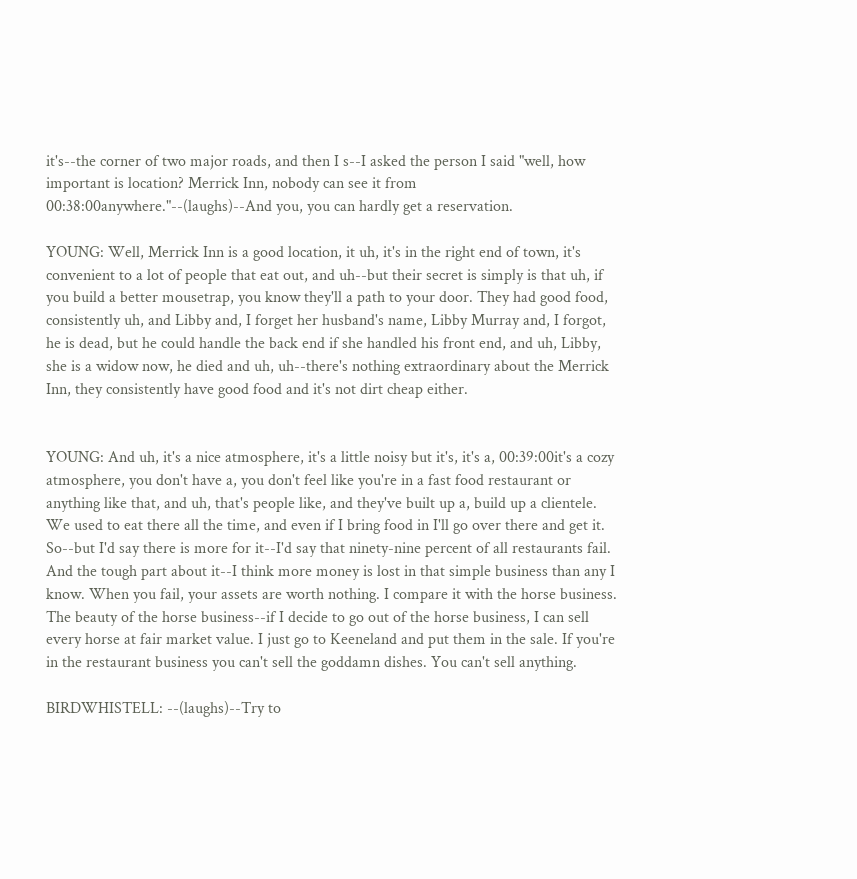it's--the corner of two major roads, and then I s--I asked the person I said "well, how important is location? Merrick Inn, nobody can see it from 00:38:00anywhere."--(laughs)--And you, you can hardly get a reservation.

YOUNG: Well, Merrick Inn is a good location, it uh, it's in the right end of town, it's convenient to a lot of people that eat out, and uh--but their secret is simply is that uh, if you build a better mousetrap, you know they'll a path to your door. They had good food, consistently uh, and Libby and, I forget her husband's name, Libby Murray and, I forgot, he is dead, but he could handle the back end if she handled his front end, and uh, Libby, she is a widow now, he died and uh, uh--there's nothing extraordinary about the Merrick Inn, they consistently have good food and it's not dirt cheap either.


YOUNG: And uh, it's a nice atmosphere, it's a little noisy but it's, it's a, 00:39:00it's a cozy atmosphere, you don't have a, you don't feel like you're in a fast food restaurant or anything like that, and uh, that's people like, and they've built up a, build up a clientele. We used to eat there all the time, and even if I bring food in I'll go over there and get it. So--but I'd say there is more for it--I'd say that ninety-nine percent of all restaurants fail. And the tough part about it--I think more money is lost in that simple business than any I know. When you fail, your assets are worth nothing. I compare it with the horse business. The beauty of the horse business--if I decide to go out of the horse business, I can sell every horse at fair market value. I just go to Keeneland and put them in the sale. If you're in the restaurant business you can't sell the goddamn dishes. You can't sell anything.

BIRDWHISTELL: --(laughs)--Try to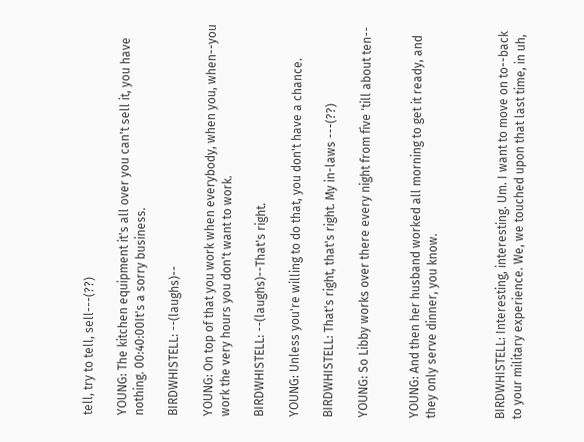tell, try to tell, sell---(??)

YOUNG: The kitchen equipment it's all over you can't sell it, you have nothing. 00:40:00It's a sorry business.

BIRDWHISTELL: --(laughs)--

YOUNG: On top of that you work when everybody, when you, when--you work the very hours you don't want to work.

BIRDWHISTELL: --(laughs)--That's right.

YOUNG: Unless you're willing to do that, you don't have a chance.

BIRDWHISTELL: That's right, that's right. My in-laws ---(??)

YOUNG: So Libby works over there every night from five 'till about ten--


YOUNG: And then her husband worked all morning to get it ready, and they only serve dinner, you know.



BIRDWHISTELL: Interesting, interesting. Um. I want to move on to--back to your military experience. We, we touched upon that last time, in uh,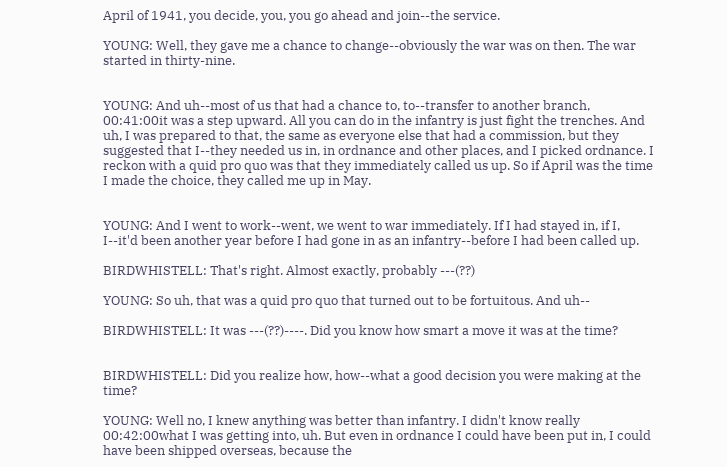April of 1941, you decide, you, you go ahead and join--the service.

YOUNG: Well, they gave me a chance to change--obviously the war was on then. The war started in thirty-nine.


YOUNG: And uh--most of us that had a chance to, to--transfer to another branch, 00:41:00it was a step upward. All you can do in the infantry is just fight the trenches. And uh, I was prepared to that, the same as everyone else that had a commission, but they suggested that I--they needed us in, in ordnance and other places, and I picked ordnance. I reckon with a quid pro quo was that they immediately called us up. So if April was the time I made the choice, they called me up in May.


YOUNG: And I went to work--went, we went to war immediately. If I had stayed in, if I, I--it'd been another year before I had gone in as an infantry--before I had been called up.

BIRDWHISTELL: That's right. Almost exactly, probably ---(??)

YOUNG: So uh, that was a quid pro quo that turned out to be fortuitous. And uh--

BIRDWHISTELL: It was ---(??)----. Did you know how smart a move it was at the time?


BIRDWHISTELL: Did you realize how, how--what a good decision you were making at the time?

YOUNG: Well no, I knew anything was better than infantry. I didn't know really 00:42:00what I was getting into, uh. But even in ordnance I could have been put in, I could have been shipped overseas, because the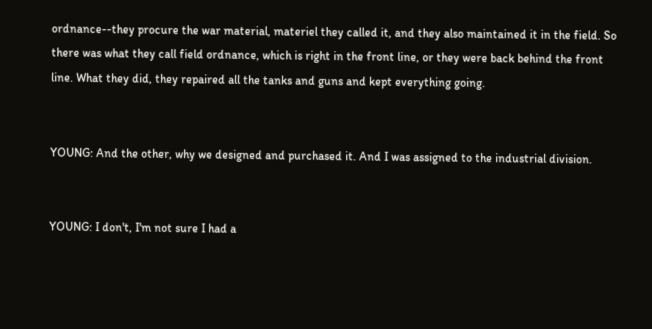ordnance--they procure the war material, materiel they called it, and they also maintained it in the field. So there was what they call field ordnance, which is right in the front line, or they were back behind the front line. What they did, they repaired all the tanks and guns and kept everything going.


YOUNG: And the other, why we designed and purchased it. And I was assigned to the industrial division.


YOUNG: I don't, I'm not sure I had a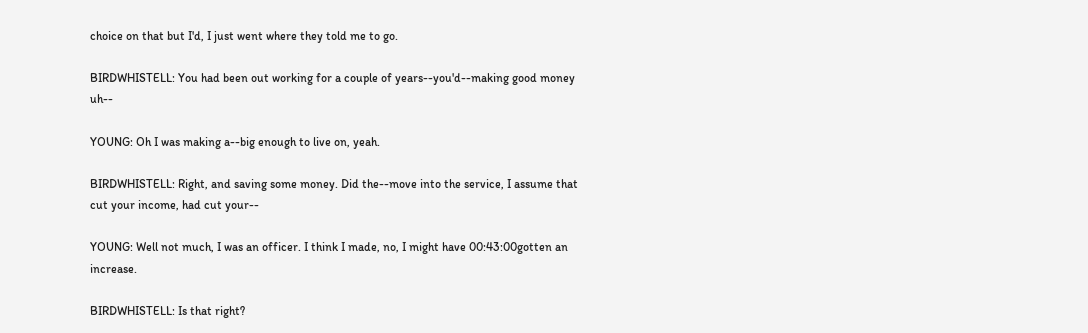choice on that but I'd, I just went where they told me to go.

BIRDWHISTELL: You had been out working for a couple of years--you'd--making good money uh--

YOUNG: Oh I was making a--big enough to live on, yeah.

BIRDWHISTELL: Right, and saving some money. Did the--move into the service, I assume that cut your income, had cut your--

YOUNG: Well not much, I was an officer. I think I made, no, I might have 00:43:00gotten an increase.

BIRDWHISTELL: Is that right?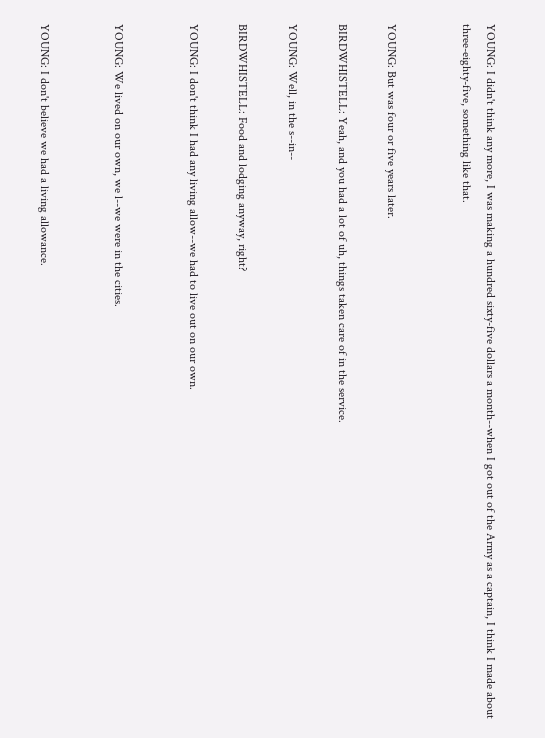YOUNG: I didn't think any more, I was making a hundred sixty-five dollars a month--when I got out of the Army as a captain, I think I made about three-eighty-five, something like that.


YOUNG: But was four or five years later.

BIRDWHISTELL: Yeah, and you had a lot of uh, things taken care of in the service.

YOUNG: Well, in the s--in--

BIRDWHISTELL: Food and lodging anyway, right?

YOUNG: I don't think I had any living allow--we had to live out on our own.


YOUNG: We lived on our own, we l--we were in the cities.


YOUNG: I don't believe we had a living allowance.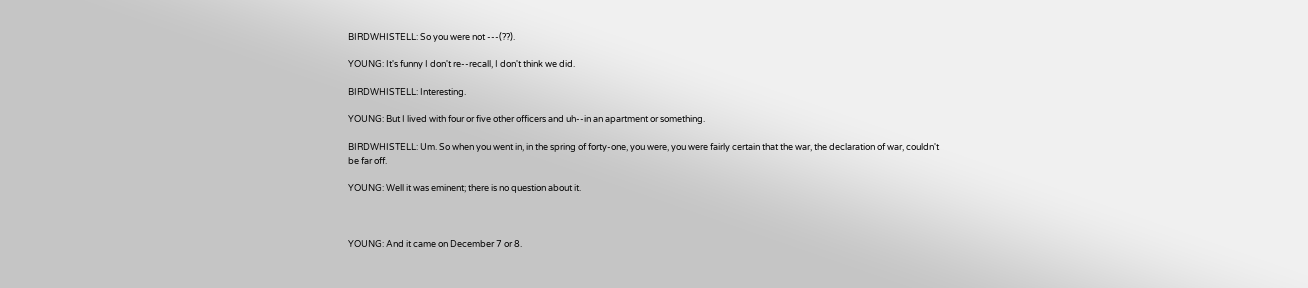BIRDWHISTELL: So you were not ---(??).

YOUNG: It's funny I don't re--recall, I don't think we did.

BIRDWHISTELL: Interesting.

YOUNG: But I lived with four or five other officers and uh--in an apartment or something.

BIRDWHISTELL: Um. So when you went in, in the spring of forty-one, you were, you were fairly certain that the war, the declaration of war, couldn't be far off.

YOUNG: Well it was eminent; there is no question about it.



YOUNG: And it came on December 7 or 8.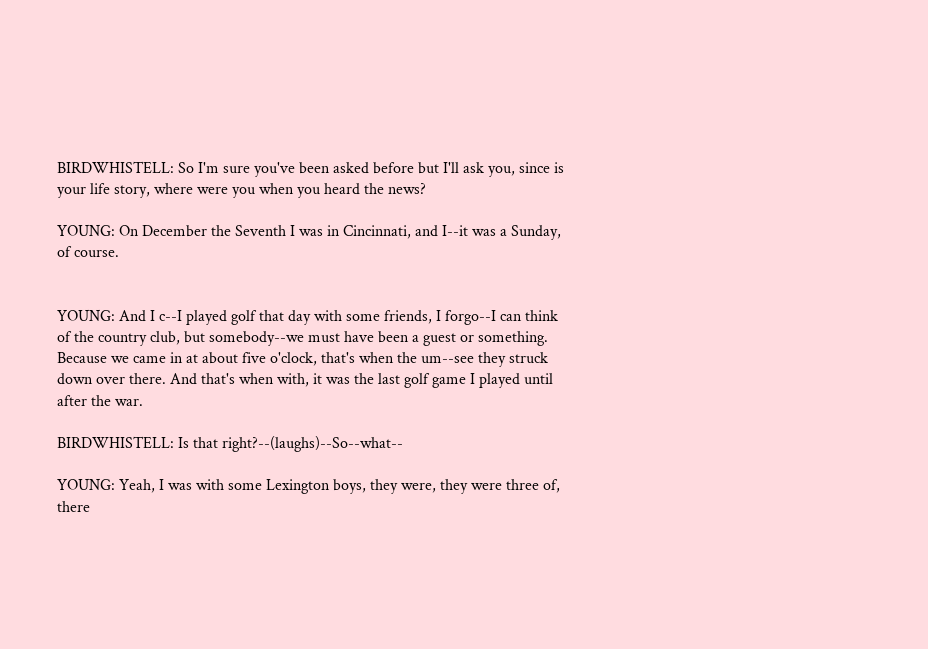BIRDWHISTELL: So I'm sure you've been asked before but I'll ask you, since is your life story, where were you when you heard the news?

YOUNG: On December the Seventh I was in Cincinnati, and I--it was a Sunday, of course.


YOUNG: And I c--I played golf that day with some friends, I forgo--I can think of the country club, but somebody--we must have been a guest or something. Because we came in at about five o'clock, that's when the um--see they struck down over there. And that's when with, it was the last golf game I played until after the war.

BIRDWHISTELL: Is that right?--(laughs)--So--what--

YOUNG: Yeah, I was with some Lexington boys, they were, they were three of, there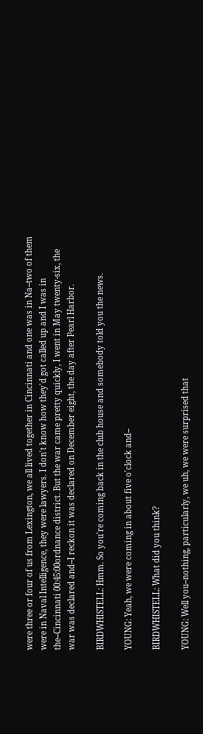were three or four of us from Lexington, we all lived together in Cincinnati and one was in Na--two of them were in Naval Intelligence, they were lawyers. I don't know how they'd got called up and I was in the--Cincinnati 00:45:00ordnance district. But the war came pretty quickly, I went in May twenty-six, the war was declared and--I reckon it was declared on December eight, the day after Pearl Harbor.

BIRDWHISTELL: Hmm. So you're coming back in the club house and somebody told you the news.

YOUNG: Yeah, we were coming in about five o'clock and--

BIRDWHISTELL: What did you think?

YOUNG: Well you--nothing, particularly, we uh, we were surprised that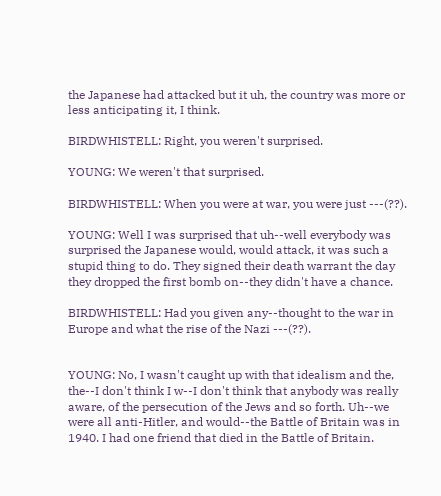the Japanese had attacked but it uh, the country was more or less anticipating it, I think.

BIRDWHISTELL: Right, you weren't surprised.

YOUNG: We weren't that surprised.

BIRDWHISTELL: When you were at war, you were just ---(??).

YOUNG: Well I was surprised that uh--well everybody was surprised the Japanese would, would attack, it was such a stupid thing to do. They signed their death warrant the day they dropped the first bomb on--they didn't have a chance.

BIRDWHISTELL: Had you given any--thought to the war in Europe and what the rise of the Nazi ---(??).


YOUNG: No, I wasn't caught up with that idealism and the, the--I don't think I w--I don't think that anybody was really aware, of the persecution of the Jews and so forth. Uh--we were all anti-Hitler, and would--the Battle of Britain was in 1940. I had one friend that died in the Battle of Britain.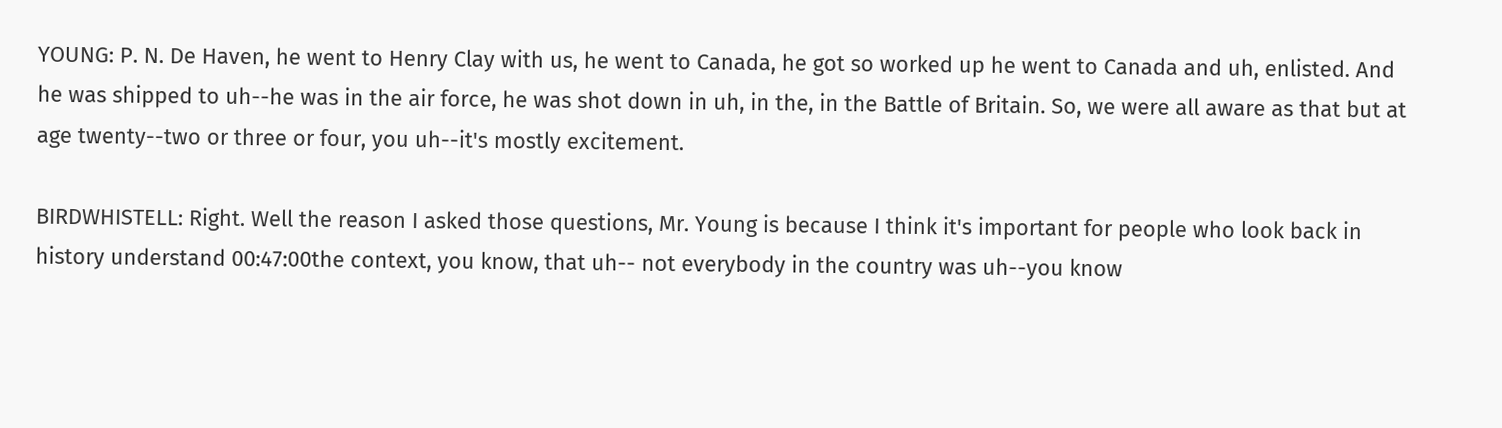YOUNG: P. N. De Haven, he went to Henry Clay with us, he went to Canada, he got so worked up he went to Canada and uh, enlisted. And he was shipped to uh--he was in the air force, he was shot down in uh, in the, in the Battle of Britain. So, we were all aware as that but at age twenty--two or three or four, you uh--it's mostly excitement.

BIRDWHISTELL: Right. Well the reason I asked those questions, Mr. Young is because I think it's important for people who look back in history understand 00:47:00the context, you know, that uh-- not everybody in the country was uh--you know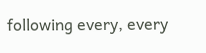following every, every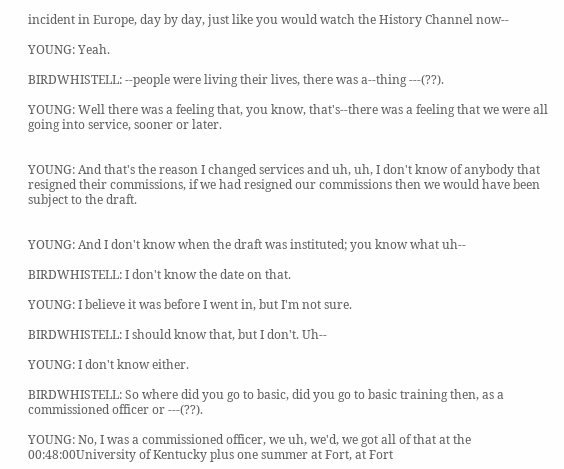incident in Europe, day by day, just like you would watch the History Channel now--

YOUNG: Yeah.

BIRDWHISTELL: --people were living their lives, there was a--thing ---(??).

YOUNG: Well there was a feeling that, you know, that's--there was a feeling that we were all going into service, sooner or later.


YOUNG: And that's the reason I changed services and uh, uh, I don't know of anybody that resigned their commissions, if we had resigned our commissions then we would have been subject to the draft.


YOUNG: And I don't know when the draft was instituted; you know what uh--

BIRDWHISTELL: I don't know the date on that.

YOUNG: I believe it was before I went in, but I'm not sure.

BIRDWHISTELL: I should know that, but I don't. Uh--

YOUNG: I don't know either.

BIRDWHISTELL: So where did you go to basic, did you go to basic training then, as a commissioned officer or ---(??).

YOUNG: No, I was a commissioned officer, we uh, we'd, we got all of that at the 00:48:00University of Kentucky plus one summer at Fort, at Fort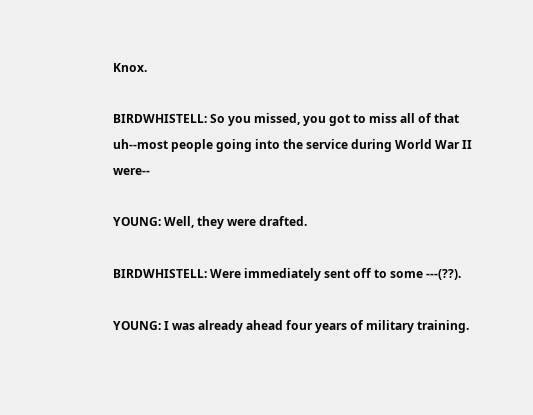Knox.

BIRDWHISTELL: So you missed, you got to miss all of that uh--most people going into the service during World War II were--

YOUNG: Well, they were drafted.

BIRDWHISTELL: Were immediately sent off to some ---(??).

YOUNG: I was already ahead four years of military training.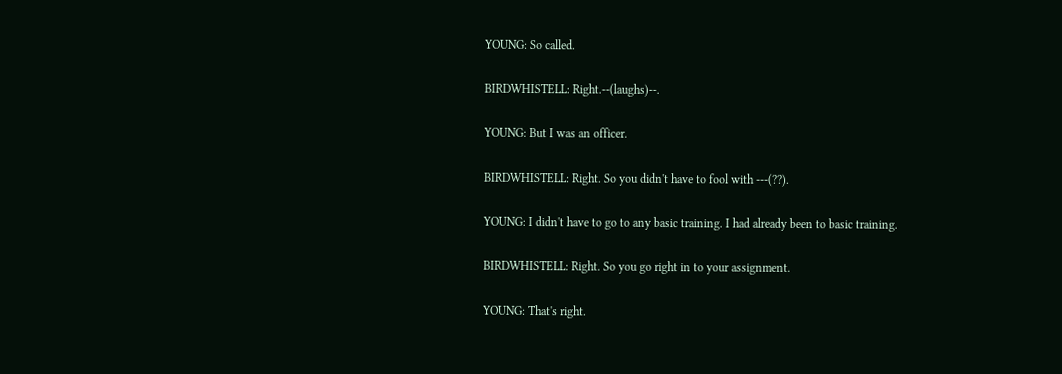YOUNG: So called.

BIRDWHISTELL: Right.--(laughs)--.

YOUNG: But I was an officer.

BIRDWHISTELL: Right. So you didn't have to fool with ---(??).

YOUNG: I didn't have to go to any basic training. I had already been to basic training.

BIRDWHISTELL: Right. So you go right in to your assignment.

YOUNG: That's right.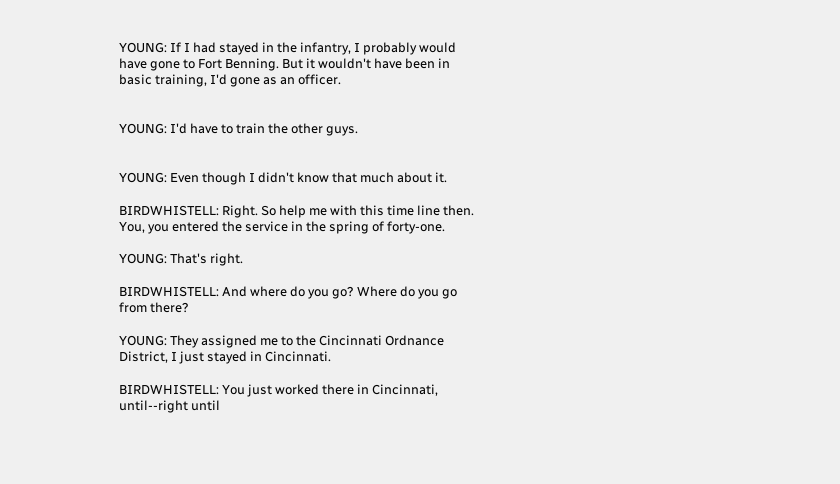YOUNG: If I had stayed in the infantry, I probably would have gone to Fort Benning. But it wouldn't have been in basic training, I'd gone as an officer.


YOUNG: I'd have to train the other guys.


YOUNG: Even though I didn't know that much about it.

BIRDWHISTELL: Right. So help me with this time line then. You, you entered the service in the spring of forty-one.

YOUNG: That's right.

BIRDWHISTELL: And where do you go? Where do you go from there?

YOUNG: They assigned me to the Cincinnati Ordnance District, I just stayed in Cincinnati.

BIRDWHISTELL: You just worked there in Cincinnati, until--right until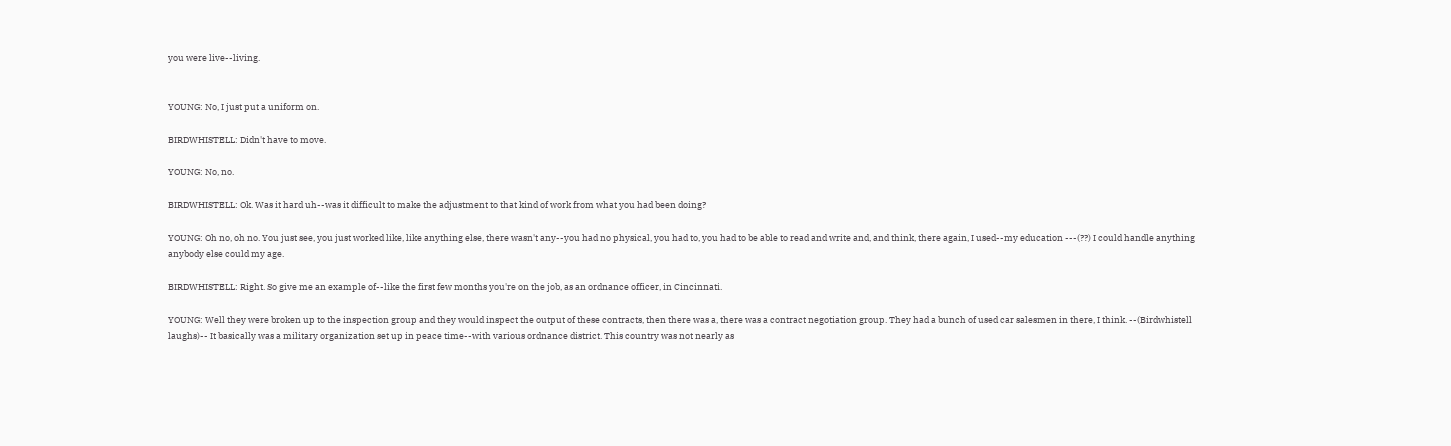you were live--living.


YOUNG: No, I just put a uniform on.

BIRDWHISTELL: Didn't have to move.

YOUNG: No, no.

BIRDWHISTELL: Ok. Was it hard uh--was it difficult to make the adjustment to that kind of work from what you had been doing?

YOUNG: Oh no, oh no. You just see, you just worked like, like anything else, there wasn't any--you had no physical, you had to, you had to be able to read and write and, and think, there again, I used--my education ---(??) I could handle anything anybody else could my age.

BIRDWHISTELL: Right. So give me an example of--like the first few months you're on the job, as an ordnance officer, in Cincinnati.

YOUNG: Well they were broken up to the inspection group and they would inspect the output of these contracts, then there was a, there was a contract negotiation group. They had a bunch of used car salesmen in there, I think. --(Birdwhistell laughs)-- It basically was a military organization set up in peace time--with various ordnance district. This country was not nearly as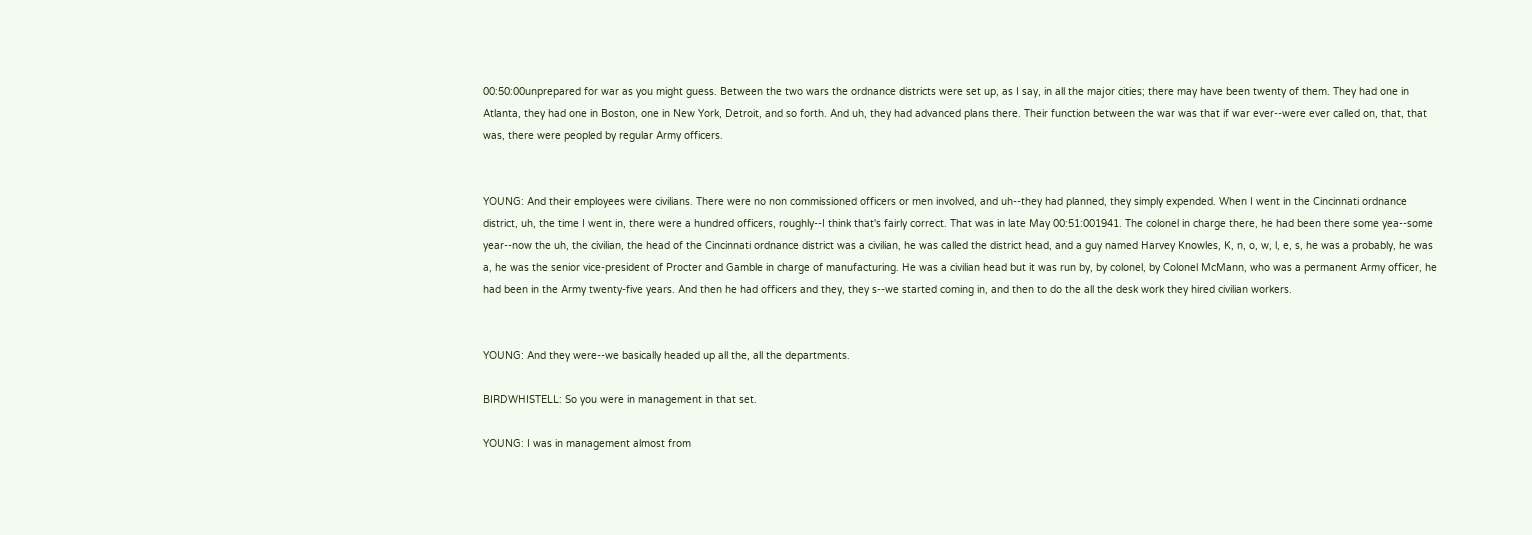00:50:00unprepared for war as you might guess. Between the two wars the ordnance districts were set up, as I say, in all the major cities; there may have been twenty of them. They had one in Atlanta, they had one in Boston, one in New York, Detroit, and so forth. And uh, they had advanced plans there. Their function between the war was that if war ever--were ever called on, that, that was, there were peopled by regular Army officers.


YOUNG: And their employees were civilians. There were no non commissioned officers or men involved, and uh--they had planned, they simply expended. When I went in the Cincinnati ordnance district, uh, the time I went in, there were a hundred officers, roughly--I think that's fairly correct. That was in late May 00:51:001941. The colonel in charge there, he had been there some yea--some year--now the uh, the civilian, the head of the Cincinnati ordnance district was a civilian, he was called the district head, and a guy named Harvey Knowles, K, n, o, w, l, e, s, he was a probably, he was a, he was the senior vice-president of Procter and Gamble in charge of manufacturing. He was a civilian head but it was run by, by colonel, by Colonel McMann, who was a permanent Army officer, he had been in the Army twenty-five years. And then he had officers and they, they s--we started coming in, and then to do the all the desk work they hired civilian workers.


YOUNG: And they were--we basically headed up all the, all the departments.

BIRDWHISTELL: So you were in management in that set.

YOUNG: I was in management almost from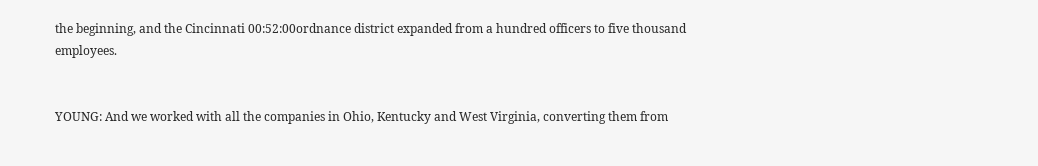the beginning, and the Cincinnati 00:52:00ordnance district expanded from a hundred officers to five thousand employees.


YOUNG: And we worked with all the companies in Ohio, Kentucky and West Virginia, converting them from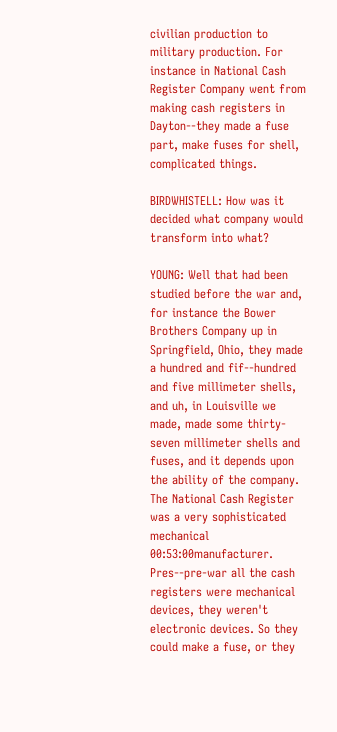civilian production to military production. For instance in National Cash Register Company went from making cash registers in Dayton--they made a fuse part, make fuses for shell, complicated things.

BIRDWHISTELL: How was it decided what company would transform into what?

YOUNG: Well that had been studied before the war and, for instance the Bower Brothers Company up in Springfield, Ohio, they made a hundred and fif--hundred and five millimeter shells, and uh, in Louisville we made, made some thirty-seven millimeter shells and fuses, and it depends upon the ability of the company. The National Cash Register was a very sophisticated mechanical 00:53:00manufacturer. Pres--pre-war all the cash registers were mechanical devices, they weren't electronic devices. So they could make a fuse, or they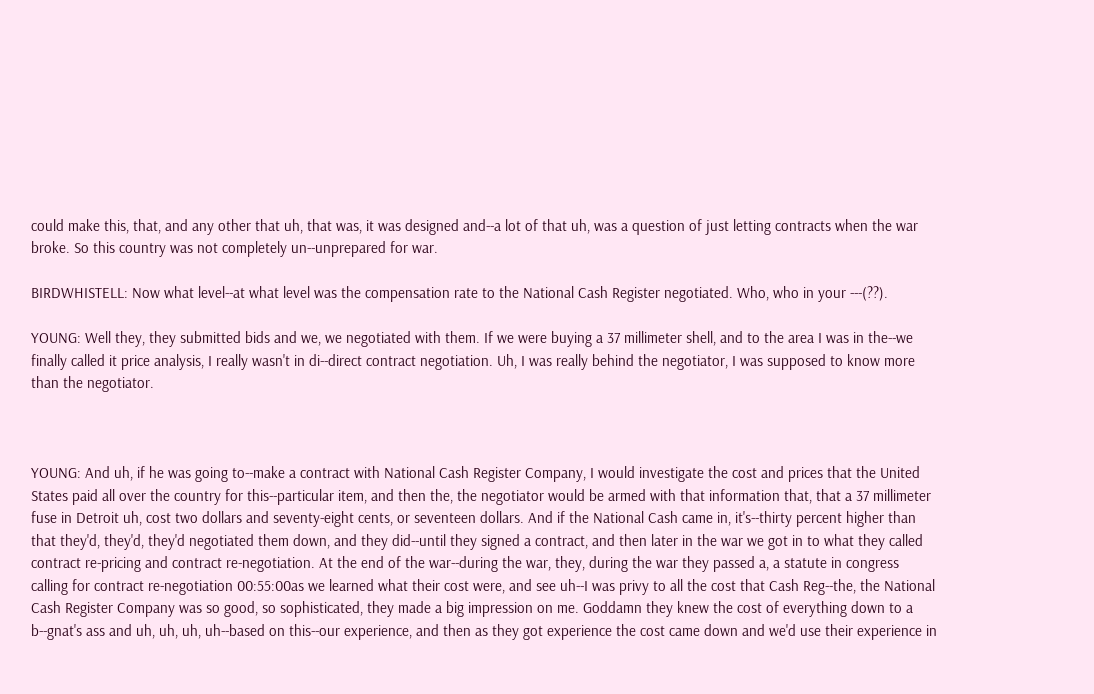could make this, that, and any other that uh, that was, it was designed and--a lot of that uh, was a question of just letting contracts when the war broke. So this country was not completely un--unprepared for war.

BIRDWHISTELL: Now what level--at what level was the compensation rate to the National Cash Register negotiated. Who, who in your ---(??).

YOUNG: Well they, they submitted bids and we, we negotiated with them. If we were buying a 37 millimeter shell, and to the area I was in the--we finally called it price analysis, I really wasn't in di--direct contract negotiation. Uh, I was really behind the negotiator, I was supposed to know more than the negotiator.



YOUNG: And uh, if he was going to--make a contract with National Cash Register Company, I would investigate the cost and prices that the United States paid all over the country for this--particular item, and then the, the negotiator would be armed with that information that, that a 37 millimeter fuse in Detroit uh, cost two dollars and seventy-eight cents, or seventeen dollars. And if the National Cash came in, it's--thirty percent higher than that they'd, they'd, they'd negotiated them down, and they did--until they signed a contract, and then later in the war we got in to what they called contract re-pricing and contract re-negotiation. At the end of the war--during the war, they, during the war they passed a, a statute in congress calling for contract re-negotiation 00:55:00as we learned what their cost were, and see uh--I was privy to all the cost that Cash Reg--the, the National Cash Register Company was so good, so sophisticated, they made a big impression on me. Goddamn they knew the cost of everything down to a b--gnat's ass and uh, uh, uh, uh--based on this--our experience, and then as they got experience the cost came down and we'd use their experience in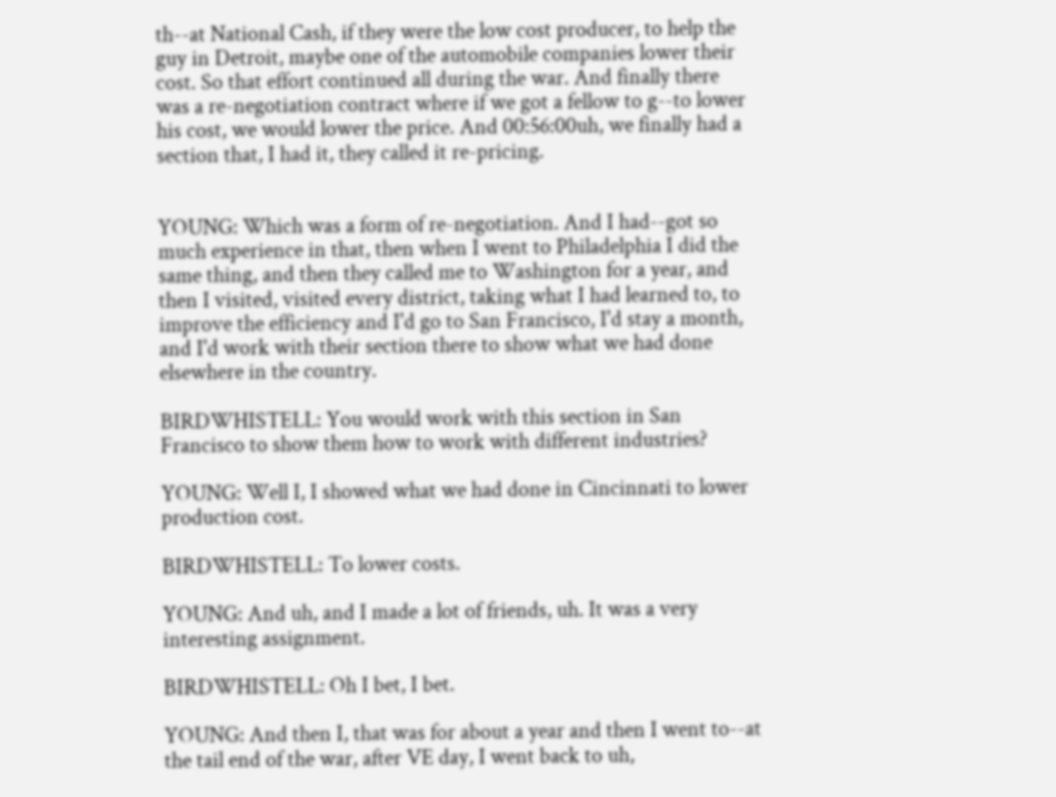th--at National Cash, if they were the low cost producer, to help the guy in Detroit, maybe one of the automobile companies lower their cost. So that effort continued all during the war. And finally there was a re-negotiation contract where if we got a fellow to g--to lower his cost, we would lower the price. And 00:56:00uh, we finally had a section that, I had it, they called it re-pricing.


YOUNG: Which was a form of re-negotiation. And I had--got so much experience in that, then when I went to Philadelphia I did the same thing, and then they called me to Washington for a year, and then I visited, visited every district, taking what I had learned to, to improve the efficiency and I'd go to San Francisco, I'd stay a month, and I'd work with their section there to show what we had done elsewhere in the country.

BIRDWHISTELL: You would work with this section in San Francisco to show them how to work with different industries?

YOUNG: Well I, I showed what we had done in Cincinnati to lower production cost.

BIRDWHISTELL: To lower costs.

YOUNG: And uh, and I made a lot of friends, uh. It was a very interesting assignment.

BIRDWHISTELL: Oh I bet, I bet.

YOUNG: And then I, that was for about a year and then I went to--at the tail end of the war, after VE day, I went back to uh,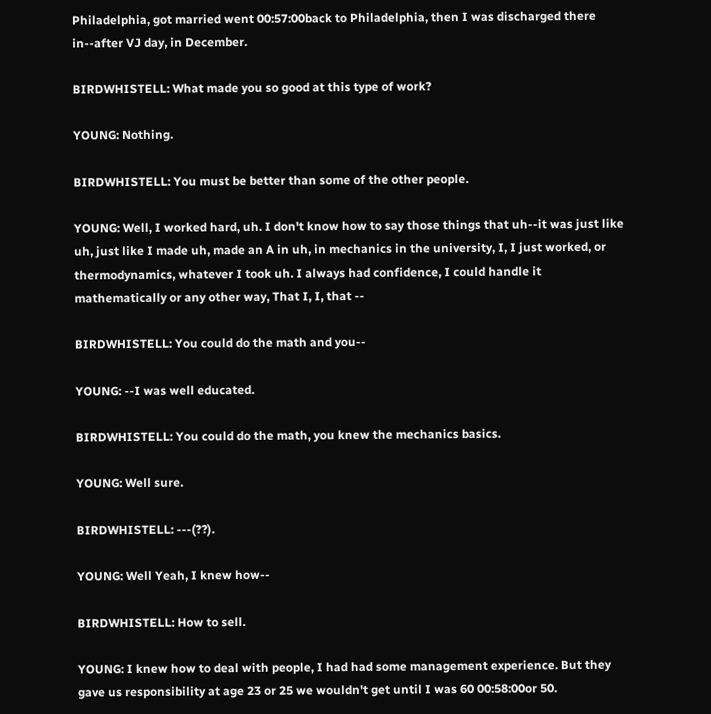Philadelphia, got married went 00:57:00back to Philadelphia, then I was discharged there in--after VJ day, in December.

BIRDWHISTELL: What made you so good at this type of work?

YOUNG: Nothing.

BIRDWHISTELL: You must be better than some of the other people.

YOUNG: Well, I worked hard, uh. I don't know how to say those things that uh--it was just like uh, just like I made uh, made an A in uh, in mechanics in the university, I, I just worked, or thermodynamics, whatever I took uh. I always had confidence, I could handle it mathematically or any other way, That I, I, that --

BIRDWHISTELL: You could do the math and you--

YOUNG: --I was well educated.

BIRDWHISTELL: You could do the math, you knew the mechanics basics.

YOUNG: Well sure.

BIRDWHISTELL: ---(??).

YOUNG: Well Yeah, I knew how--

BIRDWHISTELL: How to sell.

YOUNG: I knew how to deal with people, I had had some management experience. But they gave us responsibility at age 23 or 25 we wouldn't get until I was 60 00:58:00or 50.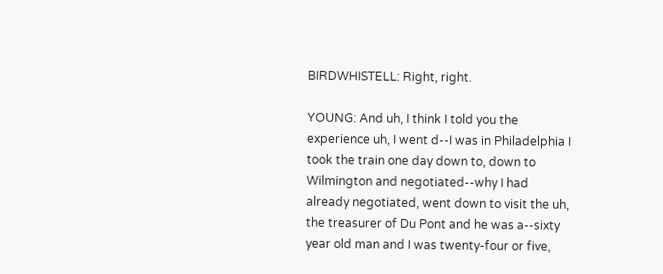BIRDWHISTELL: Right, right.

YOUNG: And uh, I think I told you the experience uh, I went d--I was in Philadelphia I took the train one day down to, down to Wilmington and negotiated--why I had already negotiated, went down to visit the uh, the treasurer of Du Pont and he was a--sixty year old man and I was twenty-four or five,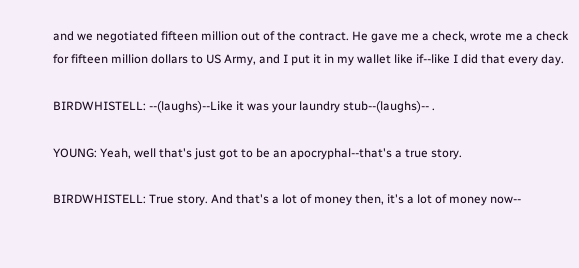and we negotiated fifteen million out of the contract. He gave me a check, wrote me a check for fifteen million dollars to US Army, and I put it in my wallet like if--like I did that every day.

BIRDWHISTELL: --(laughs)--Like it was your laundry stub--(laughs)-- .

YOUNG: Yeah, well that's just got to be an apocryphal--that's a true story.

BIRDWHISTELL: True story. And that's a lot of money then, it's a lot of money now--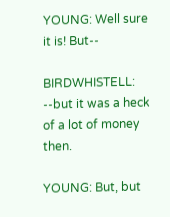YOUNG: Well sure it is! But--

BIRDWHISTELL: --but it was a heck of a lot of money then.

YOUNG: But, but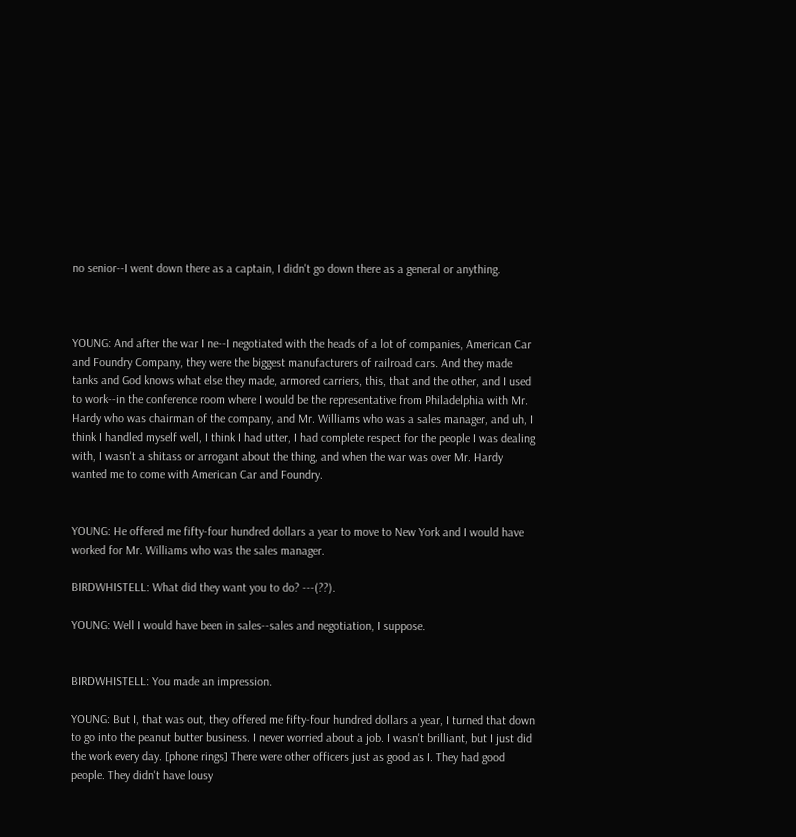no senior--I went down there as a captain, I didn't go down there as a general or anything.



YOUNG: And after the war I ne--I negotiated with the heads of a lot of companies, American Car and Foundry Company, they were the biggest manufacturers of railroad cars. And they made tanks and God knows what else they made, armored carriers, this, that and the other, and I used to work--in the conference room where I would be the representative from Philadelphia with Mr. Hardy who was chairman of the company, and Mr. Williams who was a sales manager, and uh, I think I handled myself well, I think I had utter, I had complete respect for the people I was dealing with, I wasn't a shitass or arrogant about the thing, and when the war was over Mr. Hardy wanted me to come with American Car and Foundry.


YOUNG: He offered me fifty-four hundred dollars a year to move to New York and I would have worked for Mr. Williams who was the sales manager.

BIRDWHISTELL: What did they want you to do? ---(??).

YOUNG: Well I would have been in sales--sales and negotiation, I suppose.


BIRDWHISTELL: You made an impression.

YOUNG: But I, that was out, they offered me fifty-four hundred dollars a year, I turned that down to go into the peanut butter business. I never worried about a job. I wasn't brilliant, but I just did the work every day. [phone rings] There were other officers just as good as I. They had good people. They didn't have lousy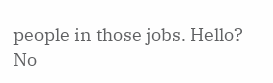people in those jobs. Hello? No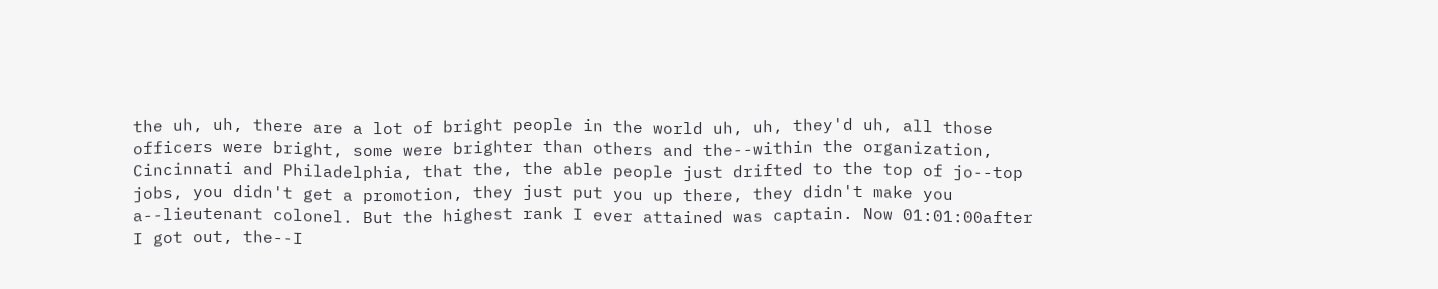the uh, uh, there are a lot of bright people in the world uh, uh, they'd uh, all those officers were bright, some were brighter than others and the--within the organization, Cincinnati and Philadelphia, that the, the able people just drifted to the top of jo--top jobs, you didn't get a promotion, they just put you up there, they didn't make you a--lieutenant colonel. But the highest rank I ever attained was captain. Now 01:01:00after I got out, the--I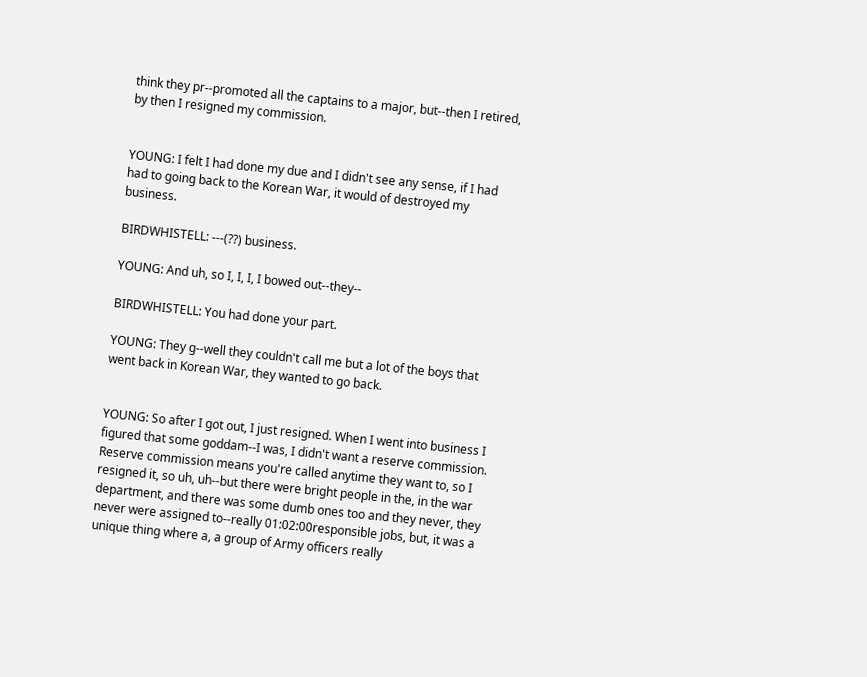think they pr--promoted all the captains to a major, but--then I retired, by then I resigned my commission.


YOUNG: I felt I had done my due and I didn't see any sense, if I had had to going back to the Korean War, it would of destroyed my business.

BIRDWHISTELL: ---(??) business.

YOUNG: And uh, so I, I, I, I bowed out--they--

BIRDWHISTELL: You had done your part.

YOUNG: They g--well they couldn't call me but a lot of the boys that went back in Korean War, they wanted to go back.


YOUNG: So after I got out, I just resigned. When I went into business I figured that some goddam--I was, I didn't want a reserve commission. Reserve commission means you're called anytime they want to, so I resigned it, so uh, uh--but there were bright people in the, in the war department, and there was some dumb ones too and they never, they never were assigned to--really 01:02:00responsible jobs, but, it was a unique thing where a, a group of Army officers really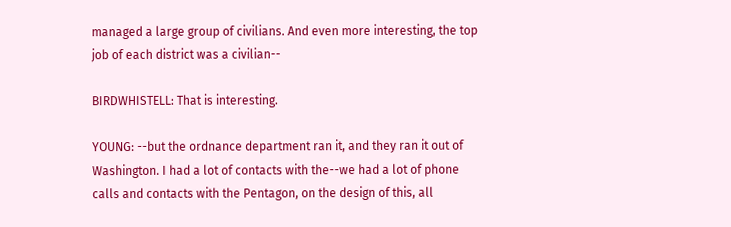managed a large group of civilians. And even more interesting, the top job of each district was a civilian--

BIRDWHISTELL: That is interesting.

YOUNG: --but the ordnance department ran it, and they ran it out of Washington. I had a lot of contacts with the--we had a lot of phone calls and contacts with the Pentagon, on the design of this, all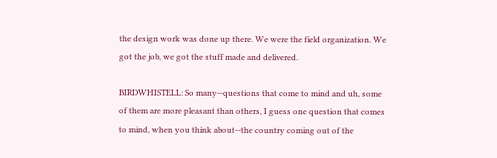the design work was done up there. We were the field organization. We got the job, we got the stuff made and delivered.

BIRDWHISTELL: So many--questions that come to mind and uh, some of them are more pleasant than others, I guess one question that comes to mind, when you think about--the country coming out of the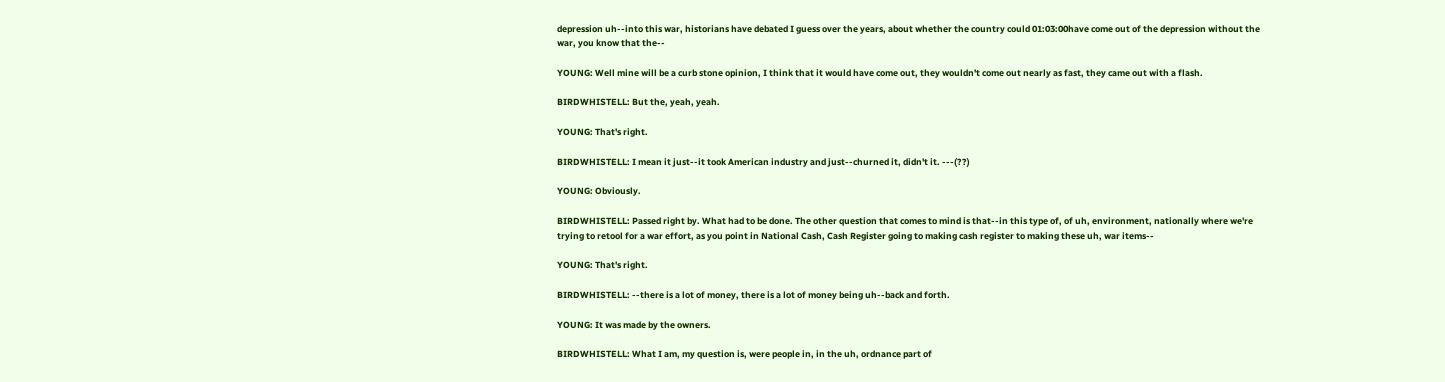depression uh--into this war, historians have debated I guess over the years, about whether the country could 01:03:00have come out of the depression without the war, you know that the--

YOUNG: Well mine will be a curb stone opinion, I think that it would have come out, they wouldn't come out nearly as fast, they came out with a flash.

BIRDWHISTELL: But the, yeah, yeah.

YOUNG: That's right.

BIRDWHISTELL: I mean it just--it took American industry and just--churned it, didn't it. ---(??)

YOUNG: Obviously.

BIRDWHISTELL: Passed right by. What had to be done. The other question that comes to mind is that--in this type of, of uh, environment, nationally where we're trying to retool for a war effort, as you point in National Cash, Cash Register going to making cash register to making these uh, war items--

YOUNG: That's right.

BIRDWHISTELL: --there is a lot of money, there is a lot of money being uh--back and forth.

YOUNG: It was made by the owners.

BIRDWHISTELL: What I am, my question is, were people in, in the uh, ordnance part of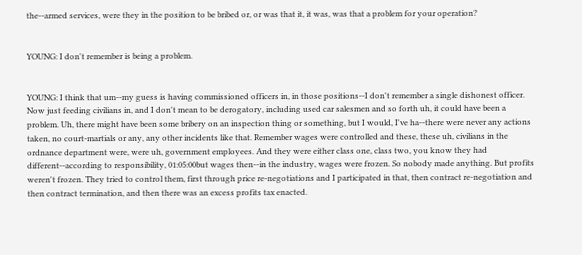the--armed services, were they in the position to be bribed or, or was that it, it was, was that a problem for your operation?


YOUNG: I don't remember is being a problem.


YOUNG: I think that um--my guess is having commissioned officers in, in those positions--I don't remember a single dishonest officer. Now just feeding civilians in, and I don't mean to be derogatory, including used car salesmen and so forth uh, it could have been a problem. Uh, there might have been some bribery on an inspection thing or something, but I would, I've ha--there were never any actions taken, no court-martials or any, any other incidents like that. Remember wages were controlled and these, these uh, civilians in the ordnance department were, were uh, government employees. And they were either class one, class two, you know they had different--according to responsibility, 01:05:00but wages then--in the industry, wages were frozen. So nobody made anything. But profits weren't frozen. They tried to control them, first through price re-negotiations and I participated in that, then contract re-negotiation and then contract termination, and then there was an excess profits tax enacted.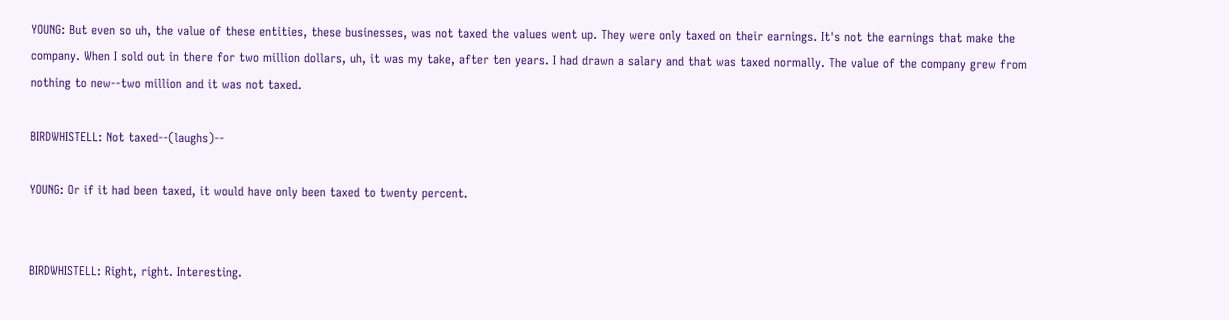YOUNG: But even so uh, the value of these entities, these businesses, was not taxed the values went up. They were only taxed on their earnings. It's not the earnings that make the company. When I sold out in there for two million dollars, uh, it was my take, after ten years. I had drawn a salary and that was taxed normally. The value of the company grew from nothing to new--two million and it was not taxed.

BIRDWHISTELL: Not taxed--(laughs)--

YOUNG: Or if it had been taxed, it would have only been taxed to twenty percent.


BIRDWHISTELL: Right, right. Interesting.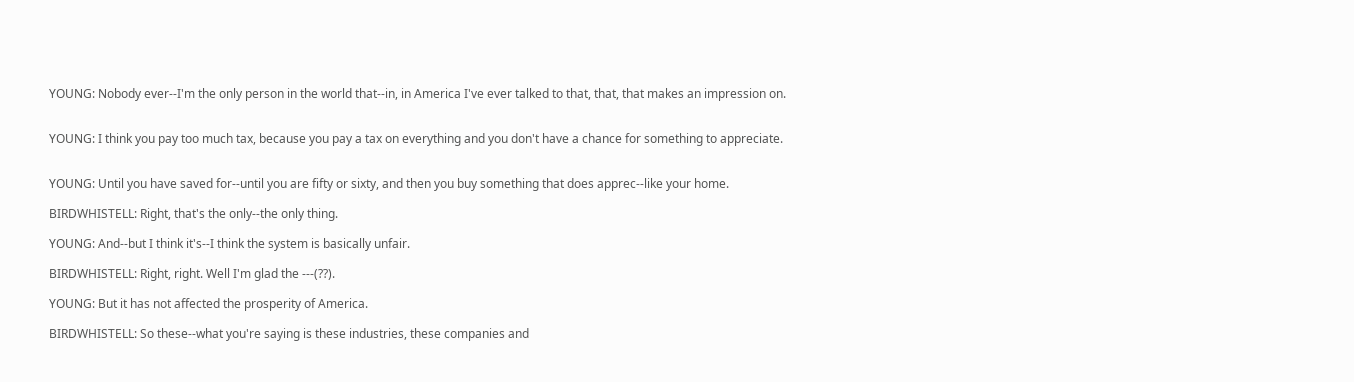YOUNG: Nobody ever--I'm the only person in the world that--in, in America I've ever talked to that, that, that makes an impression on.


YOUNG: I think you pay too much tax, because you pay a tax on everything and you don't have a chance for something to appreciate.


YOUNG: Until you have saved for--until you are fifty or sixty, and then you buy something that does apprec--like your home.

BIRDWHISTELL: Right, that's the only--the only thing.

YOUNG: And--but I think it's--I think the system is basically unfair.

BIRDWHISTELL: Right, right. Well I'm glad the ---(??).

YOUNG: But it has not affected the prosperity of America.

BIRDWHISTELL: So these--what you're saying is these industries, these companies and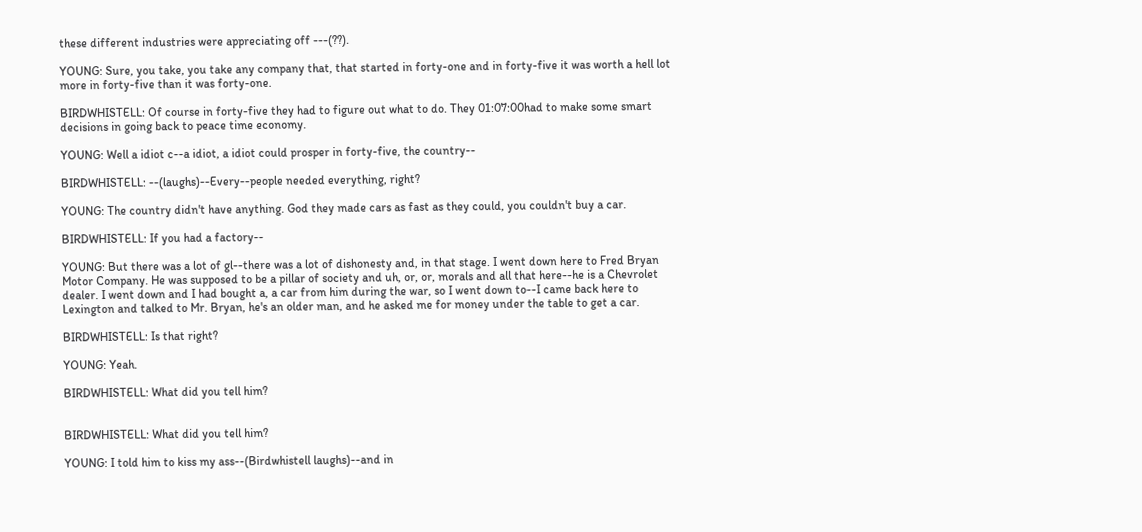these different industries were appreciating off ---(??).

YOUNG: Sure, you take, you take any company that, that started in forty-one and in forty-five it was worth a hell lot more in forty-five than it was forty-one.

BIRDWHISTELL: Of course in forty-five they had to figure out what to do. They 01:07:00had to make some smart decisions in going back to peace time economy.

YOUNG: Well a idiot c--a idiot, a idiot could prosper in forty-five, the country--

BIRDWHISTELL: --(laughs)--Every--people needed everything, right?

YOUNG: The country didn't have anything. God they made cars as fast as they could, you couldn't buy a car.

BIRDWHISTELL: If you had a factory--

YOUNG: But there was a lot of gl--there was a lot of dishonesty and, in that stage. I went down here to Fred Bryan Motor Company. He was supposed to be a pillar of society and uh, or, or, morals and all that here--he is a Chevrolet dealer. I went down and I had bought a, a car from him during the war, so I went down to--I came back here to Lexington and talked to Mr. Bryan, he's an older man, and he asked me for money under the table to get a car.

BIRDWHISTELL: Is that right?

YOUNG: Yeah.

BIRDWHISTELL: What did you tell him?


BIRDWHISTELL: What did you tell him?

YOUNG: I told him to kiss my ass--(Birdwhistell laughs)--and in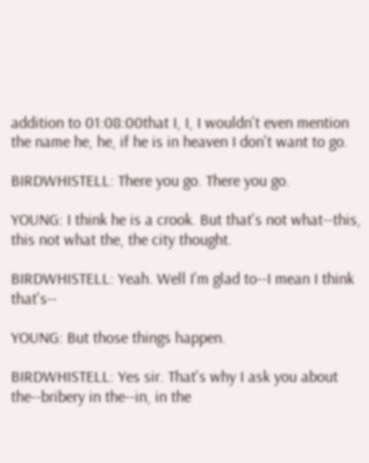addition to 01:08:00that I, I, I wouldn't even mention the name he, he, if he is in heaven I don't want to go.

BIRDWHISTELL: There you go. There you go.

YOUNG: I think he is a crook. But that's not what--this, this not what the, the city thought.

BIRDWHISTELL: Yeah. Well I'm glad to--I mean I think that's--

YOUNG: But those things happen.

BIRDWHISTELL: Yes sir. That's why I ask you about the--bribery in the--in, in the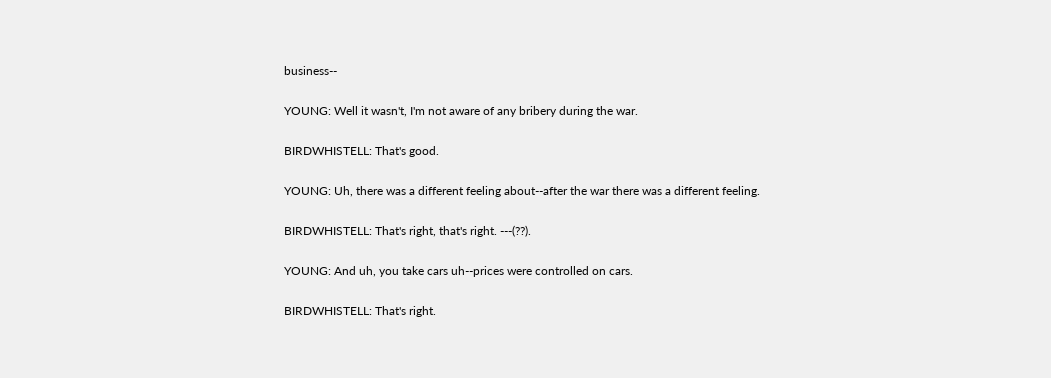business--

YOUNG: Well it wasn't, I'm not aware of any bribery during the war.

BIRDWHISTELL: That's good.

YOUNG: Uh, there was a different feeling about--after the war there was a different feeling.

BIRDWHISTELL: That's right, that's right. ---(??).

YOUNG: And uh, you take cars uh--prices were controlled on cars.

BIRDWHISTELL: That's right.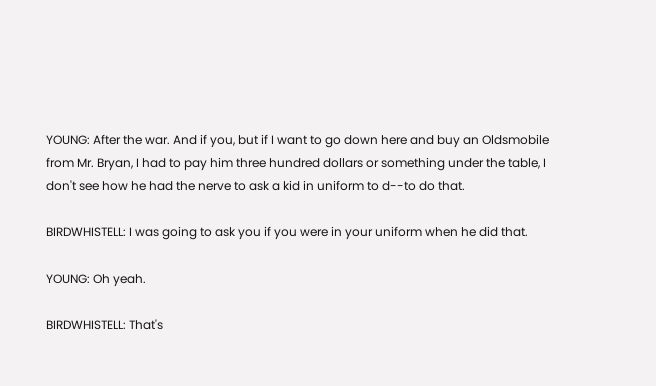YOUNG: After the war. And if you, but if I want to go down here and buy an Oldsmobile from Mr. Bryan, I had to pay him three hundred dollars or something under the table, I don't see how he had the nerve to ask a kid in uniform to d--to do that.

BIRDWHISTELL: I was going to ask you if you were in your uniform when he did that.

YOUNG: Oh yeah.

BIRDWHISTELL: That's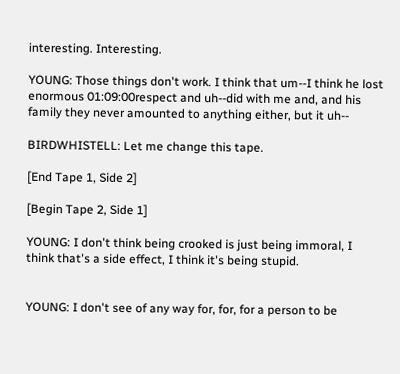interesting. Interesting.

YOUNG: Those things don't work. I think that um--I think he lost enormous 01:09:00respect and uh--did with me and, and his family they never amounted to anything either, but it uh--

BIRDWHISTELL: Let me change this tape.

[End Tape 1, Side 2]

[Begin Tape 2, Side 1]

YOUNG: I don't think being crooked is just being immoral, I think that's a side effect, I think it's being stupid.


YOUNG: I don't see of any way for, for, for a person to be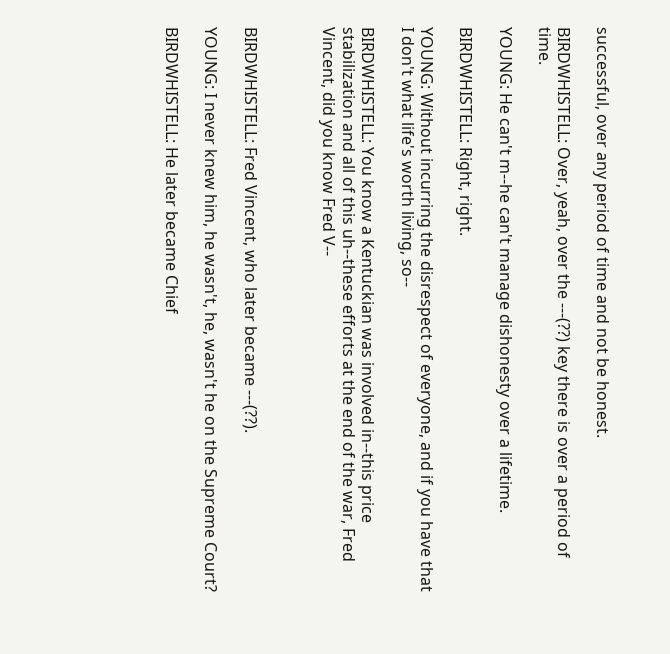successful, over any period of time and not be honest.

BIRDWHISTELL: Over, yeah, over the ---(??) key there is over a period of time.

YOUNG: He can't m--he can't manage dishonesty over a lifetime.

BIRDWHISTELL: Right, right.

YOUNG: Without incurring the disrespect of everyone, and if you have that I don't what life's worth living, so--

BIRDWHISTELL: You know a Kentuckian was involved in--this price stabilization and all of this uh--these efforts at the end of the war, Fred Vincent, did you know Fred V--



BIRDWHISTELL: Fred Vincent, who later became ---(??).

YOUNG: I never knew him, he wasn't, he, wasn't he on the Supreme Court?

BIRDWHISTELL: He later became Chief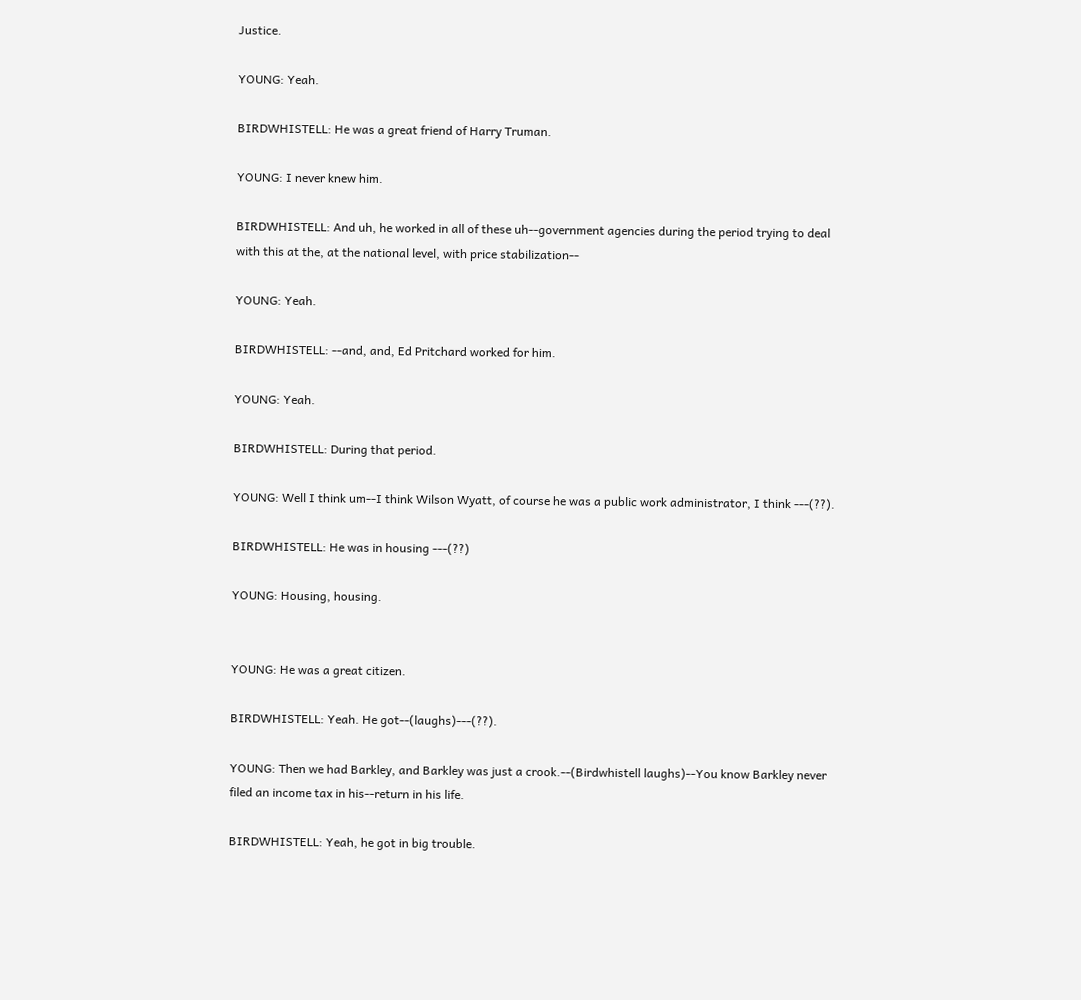Justice.

YOUNG: Yeah.

BIRDWHISTELL: He was a great friend of Harry Truman.

YOUNG: I never knew him.

BIRDWHISTELL: And uh, he worked in all of these uh--government agencies during the period trying to deal with this at the, at the national level, with price stabilization--

YOUNG: Yeah.

BIRDWHISTELL: --and, and, Ed Pritchard worked for him.

YOUNG: Yeah.

BIRDWHISTELL: During that period.

YOUNG: Well I think um--I think Wilson Wyatt, of course he was a public work administrator, I think ---(??).

BIRDWHISTELL: He was in housing ---(??)

YOUNG: Housing, housing.


YOUNG: He was a great citizen.

BIRDWHISTELL: Yeah. He got--(laughs)---(??).

YOUNG: Then we had Barkley, and Barkley was just a crook.--(Birdwhistell laughs)--You know Barkley never filed an income tax in his--return in his life.

BIRDWHISTELL: Yeah, he got in big trouble.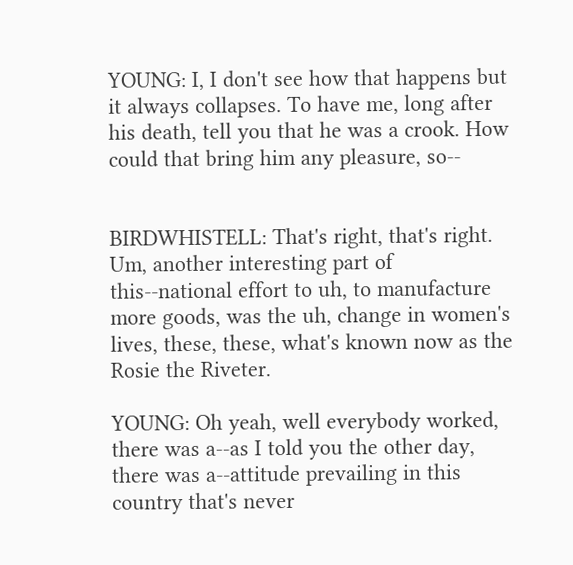YOUNG: I, I don't see how that happens but it always collapses. To have me, long after his death, tell you that he was a crook. How could that bring him any pleasure, so--


BIRDWHISTELL: That's right, that's right. Um, another interesting part of this--national effort to uh, to manufacture more goods, was the uh, change in women's lives, these, these, what's known now as the Rosie the Riveter.

YOUNG: Oh yeah, well everybody worked, there was a--as I told you the other day, there was a--attitude prevailing in this country that's never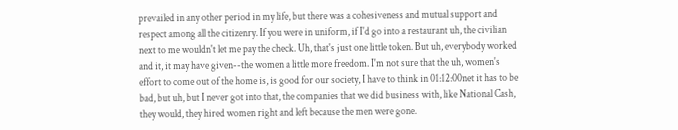prevailed in any other period in my life, but there was a cohesiveness and mutual support and respect among all the citizenry. If you were in uniform, if I'd go into a restaurant uh, the civilian next to me wouldn't let me pay the check. Uh, that's just one little token. But uh, everybody worked and it, it may have given--the women a little more freedom. I'm not sure that the uh, women's effort to come out of the home is, is good for our society, I have to think in 01:12:00net it has to be bad, but uh, but I never got into that, the companies that we did business with, like National Cash, they would, they hired women right and left because the men were gone.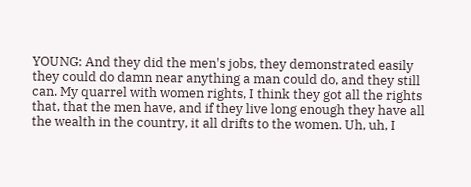YOUNG: And they did the men's jobs, they demonstrated easily they could do damn near anything a man could do, and they still can. My quarrel with women rights, I think they got all the rights that, that the men have, and if they live long enough they have all the wealth in the country, it all drifts to the women. Uh, uh, I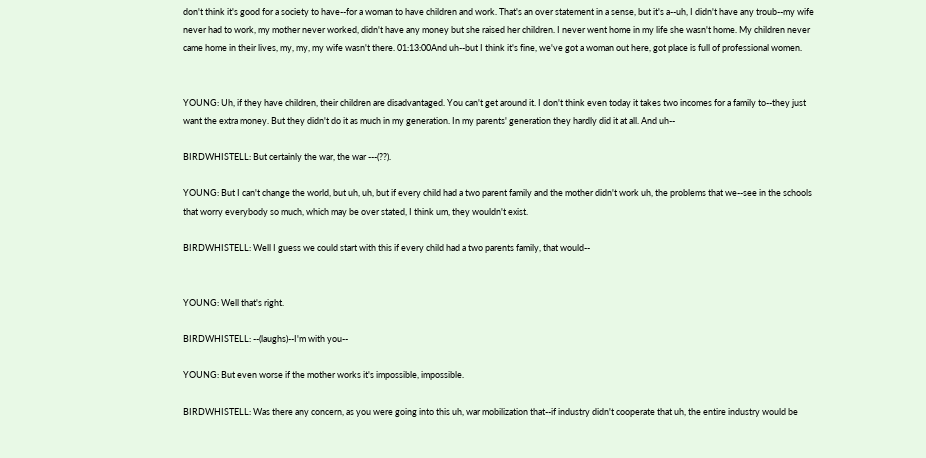don't think it's good for a society to have--for a woman to have children and work. That's an over statement in a sense, but it's a--uh, I didn't have any troub--my wife never had to work, my mother never worked, didn't have any money but she raised her children. I never went home in my life she wasn't home. My children never came home in their lives, my, my, my wife wasn't there. 01:13:00And uh--but I think it's fine, we've got a woman out here, got place is full of professional women.


YOUNG: Uh, if they have children, their children are disadvantaged. You can't get around it. I don't think even today it takes two incomes for a family to--they just want the extra money. But they didn't do it as much in my generation. In my parents' generation they hardly did it at all. And uh--

BIRDWHISTELL: But certainly the war, the war ---(??).

YOUNG: But I can't change the world, but uh, uh, but if every child had a two parent family and the mother didn't work uh, the problems that we--see in the schools that worry everybody so much, which may be over stated, I think um, they wouldn't exist.

BIRDWHISTELL: Well I guess we could start with this if every child had a two parents family, that would--


YOUNG: Well that's right.

BIRDWHISTELL: --(laughs)--I'm with you--

YOUNG: But even worse if the mother works it's impossible, impossible.

BIRDWHISTELL: Was there any concern, as you were going into this uh, war mobilization that--if industry didn't cooperate that uh, the entire industry would be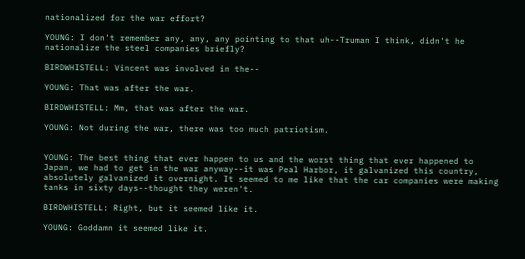nationalized for the war effort?

YOUNG: I don't remember any, any, any pointing to that uh--Truman I think, didn't he nationalize the steel companies briefly?

BIRDWHISTELL: Vincent was involved in the--

YOUNG: That was after the war.

BIRDWHISTELL: Mm, that was after the war.

YOUNG: Not during the war, there was too much patriotism.


YOUNG: The best thing that ever happen to us and the worst thing that ever happened to Japan, we had to get in the war anyway--it was Peal Harbor, it galvanized this country, absolutely galvanized it overnight. It seemed to me like that the car companies were making tanks in sixty days--thought they weren't.

BIRDWHISTELL: Right, but it seemed like it.

YOUNG: Goddamn it seemed like it.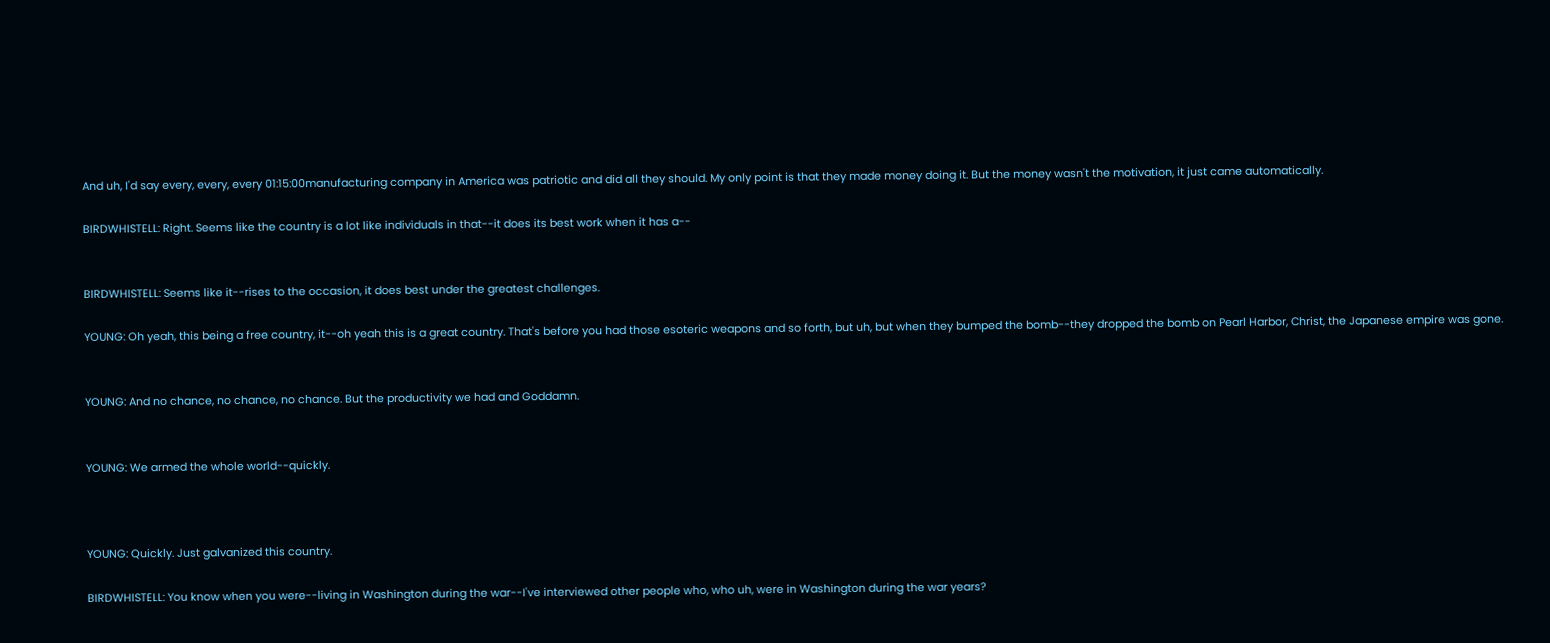And uh, I'd say every, every, every 01:15:00manufacturing company in America was patriotic and did all they should. My only point is that they made money doing it. But the money wasn't the motivation, it just came automatically.

BIRDWHISTELL: Right. Seems like the country is a lot like individuals in that--it does its best work when it has a--


BIRDWHISTELL: Seems like it--rises to the occasion, it does best under the greatest challenges.

YOUNG: Oh yeah, this being a free country, it--oh yeah this is a great country. That's before you had those esoteric weapons and so forth, but uh, but when they bumped the bomb--they dropped the bomb on Pearl Harbor, Christ, the Japanese empire was gone.


YOUNG: And no chance, no chance, no chance. But the productivity we had and Goddamn.


YOUNG: We armed the whole world--quickly.



YOUNG: Quickly. Just galvanized this country.

BIRDWHISTELL: You know when you were--living in Washington during the war--I've interviewed other people who, who uh, were in Washington during the war years?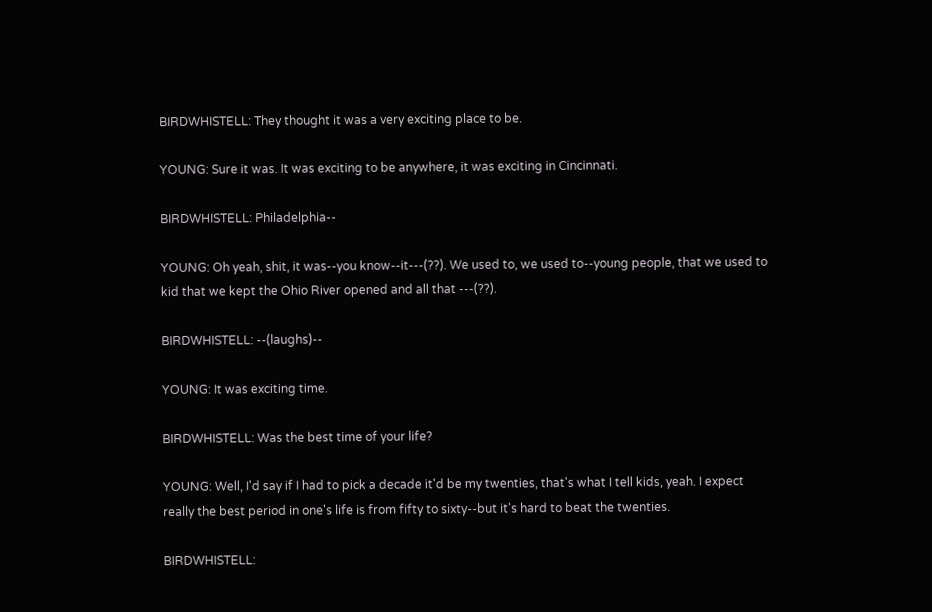BIRDWHISTELL: They thought it was a very exciting place to be.

YOUNG: Sure it was. It was exciting to be anywhere, it was exciting in Cincinnati.

BIRDWHISTELL: Philadelphia--

YOUNG: Oh yeah, shit, it was--you know--it---(??). We used to, we used to--young people, that we used to kid that we kept the Ohio River opened and all that ---(??).

BIRDWHISTELL: --(laughs)--

YOUNG: It was exciting time.

BIRDWHISTELL: Was the best time of your life?

YOUNG: Well, I'd say if I had to pick a decade it'd be my twenties, that's what I tell kids, yeah. I expect really the best period in one's life is from fifty to sixty--but it's hard to beat the twenties.

BIRDWHISTELL: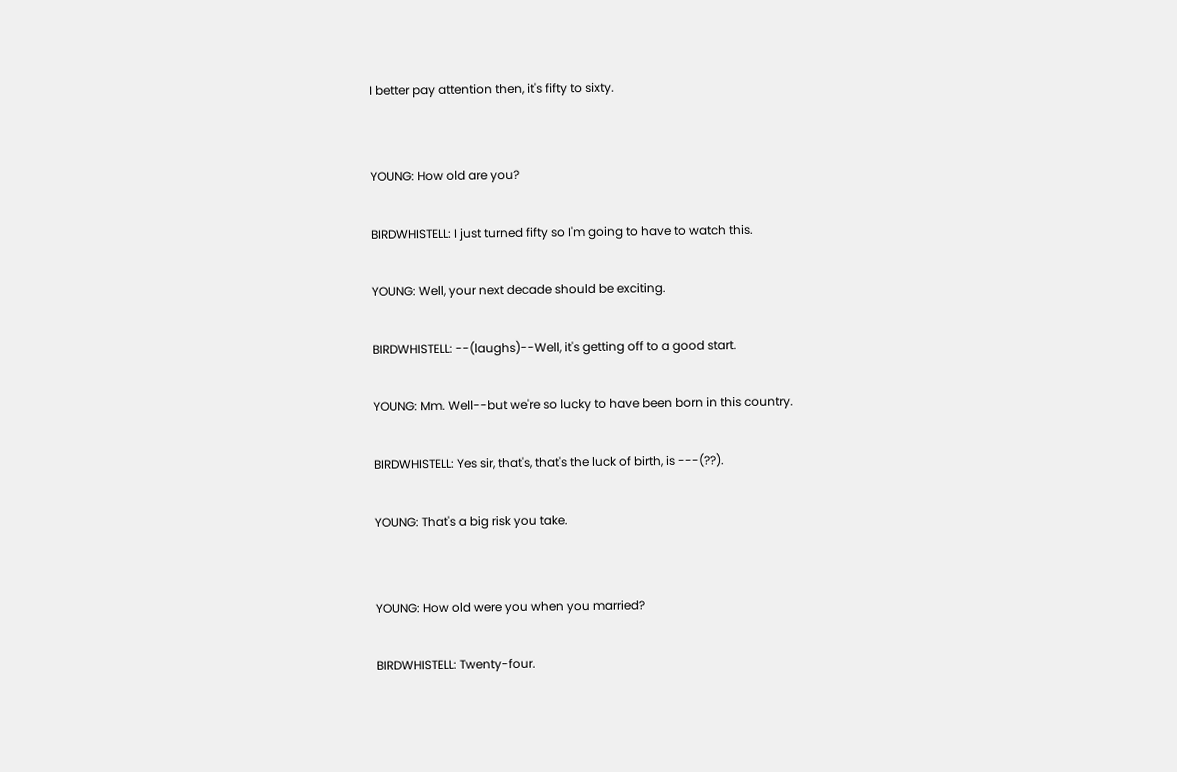I better pay attention then, it's fifty to sixty.


YOUNG: How old are you?

BIRDWHISTELL: I just turned fifty so I'm going to have to watch this.

YOUNG: Well, your next decade should be exciting.

BIRDWHISTELL: --(laughs)--Well, it's getting off to a good start.

YOUNG: Mm. Well--but we're so lucky to have been born in this country.

BIRDWHISTELL: Yes sir, that's, that's the luck of birth, is ---(??).

YOUNG: That's a big risk you take.


YOUNG: How old were you when you married?

BIRDWHISTELL: Twenty-four.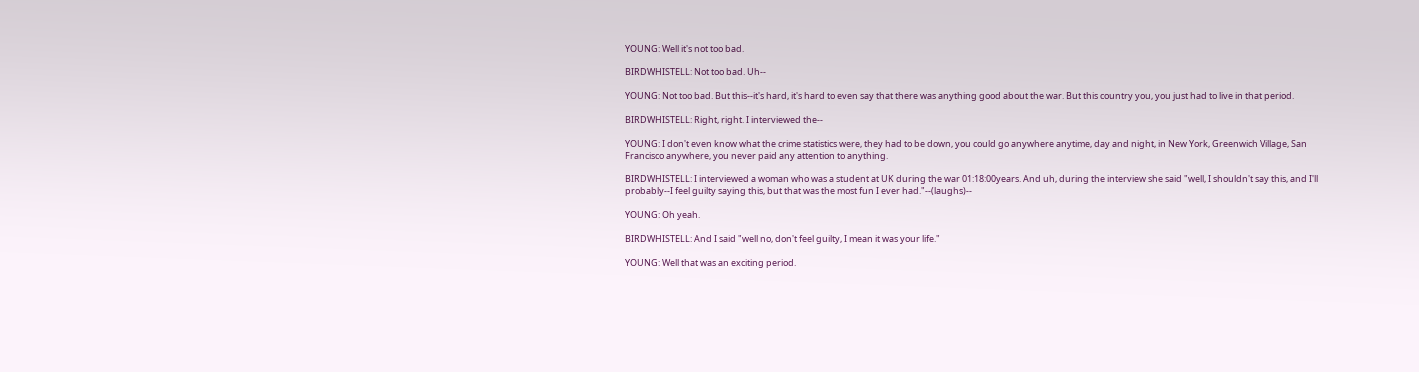YOUNG: Well it's not too bad.

BIRDWHISTELL: Not too bad. Uh--

YOUNG: Not too bad. But this--it's hard, it's hard to even say that there was anything good about the war. But this country you, you just had to live in that period.

BIRDWHISTELL: Right, right. I interviewed the--

YOUNG: I don't even know what the crime statistics were, they had to be down, you could go anywhere anytime, day and night, in New York, Greenwich Village, San Francisco anywhere, you never paid any attention to anything.

BIRDWHISTELL: I interviewed a woman who was a student at UK during the war 01:18:00years. And uh, during the interview she said "well, I shouldn't say this, and I'll probably--I feel guilty saying this, but that was the most fun I ever had."--(laughs)--

YOUNG: Oh yeah.

BIRDWHISTELL: And I said "well no, don't feel guilty, I mean it was your life."

YOUNG: Well that was an exciting period.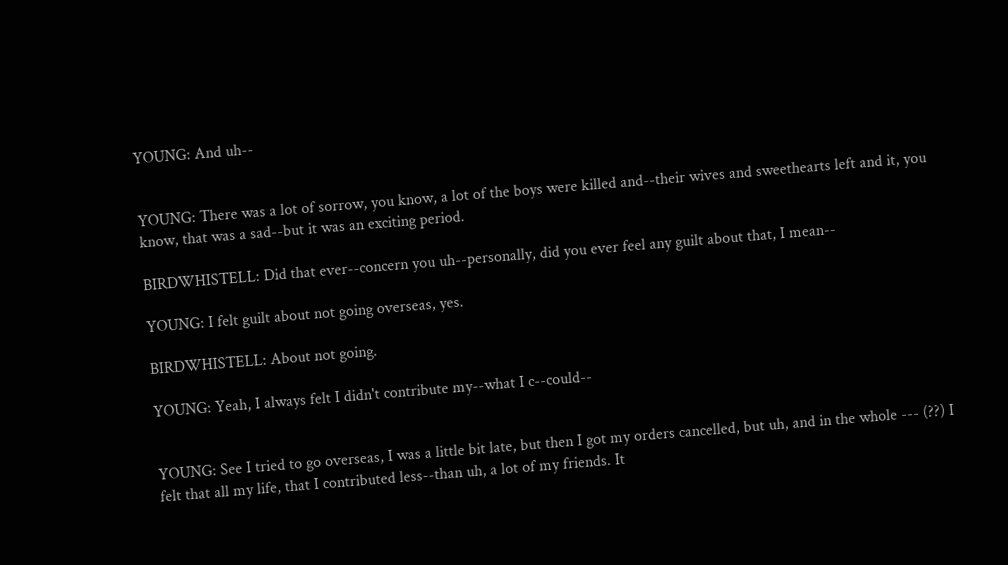YOUNG: And uh--


YOUNG: There was a lot of sorrow, you know, a lot of the boys were killed and--their wives and sweethearts left and it, you know, that was a sad--but it was an exciting period.

BIRDWHISTELL: Did that ever--concern you uh--personally, did you ever feel any guilt about that, I mean--

YOUNG: I felt guilt about not going overseas, yes.

BIRDWHISTELL: About not going.

YOUNG: Yeah, I always felt I didn't contribute my--what I c--could--


YOUNG: See I tried to go overseas, I was a little bit late, but then I got my orders cancelled, but uh, and in the whole --- (??) I felt that all my life, that I contributed less--than uh, a lot of my friends. It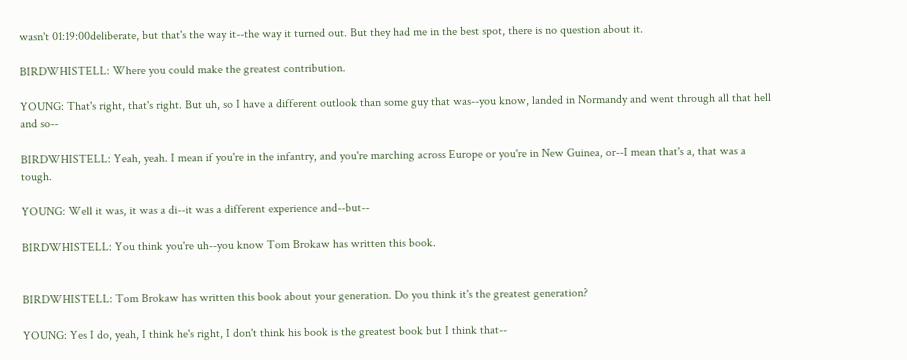wasn't 01:19:00deliberate, but that's the way it--the way it turned out. But they had me in the best spot, there is no question about it.

BIRDWHISTELL: Where you could make the greatest contribution.

YOUNG: That's right, that's right. But uh, so I have a different outlook than some guy that was--you know, landed in Normandy and went through all that hell and so--

BIRDWHISTELL: Yeah, yeah. I mean if you're in the infantry, and you're marching across Europe or you're in New Guinea, or--I mean that's a, that was a tough.

YOUNG: Well it was, it was a di--it was a different experience and--but--

BIRDWHISTELL: You think you're uh--you know Tom Brokaw has written this book.


BIRDWHISTELL: Tom Brokaw has written this book about your generation. Do you think it's the greatest generation?

YOUNG: Yes I do, yeah, I think he's right, I don't think his book is the greatest book but I think that--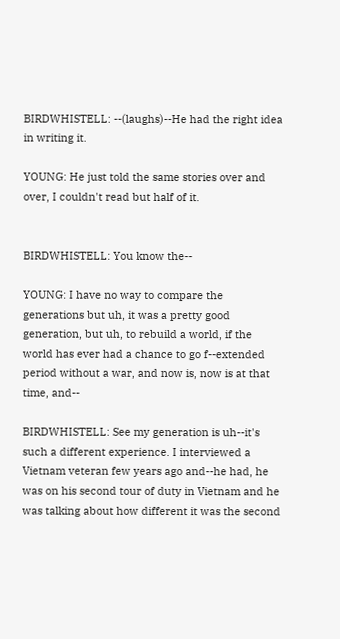BIRDWHISTELL: --(laughs)--He had the right idea in writing it.

YOUNG: He just told the same stories over and over, I couldn't read but half of it.


BIRDWHISTELL: You know the--

YOUNG: I have no way to compare the generations but uh, it was a pretty good generation, but uh, to rebuild a world, if the world has ever had a chance to go f--extended period without a war, and now is, now is at that time, and--

BIRDWHISTELL: See my generation is uh--it's such a different experience. I interviewed a Vietnam veteran few years ago and--he had, he was on his second tour of duty in Vietnam and he was talking about how different it was the second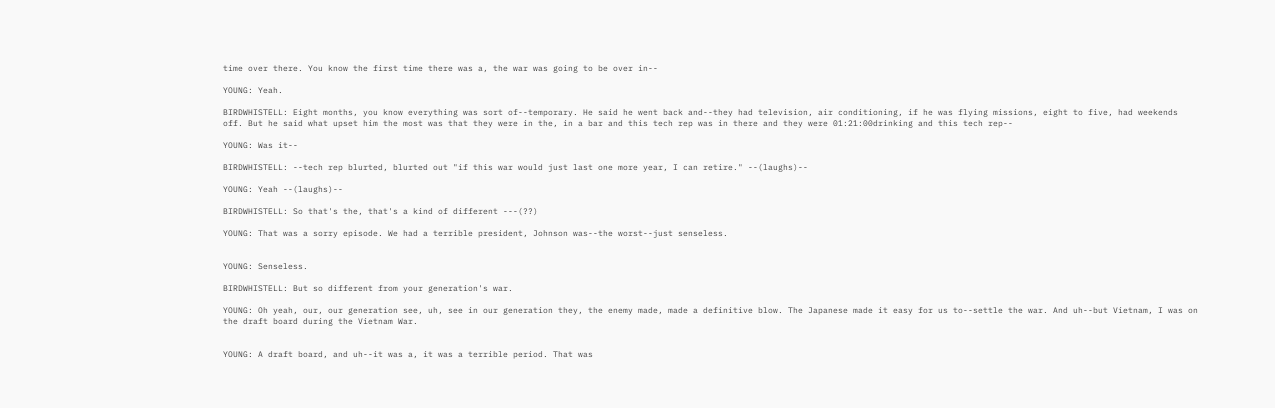time over there. You know the first time there was a, the war was going to be over in--

YOUNG: Yeah.

BIRDWHISTELL: Eight months, you know everything was sort of--temporary. He said he went back and--they had television, air conditioning, if he was flying missions, eight to five, had weekends off. But he said what upset him the most was that they were in the, in a bar and this tech rep was in there and they were 01:21:00drinking and this tech rep--

YOUNG: Was it--

BIRDWHISTELL: --tech rep blurted, blurted out "if this war would just last one more year, I can retire." --(laughs)--

YOUNG: Yeah --(laughs)--

BIRDWHISTELL: So that's the, that's a kind of different ---(??)

YOUNG: That was a sorry episode. We had a terrible president, Johnson was--the worst--just senseless.


YOUNG: Senseless.

BIRDWHISTELL: But so different from your generation's war.

YOUNG: Oh yeah, our, our generation see, uh, see in our generation they, the enemy made, made a definitive blow. The Japanese made it easy for us to--settle the war. And uh--but Vietnam, I was on the draft board during the Vietnam War.


YOUNG: A draft board, and uh--it was a, it was a terrible period. That was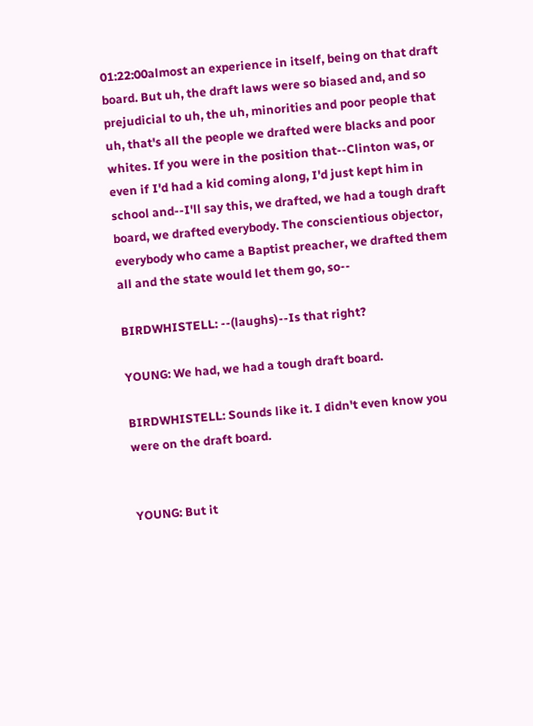01:22:00almost an experience in itself, being on that draft board. But uh, the draft laws were so biased and, and so prejudicial to uh, the uh, minorities and poor people that uh, that's all the people we drafted were blacks and poor whites. If you were in the position that--Clinton was, or even if I'd had a kid coming along, I'd just kept him in school and--I'll say this, we drafted, we had a tough draft board, we drafted everybody. The conscientious objector, everybody who came a Baptist preacher, we drafted them all and the state would let them go, so--

BIRDWHISTELL: --(laughs)--Is that right?

YOUNG: We had, we had a tough draft board.

BIRDWHISTELL: Sounds like it. I didn't even know you were on the draft board.


YOUNG: But it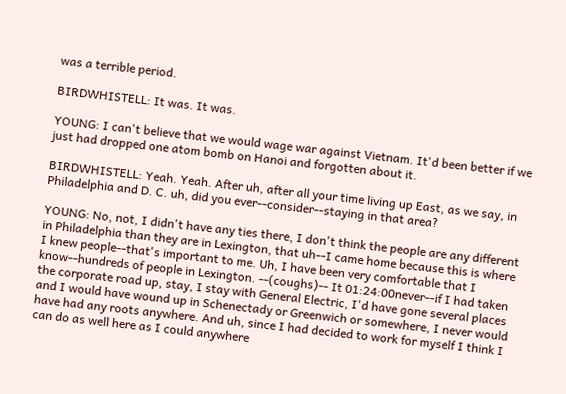was a terrible period.

BIRDWHISTELL: It was. It was.

YOUNG: I can't believe that we would wage war against Vietnam. It'd been better if we just had dropped one atom bomb on Hanoi and forgotten about it.

BIRDWHISTELL: Yeah. Yeah. After uh, after all your time living up East, as we say, in Philadelphia and D. C. uh, did you ever--consider--staying in that area?

YOUNG: No, not, I didn't have any ties there, I don't think the people are any different in Philadelphia than they are in Lexington, that uh--I came home because this is where I knew people--that's important to me. Uh, I have been very comfortable that I know--hundreds of people in Lexington. --(coughs)-- It 01:24:00never--if I had taken the corporate road up, stay, I stay with General Electric, I'd have gone several places and I would have wound up in Schenectady or Greenwich or somewhere, I never would have had any roots anywhere. And uh, since I had decided to work for myself I think I can do as well here as I could anywhere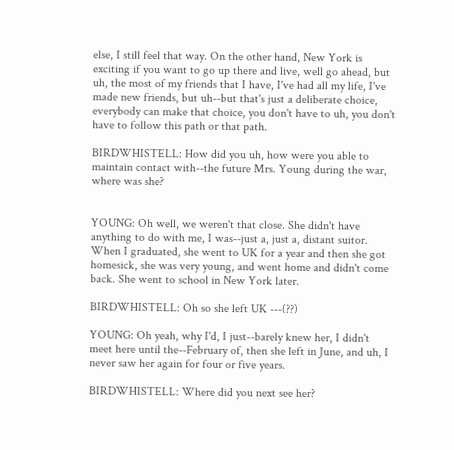else, I still feel that way. On the other hand, New York is exciting if you want to go up there and live, well go ahead, but uh, the most of my friends that I have, I've had all my life, I've made new friends, but uh--but that's just a deliberate choice, everybody can make that choice, you don't have to uh, you don't have to follow this path or that path.

BIRDWHISTELL: How did you uh, how were you able to maintain contact with--the future Mrs. Young during the war, where was she?


YOUNG: Oh well, we weren't that close. She didn't have anything to do with me, I was--just a, just a, distant suitor. When I graduated, she went to UK for a year and then she got homesick, she was very young, and went home and didn't come back. She went to school in New York later.

BIRDWHISTELL: Oh so she left UK ---(??)

YOUNG: Oh yeah, why I'd, I just--barely knew her, I didn't meet here until the--February of, then she left in June, and uh, I never saw her again for four or five years.

BIRDWHISTELL: Where did you next see her?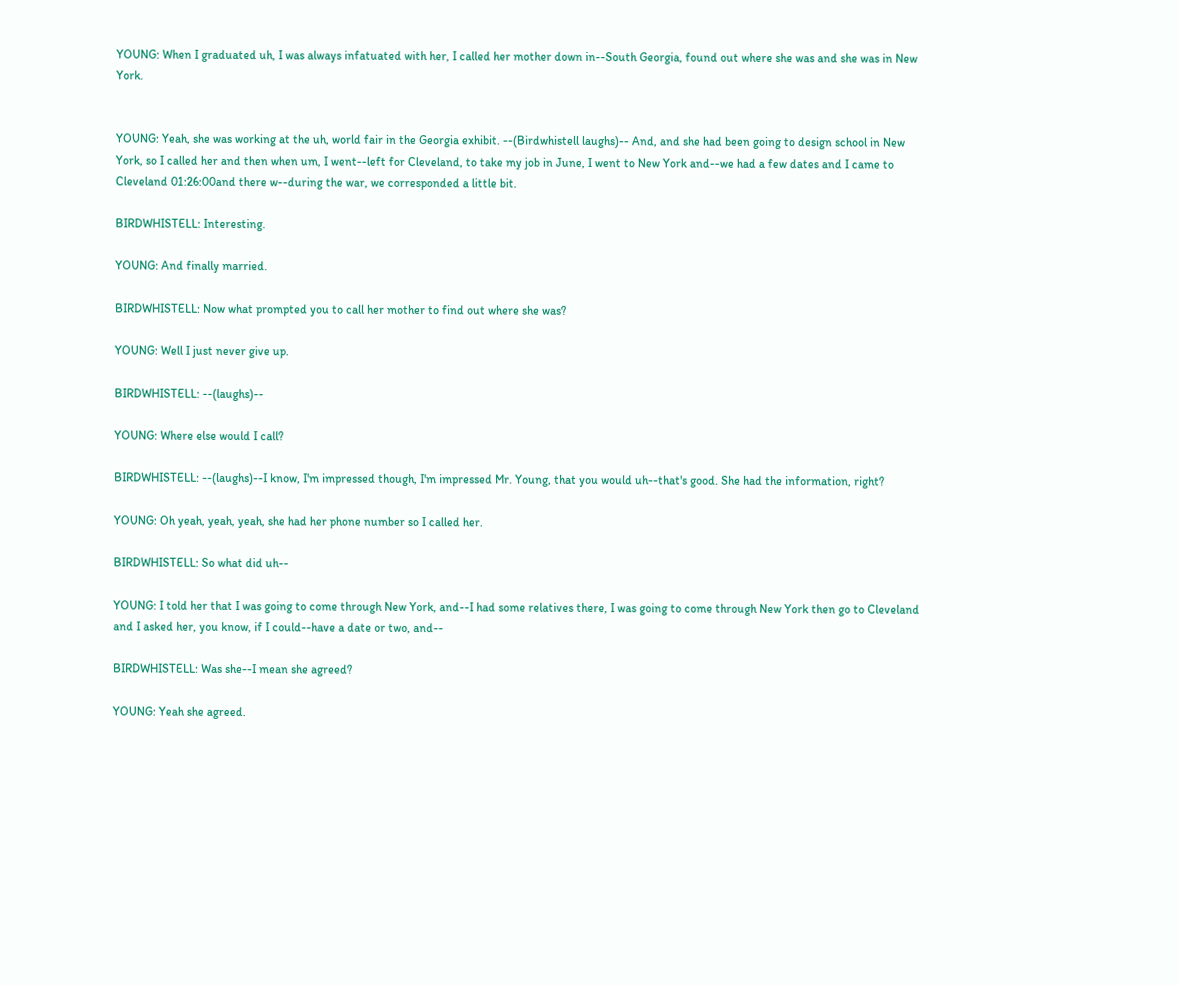YOUNG: When I graduated uh, I was always infatuated with her, I called her mother down in--South Georgia, found out where she was and she was in New York.


YOUNG: Yeah, she was working at the uh, world fair in the Georgia exhibit. --(Birdwhistell laughs)-- And, and she had been going to design school in New York, so I called her and then when um, I went--left for Cleveland, to take my job in June, I went to New York and--we had a few dates and I came to Cleveland 01:26:00and there w--during the war, we corresponded a little bit.

BIRDWHISTELL: Interesting.

YOUNG: And finally married.

BIRDWHISTELL: Now what prompted you to call her mother to find out where she was?

YOUNG: Well I just never give up.

BIRDWHISTELL: --(laughs)--

YOUNG: Where else would I call?

BIRDWHISTELL: --(laughs)--I know, I'm impressed though, I'm impressed Mr. Young, that you would uh--that's good. She had the information, right?

YOUNG: Oh yeah, yeah, yeah, she had her phone number so I called her.

BIRDWHISTELL: So what did uh--

YOUNG: I told her that I was going to come through New York, and--I had some relatives there, I was going to come through New York then go to Cleveland and I asked her, you know, if I could--have a date or two, and--

BIRDWHISTELL: Was she--I mean she agreed?

YOUNG: Yeah she agreed.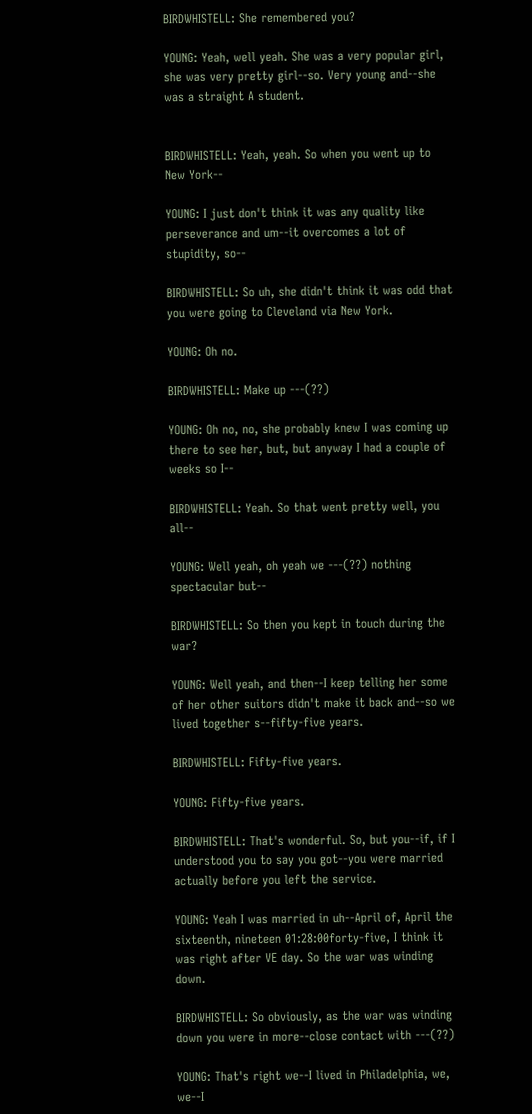BIRDWHISTELL: She remembered you?

YOUNG: Yeah, well yeah. She was a very popular girl, she was very pretty girl--so. Very young and--she was a straight A student.


BIRDWHISTELL: Yeah, yeah. So when you went up to New York--

YOUNG: I just don't think it was any quality like perseverance and um--it overcomes a lot of stupidity, so--

BIRDWHISTELL: So uh, she didn't think it was odd that you were going to Cleveland via New York.

YOUNG: Oh no.

BIRDWHISTELL: Make up ---(??)

YOUNG: Oh no, no, she probably knew I was coming up there to see her, but, but anyway I had a couple of weeks so I--

BIRDWHISTELL: Yeah. So that went pretty well, you all--

YOUNG: Well yeah, oh yeah we ---(??) nothing spectacular but--

BIRDWHISTELL: So then you kept in touch during the war?

YOUNG: Well yeah, and then--I keep telling her some of her other suitors didn't make it back and--so we lived together s--fifty-five years.

BIRDWHISTELL: Fifty-five years.

YOUNG: Fifty-five years.

BIRDWHISTELL: That's wonderful. So, but you--if, if I understood you to say you got--you were married actually before you left the service.

YOUNG: Yeah I was married in uh--April of, April the sixteenth, nineteen 01:28:00forty-five, I think it was right after VE day. So the war was winding down.

BIRDWHISTELL: So obviously, as the war was winding down you were in more--close contact with ---(??)

YOUNG: That's right we--I lived in Philadelphia, we, we--I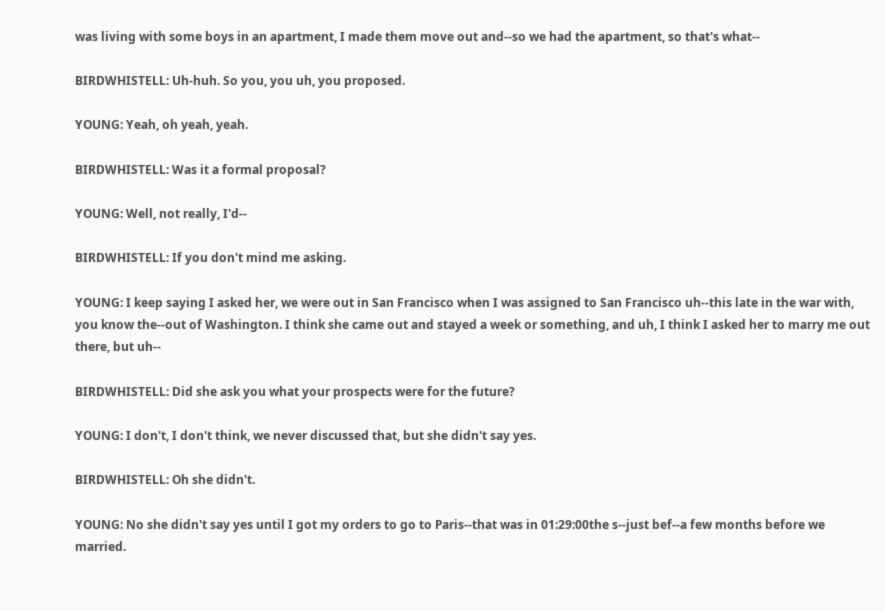was living with some boys in an apartment, I made them move out and--so we had the apartment, so that's what--

BIRDWHISTELL: Uh-huh. So you, you uh, you proposed.

YOUNG: Yeah, oh yeah, yeah.

BIRDWHISTELL: Was it a formal proposal?

YOUNG: Well, not really, I'd--

BIRDWHISTELL: If you don't mind me asking.

YOUNG: I keep saying I asked her, we were out in San Francisco when I was assigned to San Francisco uh--this late in the war with, you know the--out of Washington. I think she came out and stayed a week or something, and uh, I think I asked her to marry me out there, but uh--

BIRDWHISTELL: Did she ask you what your prospects were for the future?

YOUNG: I don't, I don't think, we never discussed that, but she didn't say yes.

BIRDWHISTELL: Oh she didn't.

YOUNG: No she didn't say yes until I got my orders to go to Paris--that was in 01:29:00the s--just bef--a few months before we married.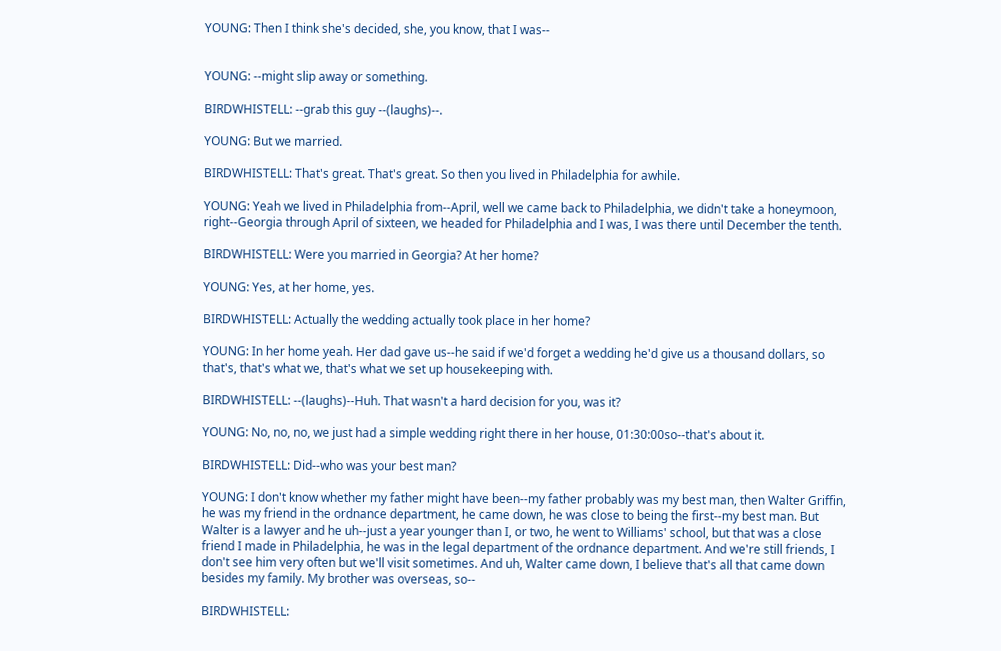YOUNG: Then I think she's decided, she, you know, that I was--


YOUNG: --might slip away or something.

BIRDWHISTELL: --grab this guy --(laughs)--.

YOUNG: But we married.

BIRDWHISTELL: That's great. That's great. So then you lived in Philadelphia for awhile.

YOUNG: Yeah we lived in Philadelphia from--April, well we came back to Philadelphia, we didn't take a honeymoon, right--Georgia through April of sixteen, we headed for Philadelphia and I was, I was there until December the tenth.

BIRDWHISTELL: Were you married in Georgia? At her home?

YOUNG: Yes, at her home, yes.

BIRDWHISTELL: Actually the wedding actually took place in her home?

YOUNG: In her home yeah. Her dad gave us--he said if we'd forget a wedding he'd give us a thousand dollars, so that's, that's what we, that's what we set up housekeeping with.

BIRDWHISTELL: --(laughs)--Huh. That wasn't a hard decision for you, was it?

YOUNG: No, no, no, we just had a simple wedding right there in her house, 01:30:00so--that's about it.

BIRDWHISTELL: Did--who was your best man?

YOUNG: I don't know whether my father might have been--my father probably was my best man, then Walter Griffin, he was my friend in the ordnance department, he came down, he was close to being the first--my best man. But Walter is a lawyer and he uh--just a year younger than I, or two, he went to Williams' school, but that was a close friend I made in Philadelphia, he was in the legal department of the ordnance department. And we're still friends, I don't see him very often but we'll visit sometimes. And uh, Walter came down, I believe that's all that came down besides my family. My brother was overseas, so--

BIRDWHISTELL: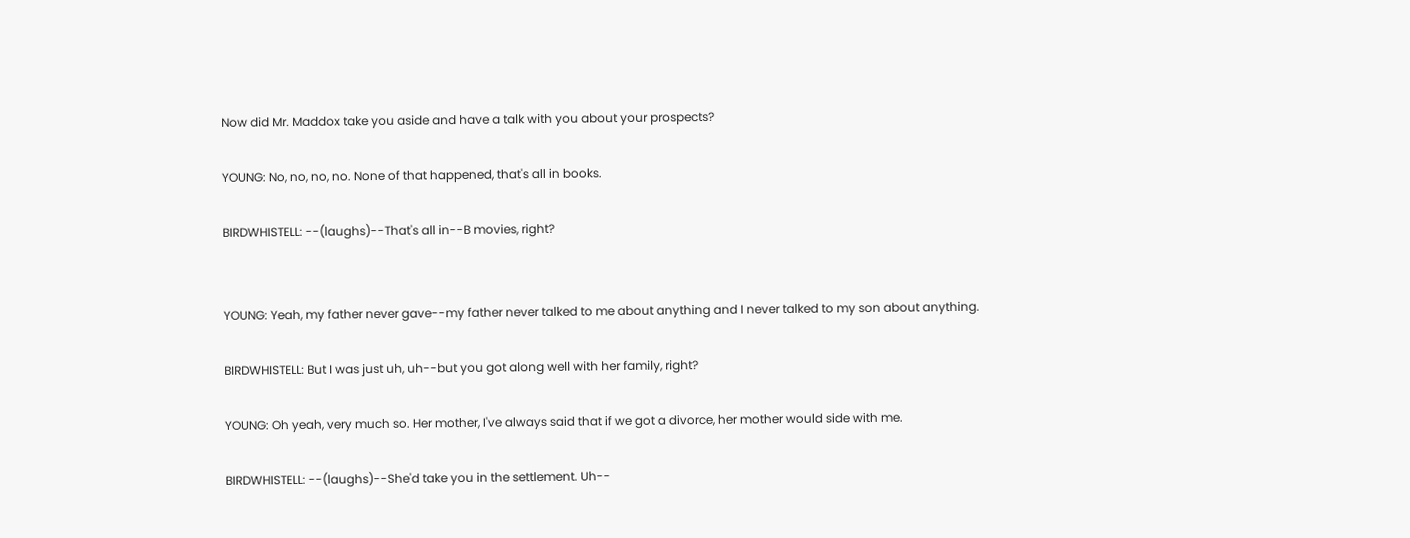Now did Mr. Maddox take you aside and have a talk with you about your prospects?

YOUNG: No, no, no, no. None of that happened, that's all in books.

BIRDWHISTELL: --(laughs)--That's all in--B movies, right?


YOUNG: Yeah, my father never gave--my father never talked to me about anything and I never talked to my son about anything.

BIRDWHISTELL: But I was just uh, uh--but you got along well with her family, right?

YOUNG: Oh yeah, very much so. Her mother, I've always said that if we got a divorce, her mother would side with me.

BIRDWHISTELL: --(laughs)--She'd take you in the settlement. Uh--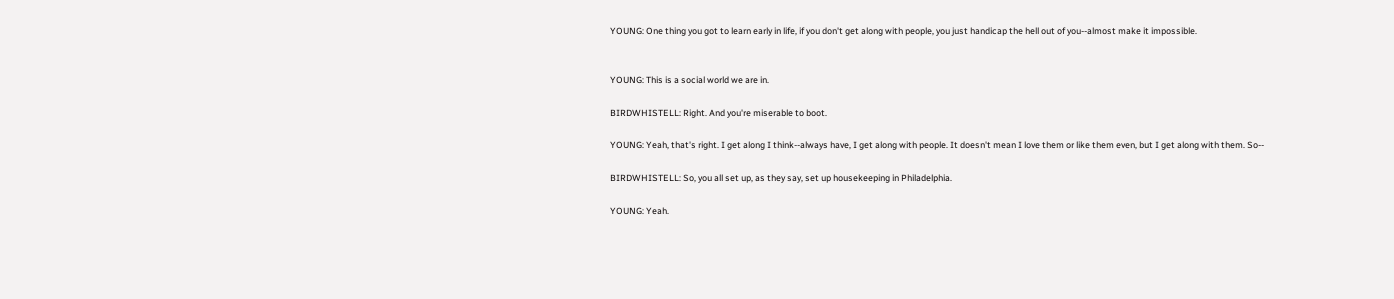YOUNG: One thing you got to learn early in life, if you don't get along with people, you just handicap the hell out of you--almost make it impossible.


YOUNG: This is a social world we are in.

BIRDWHISTELL: Right. And you're miserable to boot.

YOUNG: Yeah, that's right. I get along I think--always have, I get along with people. It doesn't mean I love them or like them even, but I get along with them. So--

BIRDWHISTELL: So, you all set up, as they say, set up housekeeping in Philadelphia.

YOUNG: Yeah.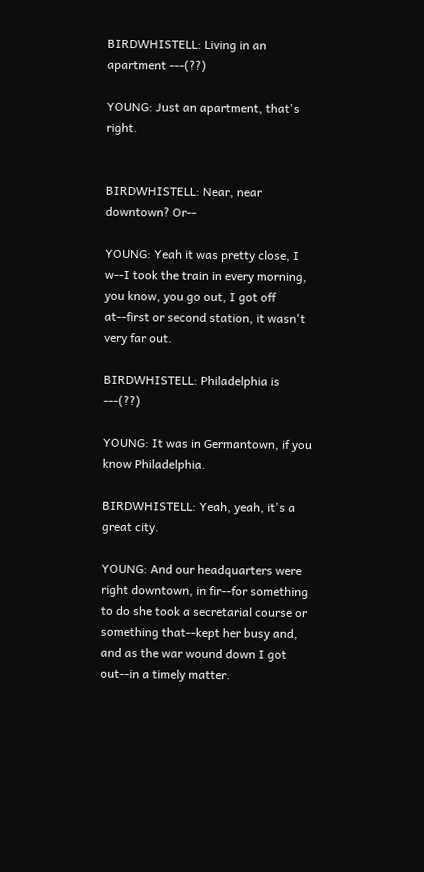BIRDWHISTELL: Living in an apartment ---(??)

YOUNG: Just an apartment, that's right.


BIRDWHISTELL: Near, near downtown? Or--

YOUNG: Yeah it was pretty close, I w--I took the train in every morning, you know, you go out, I got off at--first or second station, it wasn't very far out.

BIRDWHISTELL: Philadelphia is ---(??)

YOUNG: It was in Germantown, if you know Philadelphia.

BIRDWHISTELL: Yeah, yeah, it's a great city.

YOUNG: And our headquarters were right downtown, in fir--for something to do she took a secretarial course or something that--kept her busy and, and as the war wound down I got out--in a timely matter.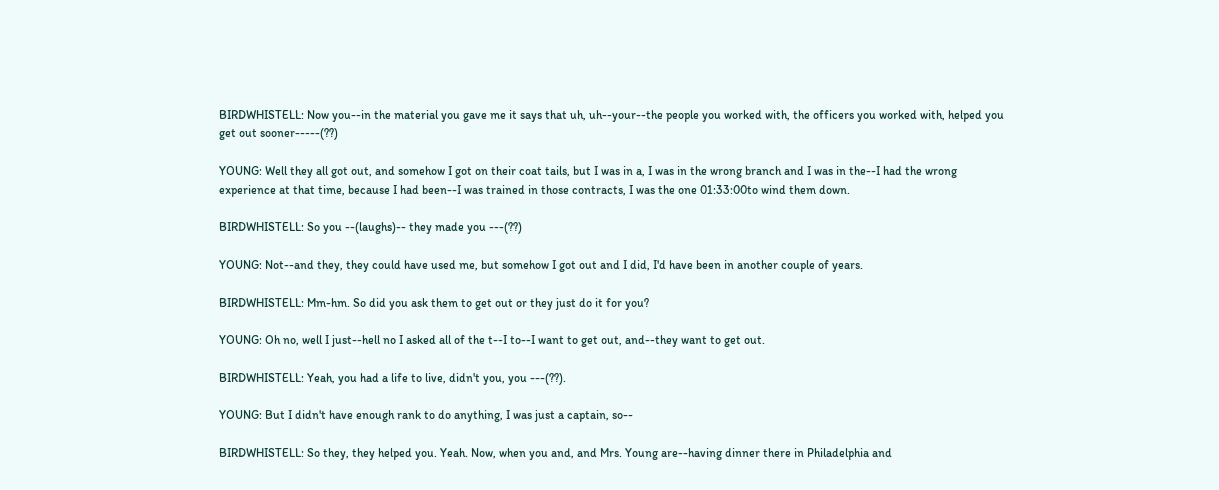BIRDWHISTELL: Now you--in the material you gave me it says that uh, uh--your--the people you worked with, the officers you worked with, helped you get out sooner-----(??)

YOUNG: Well they all got out, and somehow I got on their coat tails, but I was in a, I was in the wrong branch and I was in the--I had the wrong experience at that time, because I had been--I was trained in those contracts, I was the one 01:33:00to wind them down.

BIRDWHISTELL: So you --(laughs)-- they made you ---(??)

YOUNG: Not--and they, they could have used me, but somehow I got out and I did, I'd have been in another couple of years.

BIRDWHISTELL: Mm-hm. So did you ask them to get out or they just do it for you?

YOUNG: Oh no, well I just--hell no I asked all of the t--I to--I want to get out, and--they want to get out.

BIRDWHISTELL: Yeah, you had a life to live, didn't you, you ---(??).

YOUNG: But I didn't have enough rank to do anything, I was just a captain, so--

BIRDWHISTELL: So they, they helped you. Yeah. Now, when you and, and Mrs. Young are--having dinner there in Philadelphia and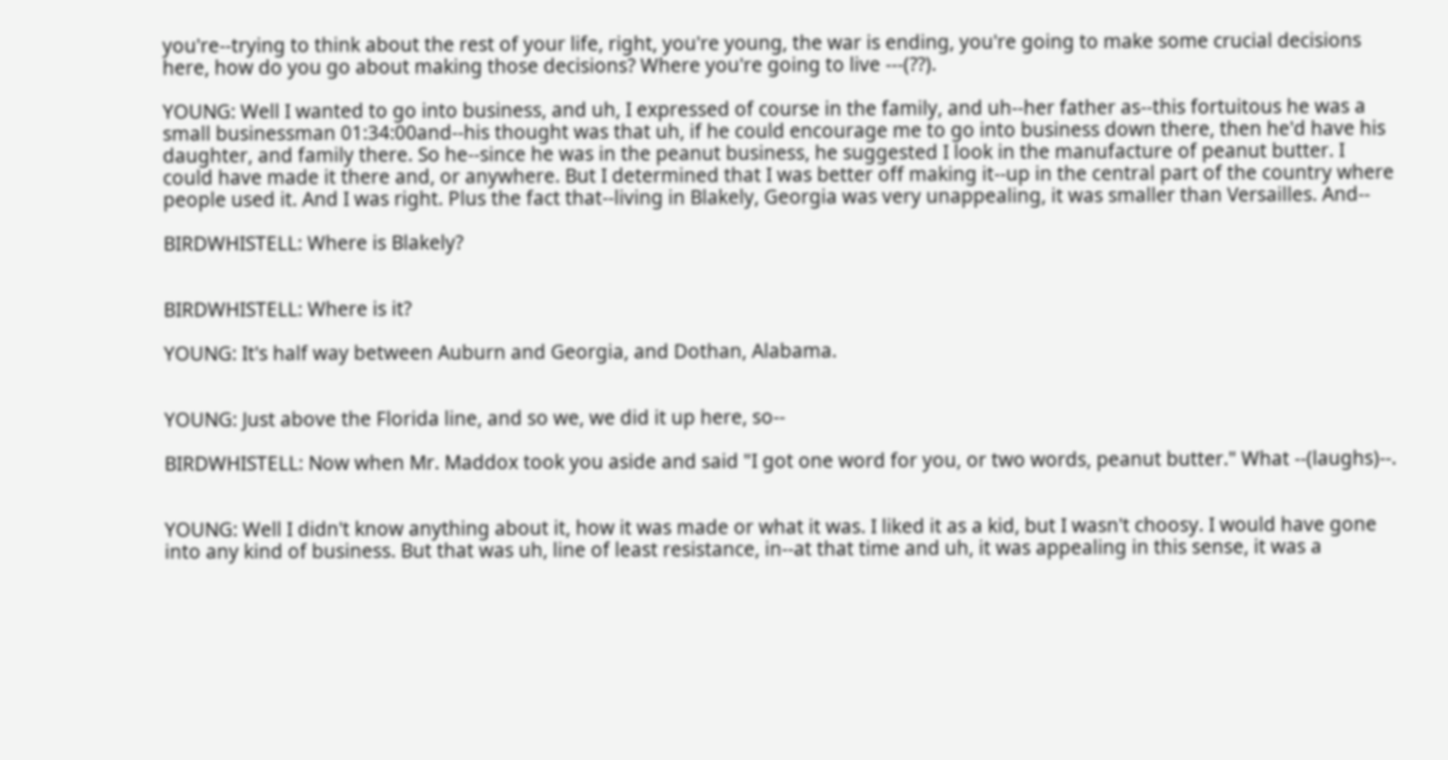you're--trying to think about the rest of your life, right, you're young, the war is ending, you're going to make some crucial decisions here, how do you go about making those decisions? Where you're going to live ---(??).

YOUNG: Well I wanted to go into business, and uh, I expressed of course in the family, and uh--her father as--this fortuitous he was a small businessman 01:34:00and--his thought was that uh, if he could encourage me to go into business down there, then he'd have his daughter, and family there. So he--since he was in the peanut business, he suggested I look in the manufacture of peanut butter. I could have made it there and, or anywhere. But I determined that I was better off making it--up in the central part of the country where people used it. And I was right. Plus the fact that--living in Blakely, Georgia was very unappealing, it was smaller than Versailles. And--

BIRDWHISTELL: Where is Blakely?


BIRDWHISTELL: Where is it?

YOUNG: It's half way between Auburn and Georgia, and Dothan, Alabama.


YOUNG: Just above the Florida line, and so we, we did it up here, so--

BIRDWHISTELL: Now when Mr. Maddox took you aside and said "I got one word for you, or two words, peanut butter." What --(laughs)--.


YOUNG: Well I didn't know anything about it, how it was made or what it was. I liked it as a kid, but I wasn't choosy. I would have gone into any kind of business. But that was uh, line of least resistance, in--at that time and uh, it was appealing in this sense, it was a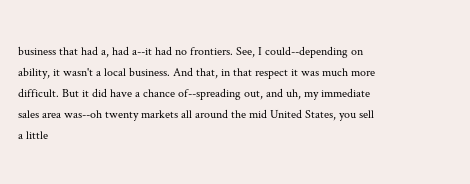business that had a, had a--it had no frontiers. See, I could--depending on ability, it wasn't a local business. And that, in that respect it was much more difficult. But it did have a chance of--spreading out, and uh, my immediate sales area was--oh twenty markets all around the mid United States, you sell a little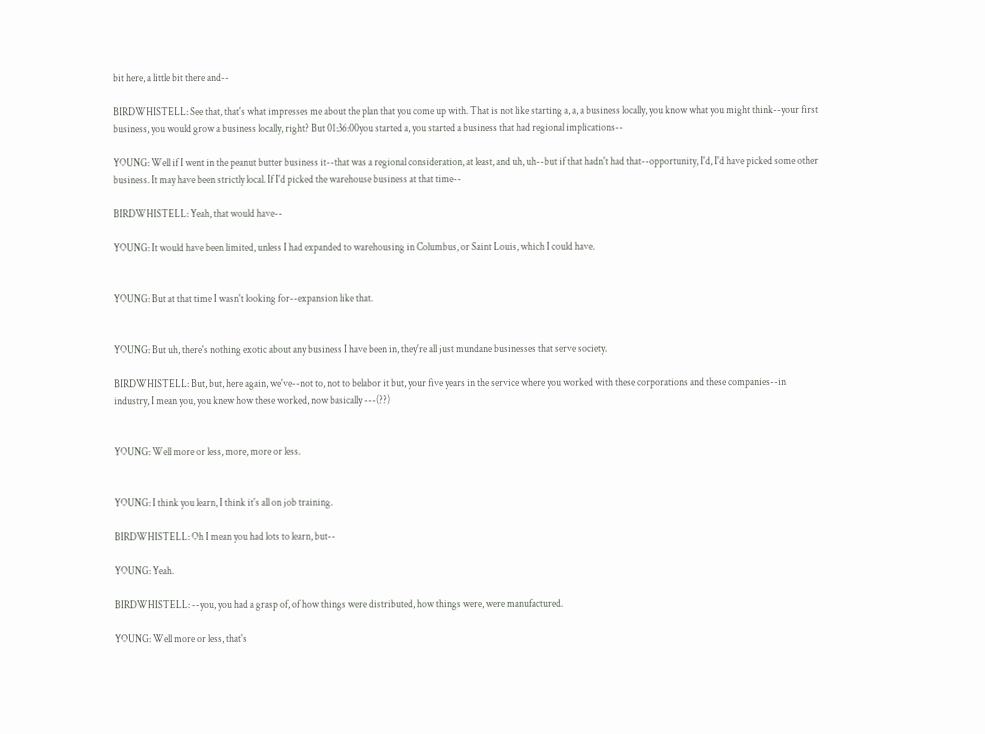bit here, a little bit there and--

BIRDWHISTELL: See that, that's what impresses me about the plan that you come up with. That is not like starting a, a, a business locally, you know what you might think--your first business, you would grow a business locally, right? But 01:36:00you started a, you started a business that had regional implications--

YOUNG: Well if I went in the peanut butter business it--that was a regional consideration, at least, and uh, uh--but if that hadn't had that--opportunity, I'd, I'd have picked some other business. It may have been strictly local. If I'd picked the warehouse business at that time--

BIRDWHISTELL: Yeah, that would have--

YOUNG: It would have been limited, unless I had expanded to warehousing in Columbus, or Saint Louis, which I could have.


YOUNG: But at that time I wasn't looking for--expansion like that.


YOUNG: But uh, there's nothing exotic about any business I have been in, they're all just mundane businesses that serve society.

BIRDWHISTELL: But, but, here again, we've--not to, not to belabor it but, your five years in the service where you worked with these corporations and these companies--in industry, I mean you, you knew how these worked, now basically ---(??)


YOUNG: Well more or less, more, more or less.


YOUNG: I think you learn, I think it's all on job training.

BIRDWHISTELL: Oh I mean you had lots to learn, but--

YOUNG: Yeah.

BIRDWHISTELL: --you, you had a grasp of, of how things were distributed, how things were, were manufactured.

YOUNG: Well more or less, that's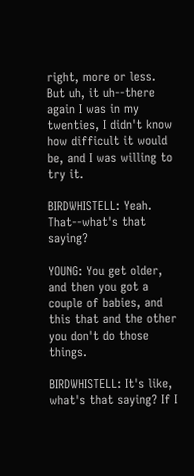right, more or less. But uh, it uh--there again I was in my twenties, I didn't know how difficult it would be, and I was willing to try it.

BIRDWHISTELL: Yeah. That--what's that saying?

YOUNG: You get older, and then you got a couple of babies, and this that and the other you don't do those things.

BIRDWHISTELL: It's like, what's that saying? If I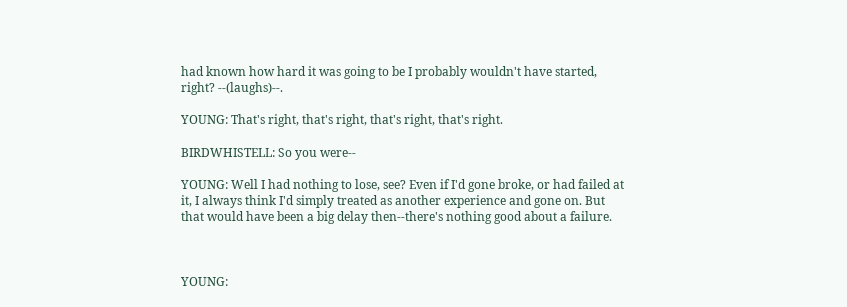had known how hard it was going to be I probably wouldn't have started, right? --(laughs)--.

YOUNG: That's right, that's right, that's right, that's right.

BIRDWHISTELL: So you were--

YOUNG: Well I had nothing to lose, see? Even if I'd gone broke, or had failed at it, I always think I'd simply treated as another experience and gone on. But that would have been a big delay then--there's nothing good about a failure.



YOUNG: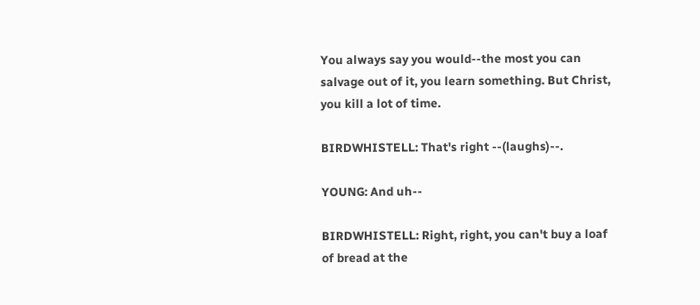You always say you would--the most you can salvage out of it, you learn something. But Christ, you kill a lot of time.

BIRDWHISTELL: That's right --(laughs)--.

YOUNG: And uh--

BIRDWHISTELL: Right, right, you can't buy a loaf of bread at the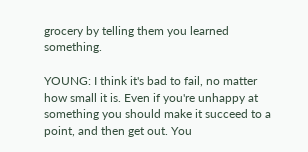grocery by telling them you learned something.

YOUNG: I think it's bad to fail, no matter how small it is. Even if you're unhappy at something you should make it succeed to a point, and then get out. You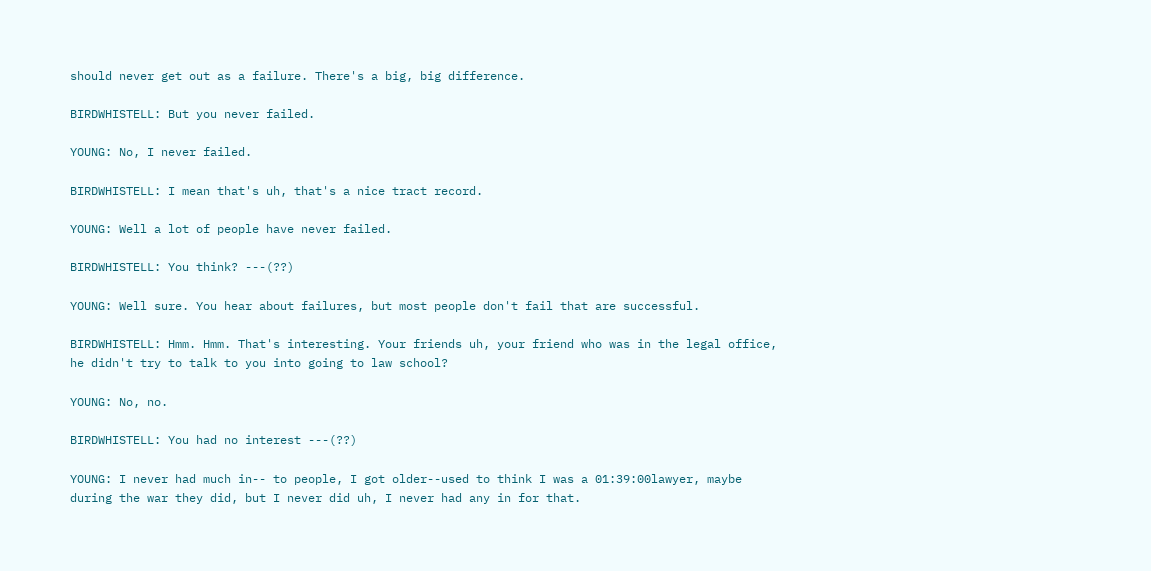should never get out as a failure. There's a big, big difference.

BIRDWHISTELL: But you never failed.

YOUNG: No, I never failed.

BIRDWHISTELL: I mean that's uh, that's a nice tract record.

YOUNG: Well a lot of people have never failed.

BIRDWHISTELL: You think? ---(??)

YOUNG: Well sure. You hear about failures, but most people don't fail that are successful.

BIRDWHISTELL: Hmm. Hmm. That's interesting. Your friends uh, your friend who was in the legal office, he didn't try to talk to you into going to law school?

YOUNG: No, no.

BIRDWHISTELL: You had no interest ---(??)

YOUNG: I never had much in-- to people, I got older--used to think I was a 01:39:00lawyer, maybe during the war they did, but I never did uh, I never had any in for that.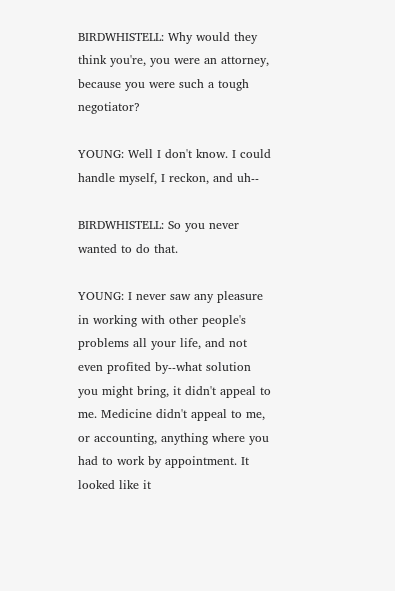BIRDWHISTELL: Why would they think you're, you were an attorney, because you were such a tough negotiator?

YOUNG: Well I don't know. I could handle myself, I reckon, and uh--

BIRDWHISTELL: So you never wanted to do that.

YOUNG: I never saw any pleasure in working with other people's problems all your life, and not even profited by--what solution you might bring, it didn't appeal to me. Medicine didn't appeal to me, or accounting, anything where you had to work by appointment. It looked like it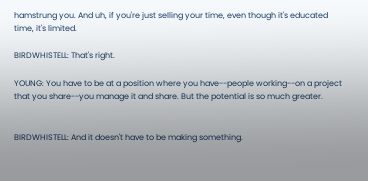hamstrung you. And uh, if you're just selling your time, even though it's educated time, it's limited.

BIRDWHISTELL: That's right.

YOUNG: You have to be at a position where you have--people working--on a project that you share--you manage it and share. But the potential is so much greater.


BIRDWHISTELL: And it doesn't have to be making something.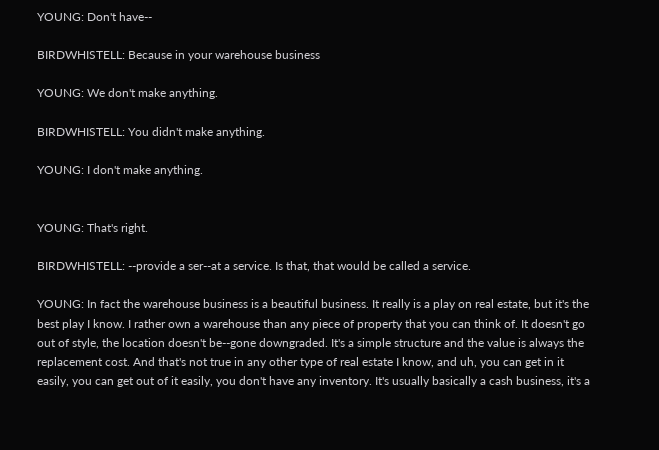YOUNG: Don't have--

BIRDWHISTELL: Because in your warehouse business

YOUNG: We don't make anything.

BIRDWHISTELL: You didn't make anything.

YOUNG: I don't make anything.


YOUNG: That's right.

BIRDWHISTELL: --provide a ser--at a service. Is that, that would be called a service.

YOUNG: In fact the warehouse business is a beautiful business. It really is a play on real estate, but it's the best play I know. I rather own a warehouse than any piece of property that you can think of. It doesn't go out of style, the location doesn't be--gone downgraded. It's a simple structure and the value is always the replacement cost. And that's not true in any other type of real estate I know, and uh, you can get in it easily, you can get out of it easily, you don't have any inventory. It's usually basically a cash business, it's a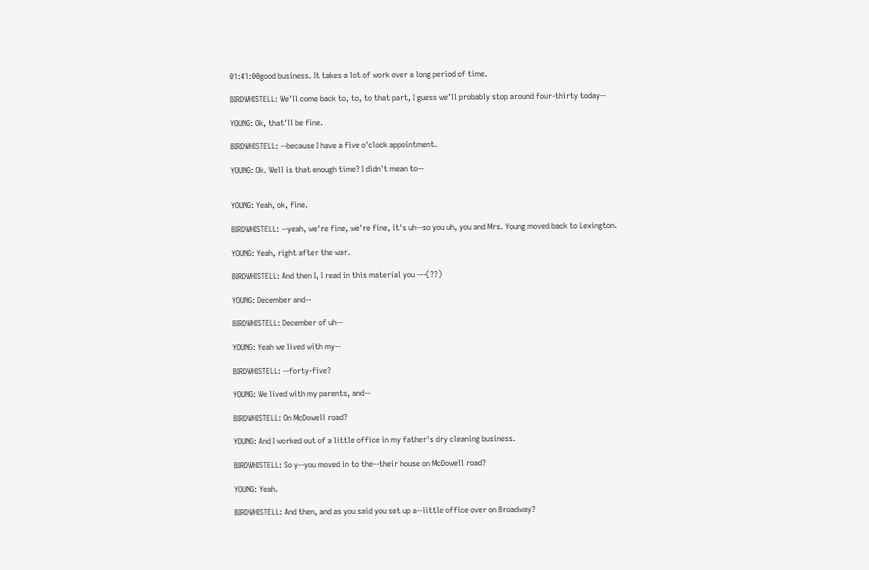01:41:00good business. It takes a lot of work over a long period of time.

BIRDWHISTELL: We'll come back to, to, to that part, I guess we'll probably stop around four-thirty today--

YOUNG: Ok, that'll be fine.

BIRDWHISTELL: --because I have a five o'clock appointment.

YOUNG: Ok. Well is that enough time? I didn't mean to--


YOUNG: Yeah, ok, fine.

BIRDWHISTELL: --yeah, we're fine, we're fine, it's uh--so you uh, you and Mrs. Young moved back to Lexington.

YOUNG: Yeah, right after the war.

BIRDWHISTELL: And then I, I read in this material you ---(??)

YOUNG: December and--

BIRDWHISTELL: December of uh--

YOUNG: Yeah we lived with my--

BIRDWHISTELL: --forty-five?

YOUNG: We lived with my parents, and--

BIRDWHISTELL: On McDowell road?

YOUNG: And I worked out of a little office in my father's dry cleaning business.

BIRDWHISTELL: So y--you moved in to the--their house on McDowell road?

YOUNG: Yeah.

BIRDWHISTELL: And then, and as you said you set up a--little office over on Broadway?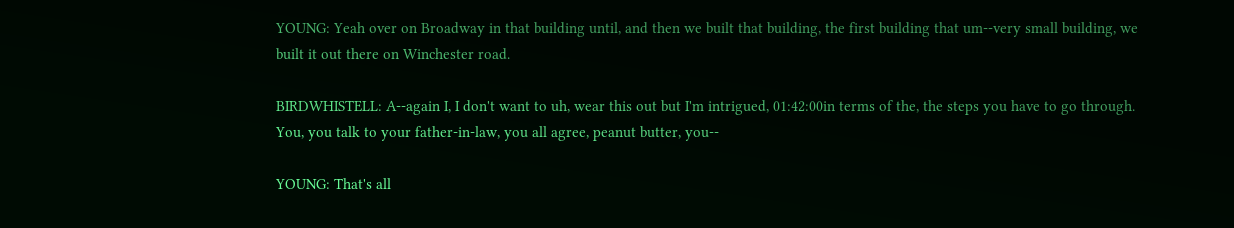YOUNG: Yeah over on Broadway in that building until, and then we built that building, the first building that um--very small building, we built it out there on Winchester road.

BIRDWHISTELL: A--again I, I don't want to uh, wear this out but I'm intrigued, 01:42:00in terms of the, the steps you have to go through. You, you talk to your father-in-law, you all agree, peanut butter, you--

YOUNG: That's all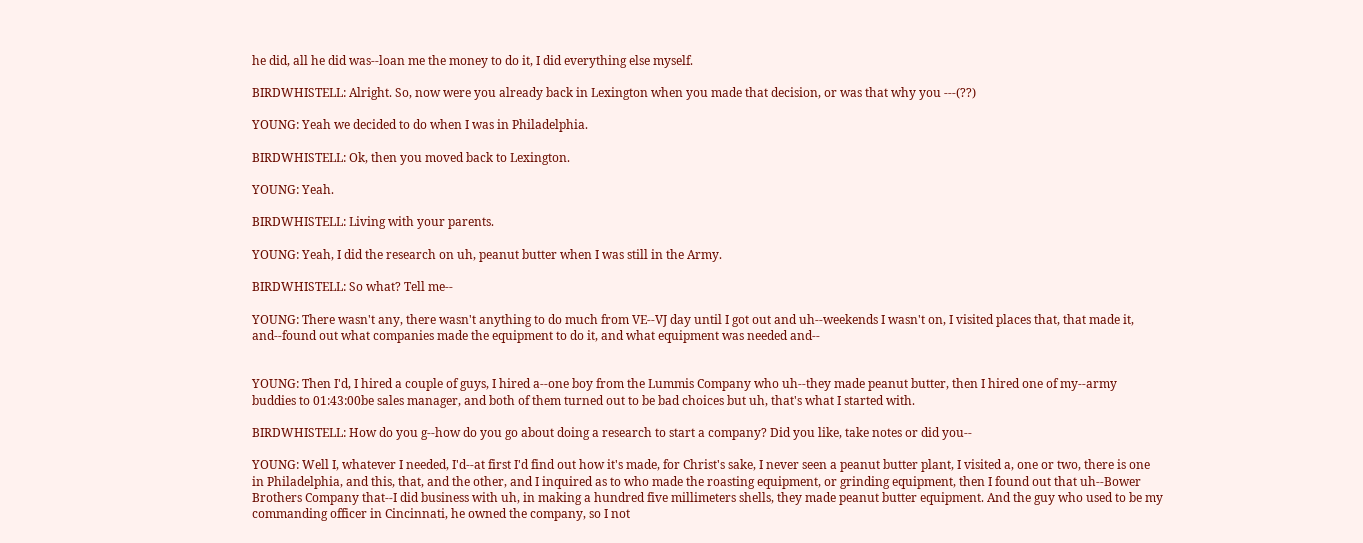he did, all he did was--loan me the money to do it, I did everything else myself.

BIRDWHISTELL: Alright. So, now were you already back in Lexington when you made that decision, or was that why you ---(??)

YOUNG: Yeah we decided to do when I was in Philadelphia.

BIRDWHISTELL: Ok, then you moved back to Lexington.

YOUNG: Yeah.

BIRDWHISTELL: Living with your parents.

YOUNG: Yeah, I did the research on uh, peanut butter when I was still in the Army.

BIRDWHISTELL: So what? Tell me--

YOUNG: There wasn't any, there wasn't anything to do much from VE--VJ day until I got out and uh--weekends I wasn't on, I visited places that, that made it, and--found out what companies made the equipment to do it, and what equipment was needed and--


YOUNG: Then I'd, I hired a couple of guys, I hired a--one boy from the Lummis Company who uh--they made peanut butter, then I hired one of my--army buddies to 01:43:00be sales manager, and both of them turned out to be bad choices but uh, that's what I started with.

BIRDWHISTELL: How do you g--how do you go about doing a research to start a company? Did you like, take notes or did you--

YOUNG: Well I, whatever I needed, I'd--at first I'd find out how it's made, for Christ's sake, I never seen a peanut butter plant, I visited a, one or two, there is one in Philadelphia, and this, that, and the other, and I inquired as to who made the roasting equipment, or grinding equipment, then I found out that uh--Bower Brothers Company that--I did business with uh, in making a hundred five millimeters shells, they made peanut butter equipment. And the guy who used to be my commanding officer in Cincinnati, he owned the company, so I not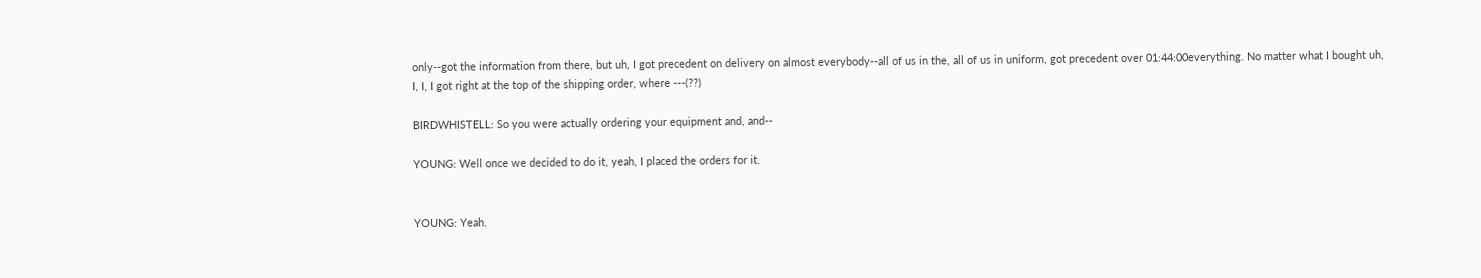only--got the information from there, but uh, I got precedent on delivery on almost everybody--all of us in the, all of us in uniform, got precedent over 01:44:00everything. No matter what I bought uh, I, I, I got right at the top of the shipping order, where ---(??)

BIRDWHISTELL: So you were actually ordering your equipment and, and--

YOUNG: Well once we decided to do it, yeah, I placed the orders for it.


YOUNG: Yeah.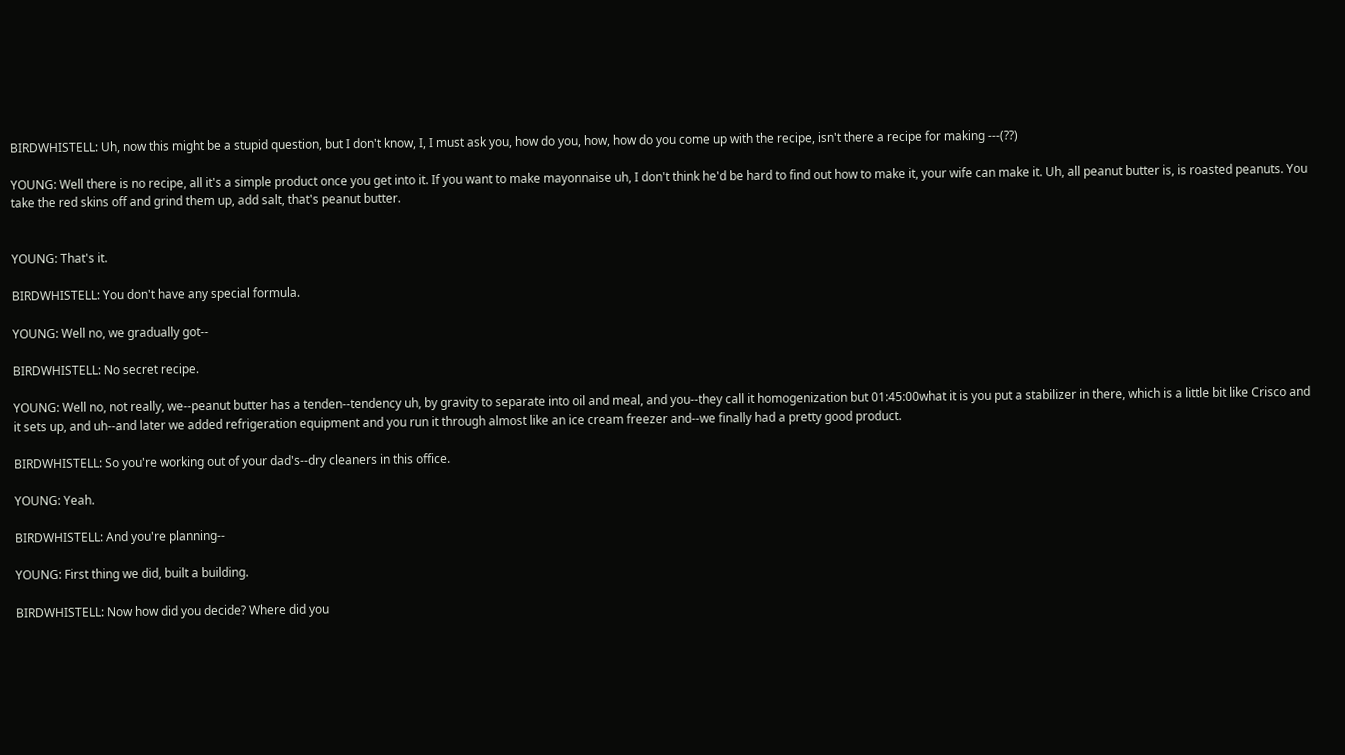BIRDWHISTELL: Uh, now this might be a stupid question, but I don't know, I, I must ask you, how do you, how, how do you come up with the recipe, isn't there a recipe for making ---(??)

YOUNG: Well there is no recipe, all it's a simple product once you get into it. If you want to make mayonnaise uh, I don't think he'd be hard to find out how to make it, your wife can make it. Uh, all peanut butter is, is roasted peanuts. You take the red skins off and grind them up, add salt, that's peanut butter.


YOUNG: That's it.

BIRDWHISTELL: You don't have any special formula.

YOUNG: Well no, we gradually got--

BIRDWHISTELL: No secret recipe.

YOUNG: Well no, not really, we--peanut butter has a tenden--tendency uh, by gravity to separate into oil and meal, and you--they call it homogenization but 01:45:00what it is you put a stabilizer in there, which is a little bit like Crisco and it sets up, and uh--and later we added refrigeration equipment and you run it through almost like an ice cream freezer and--we finally had a pretty good product.

BIRDWHISTELL: So you're working out of your dad's--dry cleaners in this office.

YOUNG: Yeah.

BIRDWHISTELL: And you're planning--

YOUNG: First thing we did, built a building.

BIRDWHISTELL: Now how did you decide? Where did you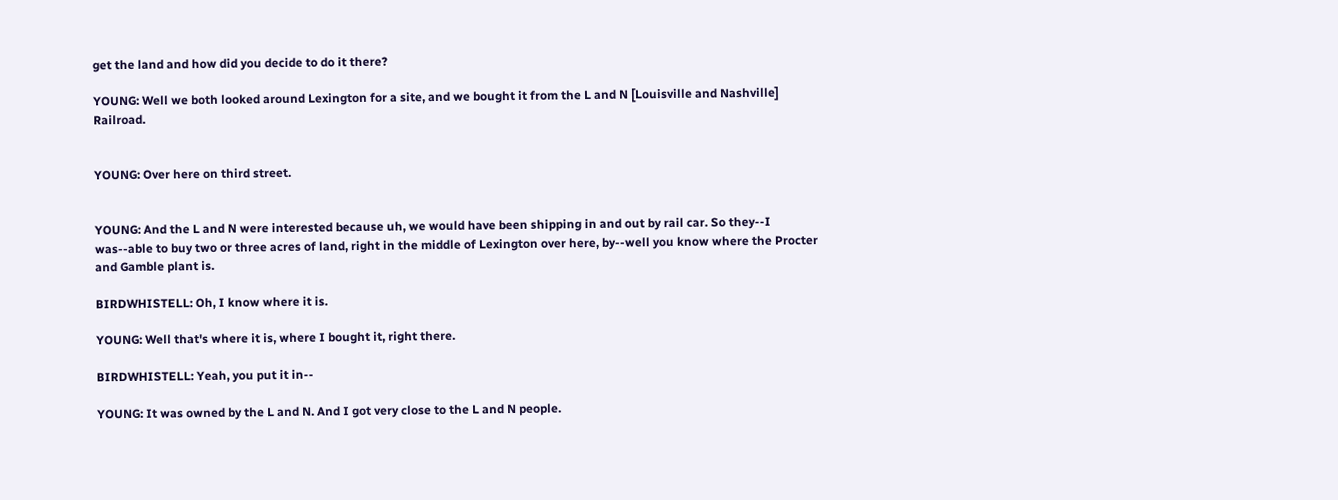get the land and how did you decide to do it there?

YOUNG: Well we both looked around Lexington for a site, and we bought it from the L and N [Louisville and Nashville] Railroad.


YOUNG: Over here on third street.


YOUNG: And the L and N were interested because uh, we would have been shipping in and out by rail car. So they--I was--able to buy two or three acres of land, right in the middle of Lexington over here, by--well you know where the Procter and Gamble plant is.

BIRDWHISTELL: Oh, I know where it is.

YOUNG: Well that's where it is, where I bought it, right there.

BIRDWHISTELL: Yeah, you put it in--

YOUNG: It was owned by the L and N. And I got very close to the L and N people.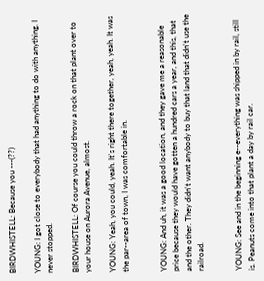BIRDWHISTELL: Because you ---(??)

YOUNG: I got close to everybody that had anything to do with anything. I never stopped.

BIRDWHISTELL: Of course you could throw a rock on that plant over to your house on Aurora Avenue, almost.

YOUNG: Yeah, you could, yeah. It's right there together, yeah, yeah. It was the par--area of town, I was comfortable in.


YOUNG: And uh, it was a good location, and they gave me a reasonable price because they would have gotten a hundred cars a year, and this, that and the other. They didn't want anybody to buy that land that didn't use the railroad.


YOUNG: See and in the beginning e--everything was shipped in by rail, still is. Peanuts come into that plant a day by rail car.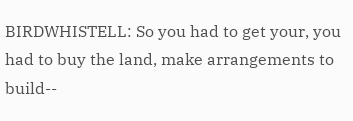BIRDWHISTELL: So you had to get your, you had to buy the land, make arrangements to build--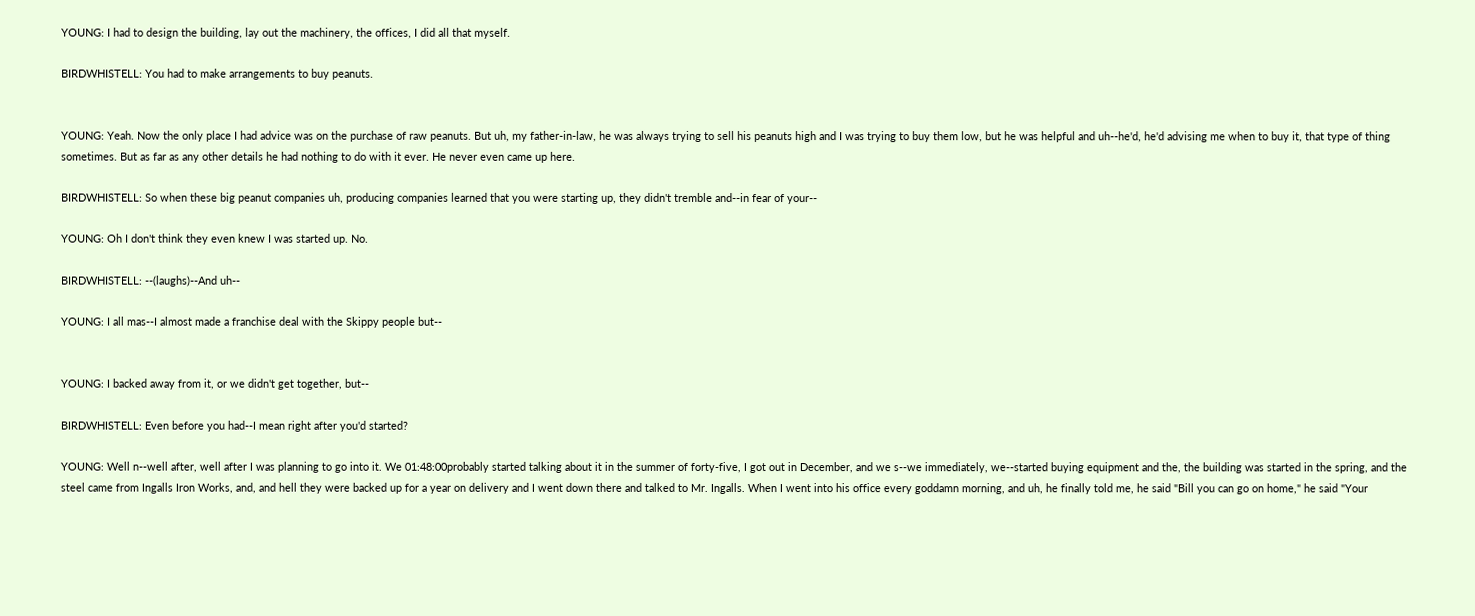YOUNG: I had to design the building, lay out the machinery, the offices, I did all that myself.

BIRDWHISTELL: You had to make arrangements to buy peanuts.


YOUNG: Yeah. Now the only place I had advice was on the purchase of raw peanuts. But uh, my father-in-law, he was always trying to sell his peanuts high and I was trying to buy them low, but he was helpful and uh--he'd, he'd advising me when to buy it, that type of thing sometimes. But as far as any other details he had nothing to do with it ever. He never even came up here.

BIRDWHISTELL: So when these big peanut companies uh, producing companies learned that you were starting up, they didn't tremble and--in fear of your--

YOUNG: Oh I don't think they even knew I was started up. No.

BIRDWHISTELL: --(laughs)--And uh--

YOUNG: I all mas--I almost made a franchise deal with the Skippy people but--


YOUNG: I backed away from it, or we didn't get together, but--

BIRDWHISTELL: Even before you had--I mean right after you'd started?

YOUNG: Well n--well after, well after I was planning to go into it. We 01:48:00probably started talking about it in the summer of forty-five, I got out in December, and we s--we immediately, we--started buying equipment and the, the building was started in the spring, and the steel came from Ingalls Iron Works, and, and hell they were backed up for a year on delivery and I went down there and talked to Mr. Ingalls. When I went into his office every goddamn morning, and uh, he finally told me, he said "Bill you can go on home," he said "Your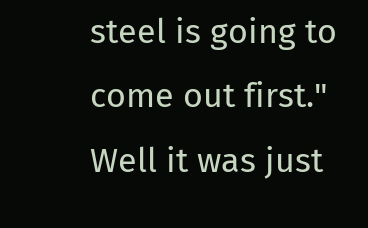steel is going to come out first." Well it was just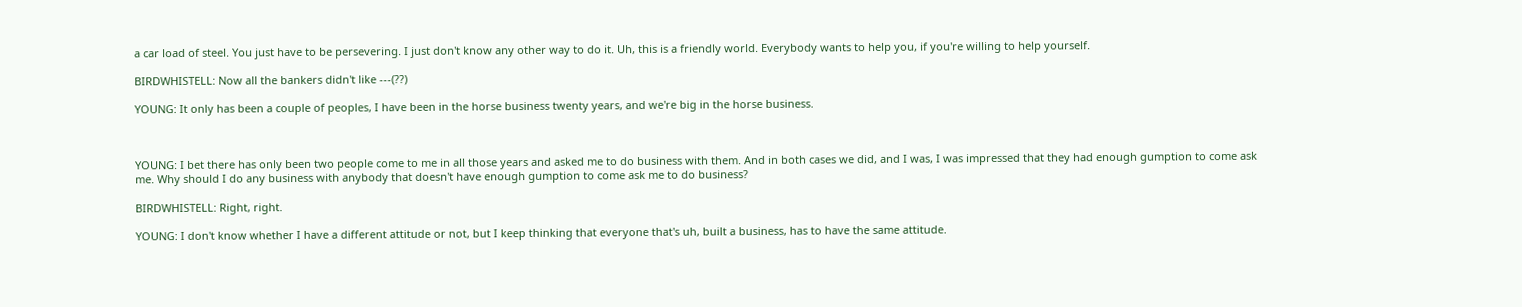a car load of steel. You just have to be persevering. I just don't know any other way to do it. Uh, this is a friendly world. Everybody wants to help you, if you're willing to help yourself.

BIRDWHISTELL: Now all the bankers didn't like ---(??)

YOUNG: It only has been a couple of peoples, I have been in the horse business twenty years, and we're big in the horse business.



YOUNG: I bet there has only been two people come to me in all those years and asked me to do business with them. And in both cases we did, and I was, I was impressed that they had enough gumption to come ask me. Why should I do any business with anybody that doesn't have enough gumption to come ask me to do business?

BIRDWHISTELL: Right, right.

YOUNG: I don't know whether I have a different attitude or not, but I keep thinking that everyone that's uh, built a business, has to have the same attitude.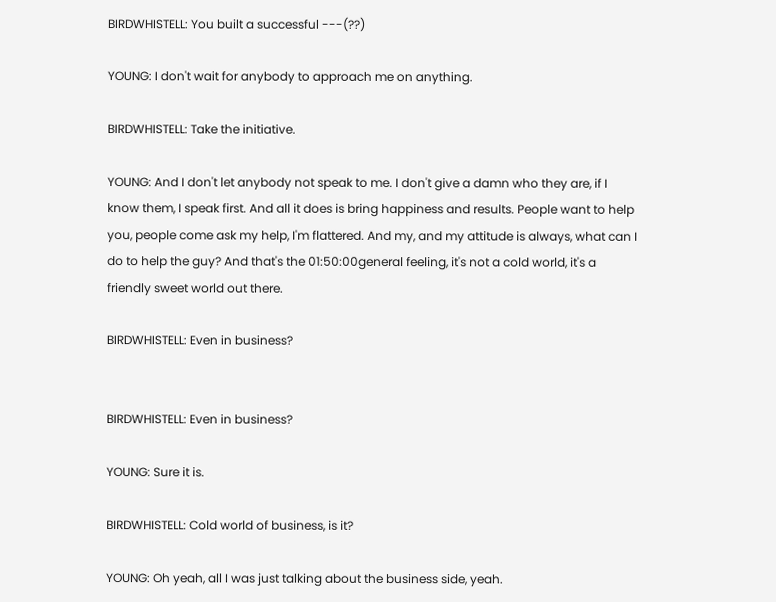BIRDWHISTELL: You built a successful ---(??)

YOUNG: I don't wait for anybody to approach me on anything.

BIRDWHISTELL: Take the initiative.

YOUNG: And I don't let anybody not speak to me. I don't give a damn who they are, if I know them, I speak first. And all it does is bring happiness and results. People want to help you, people come ask my help, I'm flattered. And my, and my attitude is always, what can I do to help the guy? And that's the 01:50:00general feeling, it's not a cold world, it's a friendly sweet world out there.

BIRDWHISTELL: Even in business?


BIRDWHISTELL: Even in business?

YOUNG: Sure it is.

BIRDWHISTELL: Cold world of business, is it?

YOUNG: Oh yeah, all I was just talking about the business side, yeah.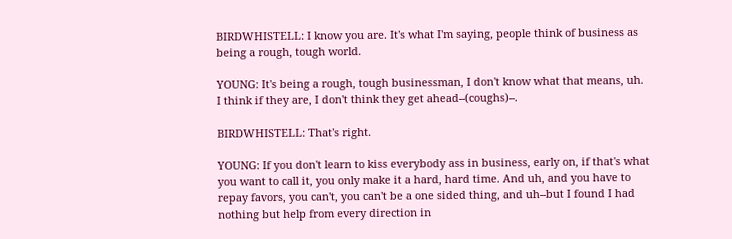BIRDWHISTELL: I know you are. It's what I'm saying, people think of business as being a rough, tough world.

YOUNG: It's being a rough, tough businessman, I don't know what that means, uh. I think if they are, I don't think they get ahead--(coughs)--.

BIRDWHISTELL: That's right.

YOUNG: If you don't learn to kiss everybody ass in business, early on, if that's what you want to call it, you only make it a hard, hard time. And uh, and you have to repay favors, you can't, you can't be a one sided thing, and uh--but I found I had nothing but help from every direction in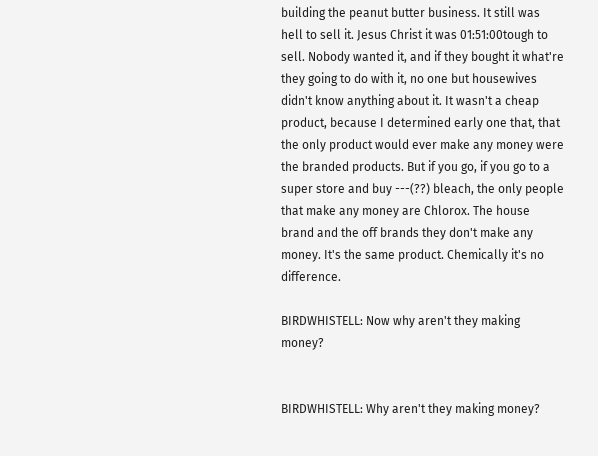building the peanut butter business. It still was hell to sell it. Jesus Christ it was 01:51:00tough to sell. Nobody wanted it, and if they bought it what're they going to do with it, no one but housewives didn't know anything about it. It wasn't a cheap product, because I determined early one that, that the only product would ever make any money were the branded products. But if you go, if you go to a super store and buy ---(??) bleach, the only people that make any money are Chlorox. The house brand and the off brands they don't make any money. It's the same product. Chemically it's no difference.

BIRDWHISTELL: Now why aren't they making money?


BIRDWHISTELL: Why aren't they making money?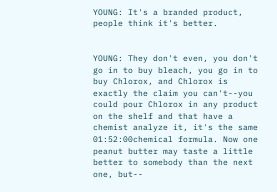YOUNG: It's a branded product, people think it's better.


YOUNG: They don't even, you don't go in to buy bleach, you go in to buy Chlorox, and Chlorox is exactly the claim you can't--you could pour Chlorox in any product on the shelf and that have a chemist analyze it, it's the same 01:52:00chemical formula. Now one peanut butter may taste a little better to somebody than the next one, but--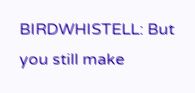BIRDWHISTELL: But you still make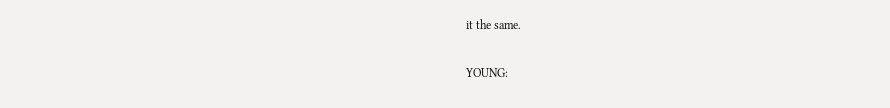it the same.

YOUNG: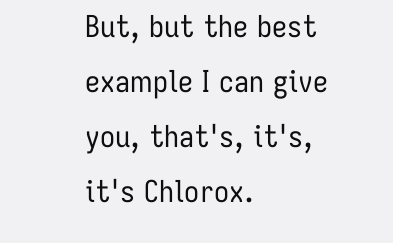But, but the best example I can give you, that's, it's, it's Chlorox.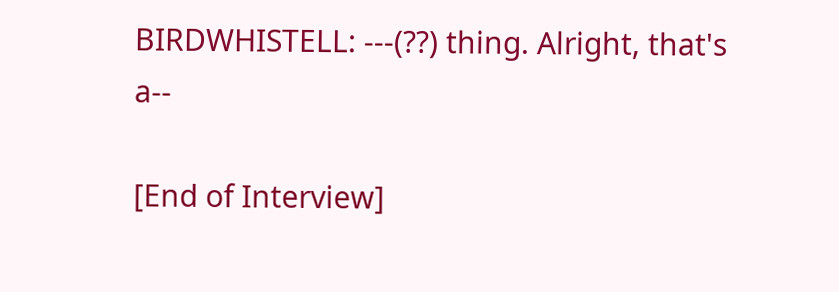BIRDWHISTELL: ---(??) thing. Alright, that's a--

[End of Interview]